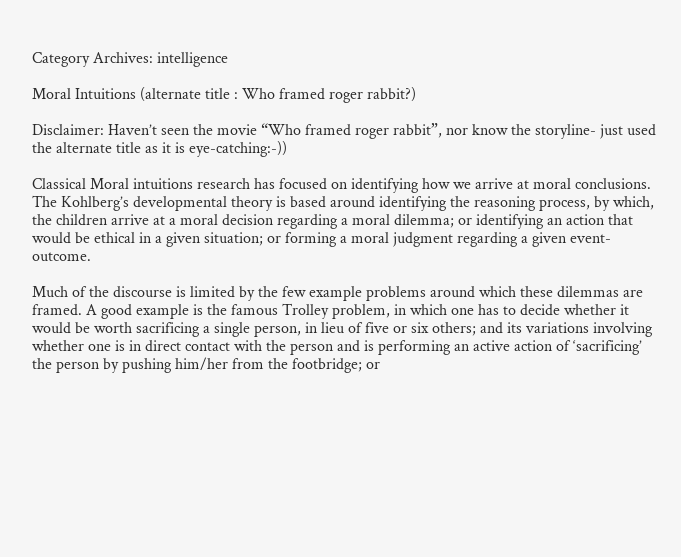Category Archives: intelligence

Moral Intuitions (alternate title : Who framed roger rabbit?)

Disclaimer: Haven’t seen the movie “Who framed roger rabbit”, nor know the storyline- just used the alternate title as it is eye-catching:-))

Classical Moral intuitions research has focused on identifying how we arrive at moral conclusions. The Kohlberg’s developmental theory is based around identifying the reasoning process, by which, the children arrive at a moral decision regarding a moral dilemma; or identifying an action that would be ethical in a given situation; or forming a moral judgment regarding a given event-outcome.

Much of the discourse is limited by the few example problems around which these dilemmas are framed. A good example is the famous Trolley problem, in which one has to decide whether it would be worth sacrificing a single person, in lieu of five or six others; and its variations involving whether one is in direct contact with the person and is performing an active action of ‘sacrificing’ the person by pushing him/her from the footbridge; or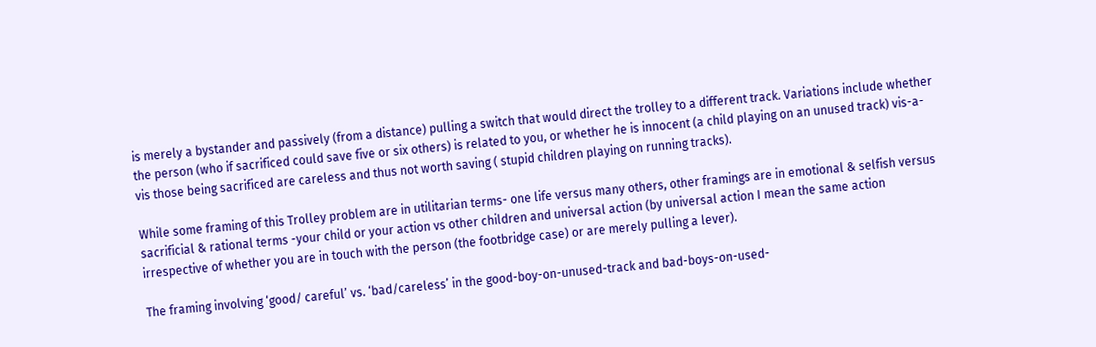is merely a bystander and passively (from a distance) pulling a switch that would direct the trolley to a different track. Variations include whether the person (who if sacrificed could save five or six others) is related to you, or whether he is innocent (a child playing on an unused track) vis-a-vis those being sacrificed are careless and thus not worth saving ( stupid children playing on running tracks).

While some framing of this Trolley problem are in utilitarian terms- one life versus many others, other framings are in emotional & selfish versus sacrificial & rational terms -your child or your action vs other children and universal action (by universal action I mean the same action irrespective of whether you are in touch with the person (the footbridge case) or are merely pulling a lever).

The framing involving ‘good/ careful’ vs. ‘bad/careless’ in the good-boy-on-unused-track and bad-boys-on-used-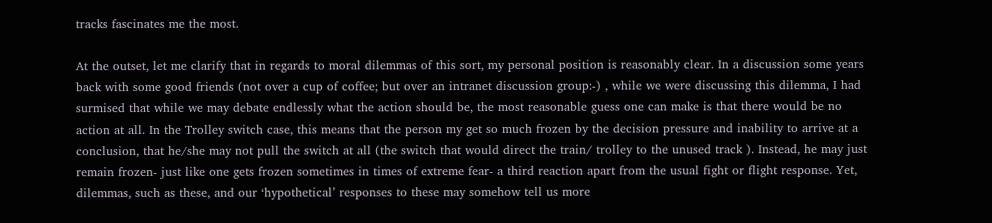tracks fascinates me the most.

At the outset, let me clarify that in regards to moral dilemmas of this sort, my personal position is reasonably clear. In a discussion some years back with some good friends (not over a cup of coffee; but over an intranet discussion group:-) , while we were discussing this dilemma, I had surmised that while we may debate endlessly what the action should be, the most reasonable guess one can make is that there would be no action at all. In the Trolley switch case, this means that the person my get so much frozen by the decision pressure and inability to arrive at a conclusion, that he/she may not pull the switch at all (the switch that would direct the train/ trolley to the unused track ). Instead, he may just remain frozen- just like one gets frozen sometimes in times of extreme fear- a third reaction apart from the usual fight or flight response. Yet, dilemmas, such as these, and our ‘hypothetical’ responses to these may somehow tell us more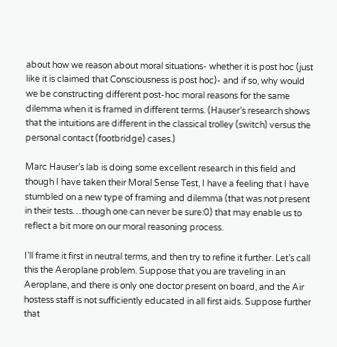about how we reason about moral situations- whether it is post hoc (just like it is claimed that Consciousness is post hoc)- and if so, why would we be constructing different post-hoc moral reasons for the same dilemma when it is framed in different terms. (Hauser’s research shows that the intuitions are different in the classical trolley (switch) versus the personal contact (footbridge) cases.)

Marc Hauser’s lab is doing some excellent research in this field and though I have taken their Moral Sense Test, I have a feeling that I have stumbled on a new type of framing and dilemma (that was not present in their tests…though one can never be sure:0) that may enable us to reflect a bit more on our moral reasoning process.

I’ll frame it first in neutral terms, and then try to refine it further. Let’s call this the Aeroplane problem. Suppose that you are traveling in an Aeroplane, and there is only one doctor present on board, and the Air hostess staff is not sufficiently educated in all first aids. Suppose further that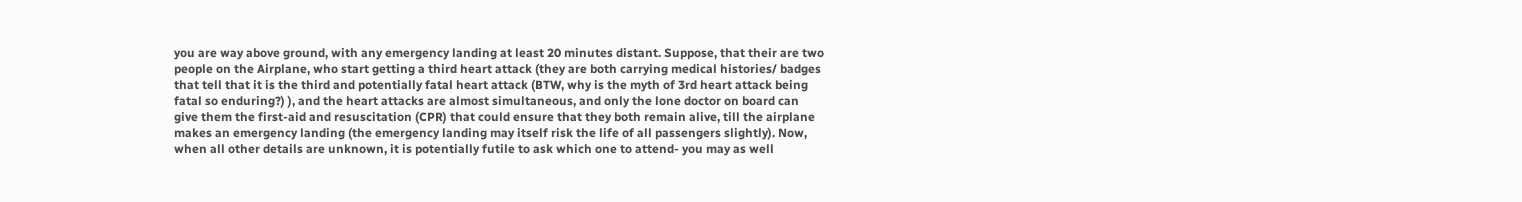you are way above ground, with any emergency landing at least 20 minutes distant. Suppose, that their are two people on the Airplane, who start getting a third heart attack (they are both carrying medical histories/ badges that tell that it is the third and potentially fatal heart attack (BTW, why is the myth of 3rd heart attack being fatal so enduring?) ), and the heart attacks are almost simultaneous, and only the lone doctor on board can give them the first-aid and resuscitation (CPR) that could ensure that they both remain alive, till the airplane makes an emergency landing (the emergency landing may itself risk the life of all passengers slightly). Now, when all other details are unknown, it is potentially futile to ask which one to attend- you may as well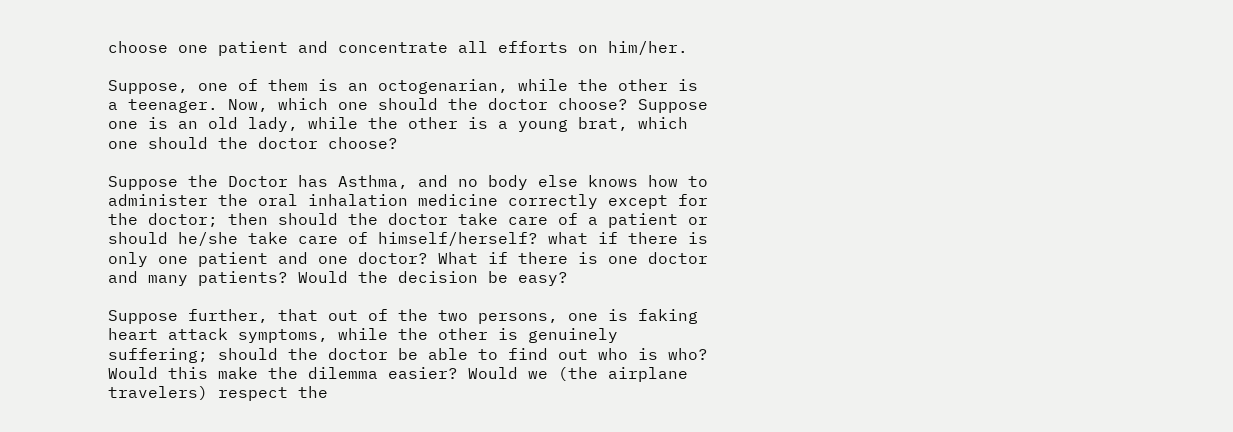choose one patient and concentrate all efforts on him/her.

Suppose, one of them is an octogenarian, while the other is a teenager. Now, which one should the doctor choose? Suppose one is an old lady, while the other is a young brat, which one should the doctor choose?

Suppose the Doctor has Asthma, and no body else knows how to administer the oral inhalation medicine correctly except for the doctor; then should the doctor take care of a patient or should he/she take care of himself/herself? what if there is only one patient and one doctor? What if there is one doctor and many patients? Would the decision be easy?

Suppose further, that out of the two persons, one is faking heart attack symptoms, while the other is genuinely suffering; should the doctor be able to find out who is who? Would this make the dilemma easier? Would we (the airplane travelers) respect the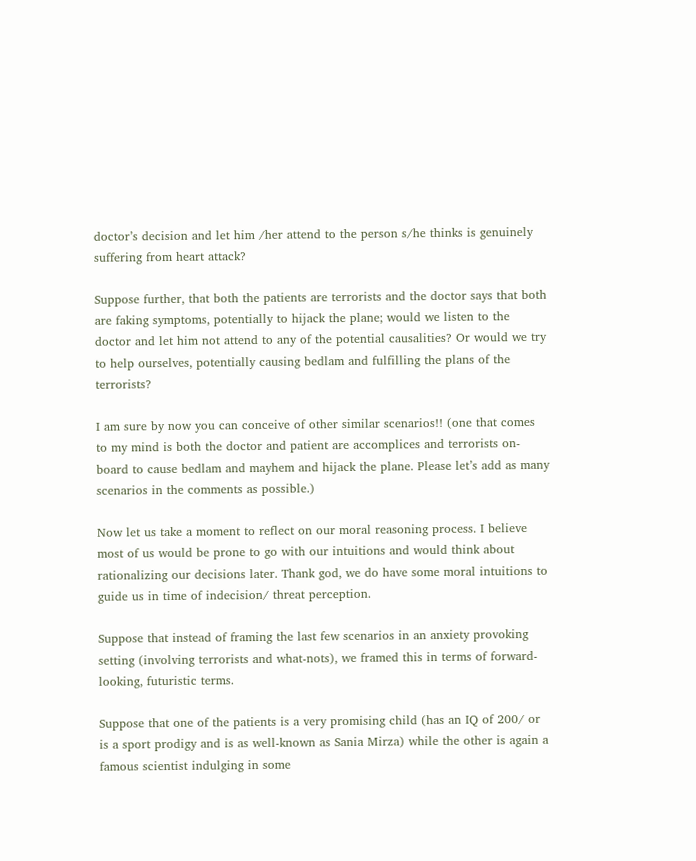doctor’s decision and let him /her attend to the person s/he thinks is genuinely suffering from heart attack?

Suppose further, that both the patients are terrorists and the doctor says that both are faking symptoms, potentially to hijack the plane; would we listen to the doctor and let him not attend to any of the potential causalities? Or would we try to help ourselves, potentially causing bedlam and fulfilling the plans of the terrorists?

I am sure by now you can conceive of other similar scenarios!! (one that comes to my mind is both the doctor and patient are accomplices and terrorists on-board to cause bedlam and mayhem and hijack the plane. Please let’s add as many scenarios in the comments as possible.)

Now let us take a moment to reflect on our moral reasoning process. I believe most of us would be prone to go with our intuitions and would think about rationalizing our decisions later. Thank god, we do have some moral intuitions to guide us in time of indecision/ threat perception.

Suppose that instead of framing the last few scenarios in an anxiety provoking setting (involving terrorists and what-nots), we framed this in terms of forward-looking, futuristic terms.

Suppose that one of the patients is a very promising child (has an IQ of 200/ or is a sport prodigy and is as well-known as Sania Mirza) while the other is again a famous scientist indulging in some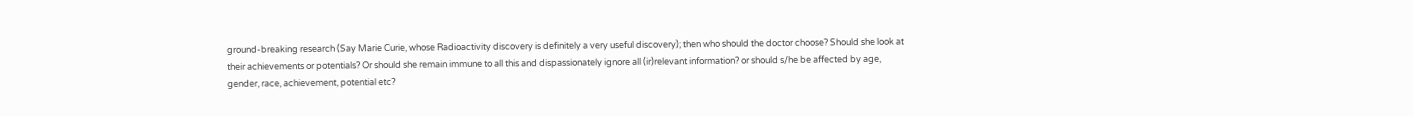ground-breaking research (Say Marie Curie, whose Radioactivity discovery is definitely a very useful discovery); then who should the doctor choose? Should she look at their achievements or potentials? Or should she remain immune to all this and dispassionately ignore all (ir)relevant information? or should s/he be affected by age, gender, race, achievement, potential etc?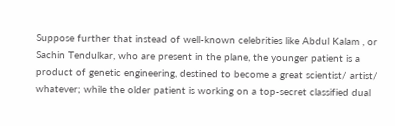Suppose further that instead of well-known celebrities like Abdul Kalam , or Sachin Tendulkar, who are present in the plane, the younger patient is a product of genetic engineering, destined to become a great scientist/ artist/ whatever; while the older patient is working on a top-secret classified dual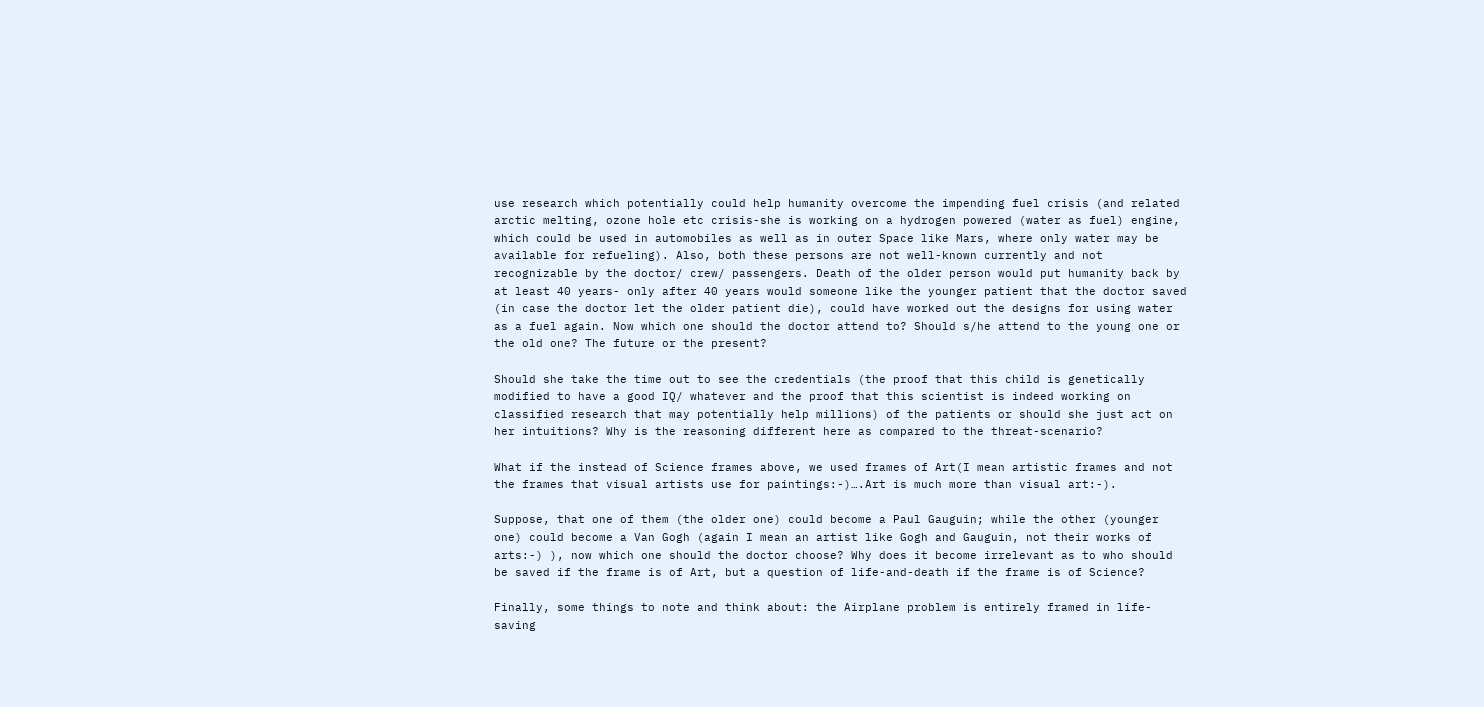use research which potentially could help humanity overcome the impending fuel crisis (and related arctic melting, ozone hole etc crisis-she is working on a hydrogen powered (water as fuel) engine, which could be used in automobiles as well as in outer Space like Mars, where only water may be available for refueling). Also, both these persons are not well-known currently and not recognizable by the doctor/ crew/ passengers. Death of the older person would put humanity back by at least 40 years- only after 40 years would someone like the younger patient that the doctor saved (in case the doctor let the older patient die), could have worked out the designs for using water as a fuel again. Now which one should the doctor attend to? Should s/he attend to the young one or the old one? The future or the present?

Should she take the time out to see the credentials (the proof that this child is genetically modified to have a good IQ/ whatever and the proof that this scientist is indeed working on classified research that may potentially help millions) of the patients or should she just act on her intuitions? Why is the reasoning different here as compared to the threat-scenario?

What if the instead of Science frames above, we used frames of Art(I mean artistic frames and not the frames that visual artists use for paintings:-)….Art is much more than visual art:-).

Suppose, that one of them (the older one) could become a Paul Gauguin; while the other (younger one) could become a Van Gogh (again I mean an artist like Gogh and Gauguin, not their works of arts:-) ), now which one should the doctor choose? Why does it become irrelevant as to who should be saved if the frame is of Art, but a question of life-and-death if the frame is of Science?

Finally, some things to note and think about: the Airplane problem is entirely framed in life-saving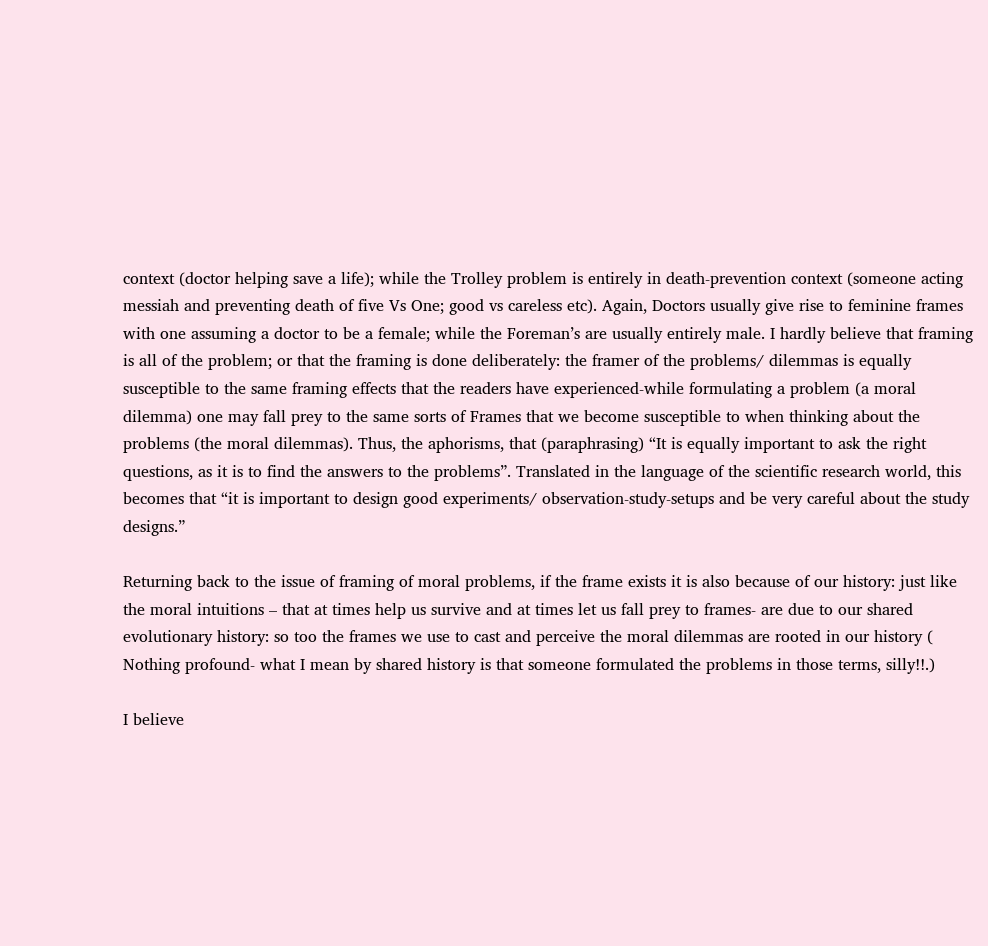context (doctor helping save a life); while the Trolley problem is entirely in death-prevention context (someone acting messiah and preventing death of five Vs One; good vs careless etc). Again, Doctors usually give rise to feminine frames with one assuming a doctor to be a female; while the Foreman’s are usually entirely male. I hardly believe that framing is all of the problem; or that the framing is done deliberately: the framer of the problems/ dilemmas is equally susceptible to the same framing effects that the readers have experienced-while formulating a problem (a moral dilemma) one may fall prey to the same sorts of Frames that we become susceptible to when thinking about the problems (the moral dilemmas). Thus, the aphorisms, that (paraphrasing) “It is equally important to ask the right questions, as it is to find the answers to the problems”. Translated in the language of the scientific research world, this becomes that “it is important to design good experiments/ observation-study-setups and be very careful about the study designs.”

Returning back to the issue of framing of moral problems, if the frame exists it is also because of our history: just like the moral intuitions – that at times help us survive and at times let us fall prey to frames- are due to our shared evolutionary history: so too the frames we use to cast and perceive the moral dilemmas are rooted in our history ( Nothing profound- what I mean by shared history is that someone formulated the problems in those terms, silly!!.)

I believe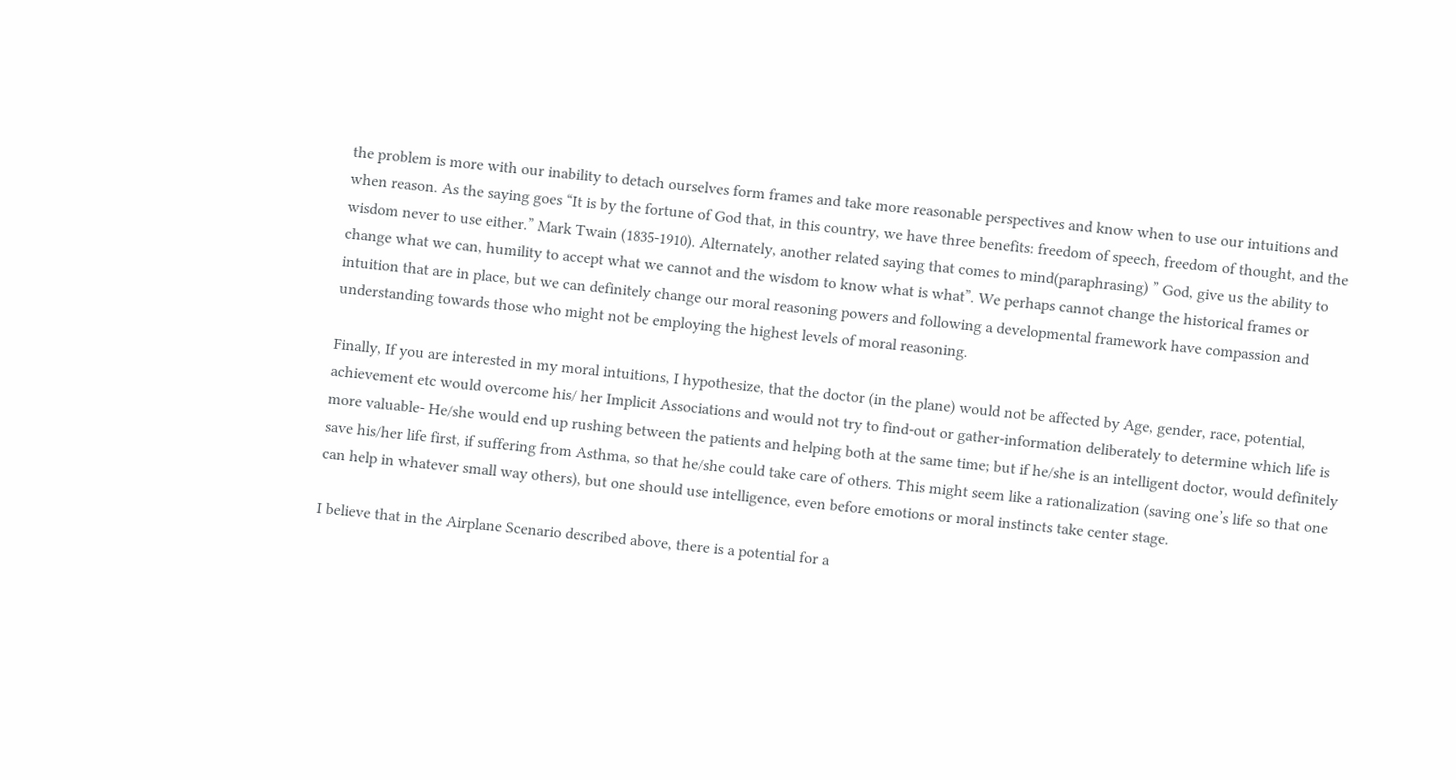the problem is more with our inability to detach ourselves form frames and take more reasonable perspectives and know when to use our intuitions and when reason. As the saying goes “It is by the fortune of God that, in this country, we have three benefits: freedom of speech, freedom of thought, and the wisdom never to use either.” Mark Twain (1835-1910). Alternately, another related saying that comes to mind(paraphrasing) ” God, give us the ability to change what we can, humility to accept what we cannot and the wisdom to know what is what”. We perhaps cannot change the historical frames or intuition that are in place, but we can definitely change our moral reasoning powers and following a developmental framework have compassion and understanding towards those who might not be employing the highest levels of moral reasoning.

Finally, If you are interested in my moral intuitions, I hypothesize, that the doctor (in the plane) would not be affected by Age, gender, race, potential, achievement etc would overcome his/ her Implicit Associations and would not try to find-out or gather-information deliberately to determine which life is more valuable- He/she would end up rushing between the patients and helping both at the same time; but if he/she is an intelligent doctor, would definitely save his/her life first, if suffering from Asthma, so that he/she could take care of others. This might seem like a rationalization (saving one’s life so that one can help in whatever small way others), but one should use intelligence, even before emotions or moral instincts take center stage.

I believe that in the Airplane Scenario described above, there is a potential for a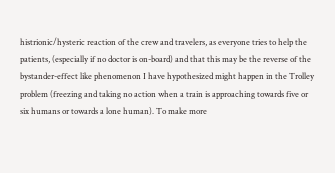histrionic/hysteric reaction of the crew and travelers, as everyone tries to help the patients, (especially if no doctor is on-board) and that this may be the reverse of the bystander-effect like phenomenon I have hypothesized might happen in the Trolley problem (freezing and taking no action when a train is approaching towards five or six humans or towards a lone human). To make more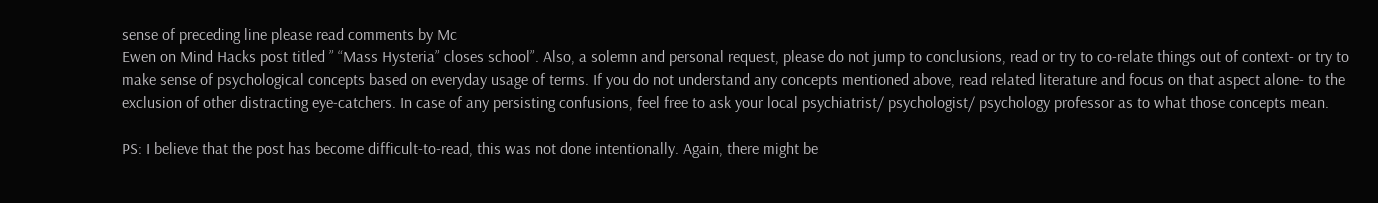sense of preceding line please read comments by Mc
Ewen on Mind Hacks post titled ” “Mass Hysteria” closes school”. Also, a solemn and personal request, please do not jump to conclusions, read or try to co-relate things out of context- or try to make sense of psychological concepts based on everyday usage of terms. If you do not understand any concepts mentioned above, read related literature and focus on that aspect alone- to the exclusion of other distracting eye-catchers. In case of any persisting confusions, feel free to ask your local psychiatrist/ psychologist/ psychology professor as to what those concepts mean.

PS: I believe that the post has become difficult-to-read, this was not done intentionally. Again, there might be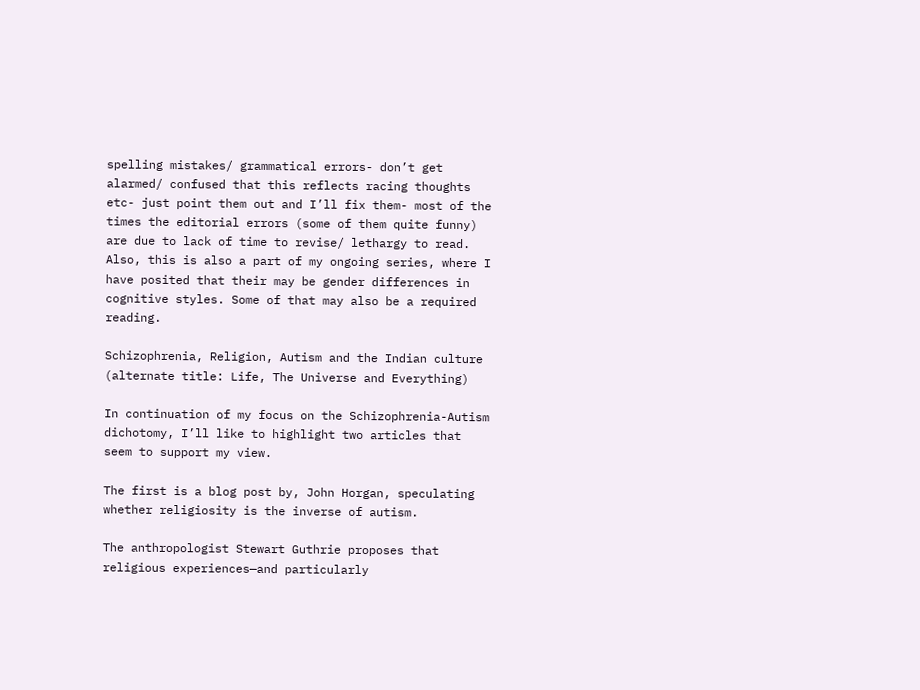spelling mistakes/ grammatical errors- don’t get alarmed/ confused that this reflects racing thoughts etc- just point them out and I’ll fix them- most of the times the editorial errors (some of them quite funny) are due to lack of time to revise/ lethargy to read. Also, this is also a part of my ongoing series, where I have posited that their may be gender differences in cognitive styles. Some of that may also be a required reading.

Schizophrenia, Religion, Autism and the Indian culture (alternate title: Life, The Universe and Everything)

In continuation of my focus on the Schizophrenia-Autism dichotomy, I’ll like to highlight two articles that seem to support my view.

The first is a blog post by, John Horgan, speculating whether religiosity is the inverse of autism.

The anthropologist Stewart Guthrie proposes that religious experiences—and particularly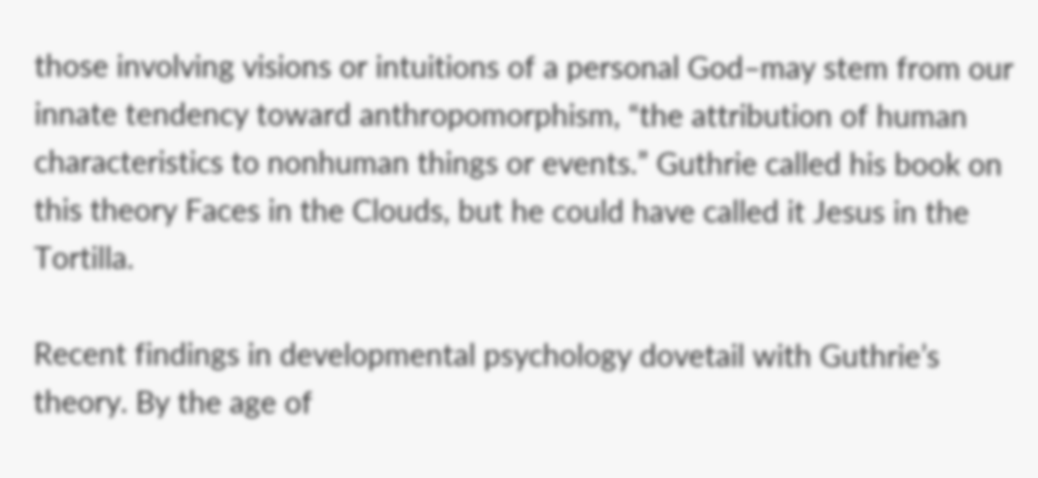those involving visions or intuitions of a personal God–may stem from our innate tendency toward anthropomorphism, “the attribution of human characteristics to nonhuman things or events.” Guthrie called his book on this theory Faces in the Clouds, but he could have called it Jesus in the Tortilla.

Recent findings in developmental psychology dovetail with Guthrie’s theory. By the age of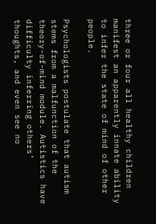three or four all healthy children manifest an apparently innate ability to infer the state of mind of other people.

Psychologists postulate that autism stems from a malfunction of the theory-of-mind module. Autistics have difficulty inferring others’ thoughts, and even see no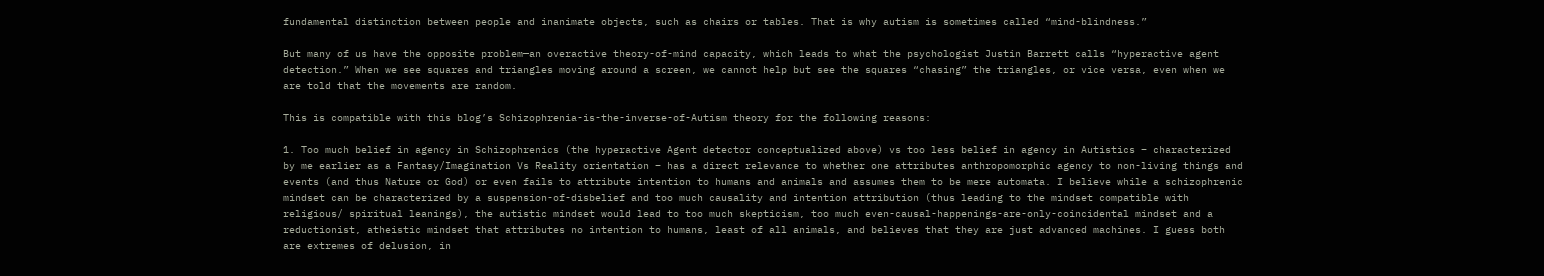fundamental distinction between people and inanimate objects, such as chairs or tables. That is why autism is sometimes called “mind-blindness.”

But many of us have the opposite problem—an overactive theory-of-mind capacity, which leads to what the psychologist Justin Barrett calls “hyperactive agent detection.” When we see squares and triangles moving around a screen, we cannot help but see the squares “chasing” the triangles, or vice versa, even when we are told that the movements are random.

This is compatible with this blog’s Schizophrenia-is-the-inverse-of-Autism theory for the following reasons:

1. Too much belief in agency in Schizophrenics (the hyperactive Agent detector conceptualized above) vs too less belief in agency in Autistics – characterized by me earlier as a Fantasy/Imagination Vs Reality orientation – has a direct relevance to whether one attributes anthropomorphic agency to non-living things and events (and thus Nature or God) or even fails to attribute intention to humans and animals and assumes them to be mere automata. I believe while a schizophrenic mindset can be characterized by a suspension-of-disbelief and too much causality and intention attribution (thus leading to the mindset compatible with religious/ spiritual leanings), the autistic mindset would lead to too much skepticism, too much even-causal-happenings-are-only-coincidental mindset and a reductionist, atheistic mindset that attributes no intention to humans, least of all animals, and believes that they are just advanced machines. I guess both are extremes of delusion, in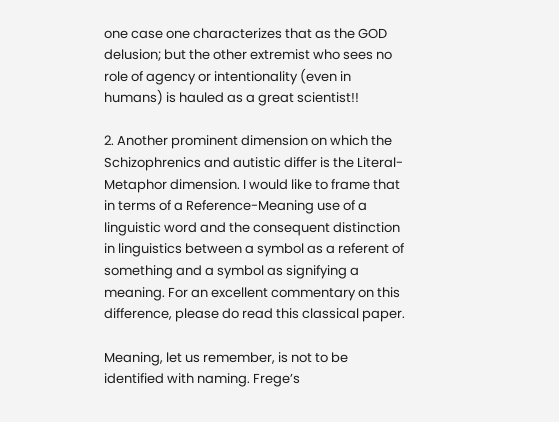one case one characterizes that as the GOD delusion; but the other extremist who sees no role of agency or intentionality (even in humans) is hauled as a great scientist!!

2. Another prominent dimension on which the Schizophrenics and autistic differ is the Literal-Metaphor dimension. I would like to frame that in terms of a Reference-Meaning use of a linguistic word and the consequent distinction in linguistics between a symbol as a referent of something and a symbol as signifying a meaning. For an excellent commentary on this difference, please do read this classical paper.

Meaning, let us remember, is not to be identified with naming. Frege’s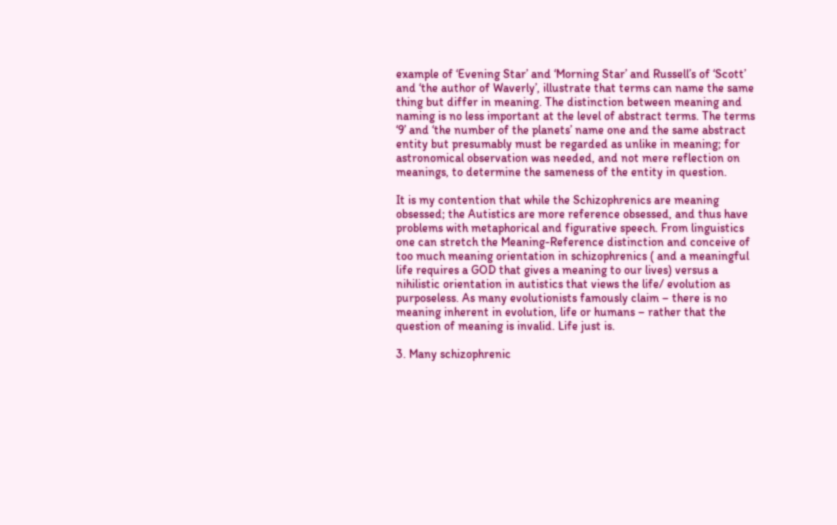example of ‘Evening Star’ and ‘Morning Star’ and Russell’s of ‘Scott’ and ‘the author of Waverly’, illustrate that terms can name the same thing but differ in meaning. The distinction between meaning and naming is no less important at the level of abstract terms. The terms ‘9’ and ‘the number of the planets’ name one and the same abstract entity but presumably must be regarded as unlike in meaning; for astronomical observation was needed, and not mere reflection on meanings, to determine the sameness of the entity in question.

It is my contention that while the Schizophrenics are meaning obsessed; the Autistics are more reference obsessed, and thus have problems with metaphorical and figurative speech. From linguistics one can stretch the Meaning-Reference distinction and conceive of too much meaning orientation in schizophrenics ( and a meaningful life requires a GOD that gives a meaning to our lives) versus a nihilistic orientation in autistics that views the life/ evolution as purposeless. As many evolutionists famously claim – there is no meaning inherent in evolution, life or humans – rather that the question of meaning is invalid. Life just is.

3. Many schizophrenic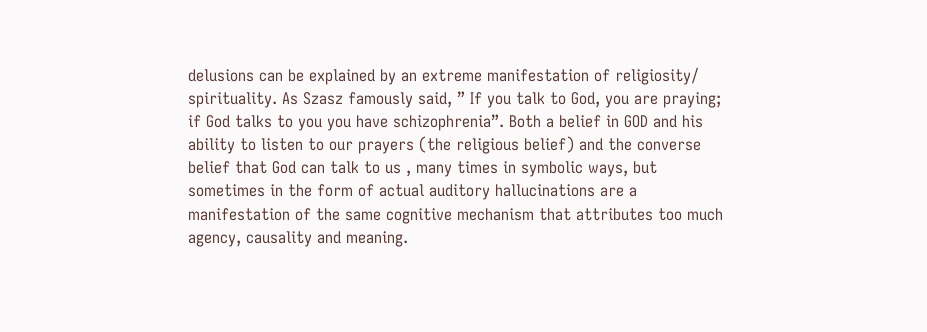delusions can be explained by an extreme manifestation of religiosity/ spirituality. As Szasz famously said, ” If you talk to God, you are praying; if God talks to you you have schizophrenia”. Both a belief in GOD and his ability to listen to our prayers (the religious belief) and the converse belief that God can talk to us , many times in symbolic ways, but sometimes in the form of actual auditory hallucinations are a manifestation of the same cognitive mechanism that attributes too much agency, causality and meaning.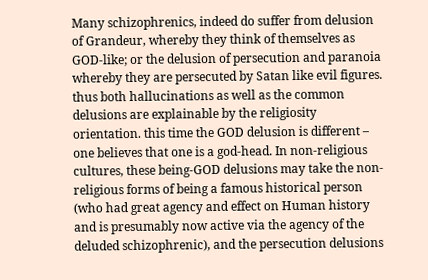Many schizophrenics, indeed do suffer from delusion of Grandeur, whereby they think of themselves as GOD-like; or the delusion of persecution and paranoia whereby they are persecuted by Satan like evil figures. thus both hallucinations as well as the common delusions are explainable by the religiosity orientation. this time the GOD delusion is different – one believes that one is a god-head. In non-religious cultures, these being-GOD delusions may take the non-religious forms of being a famous historical person (who had great agency and effect on Human history and is presumably now active via the agency of the deluded schizophrenic), and the persecution delusions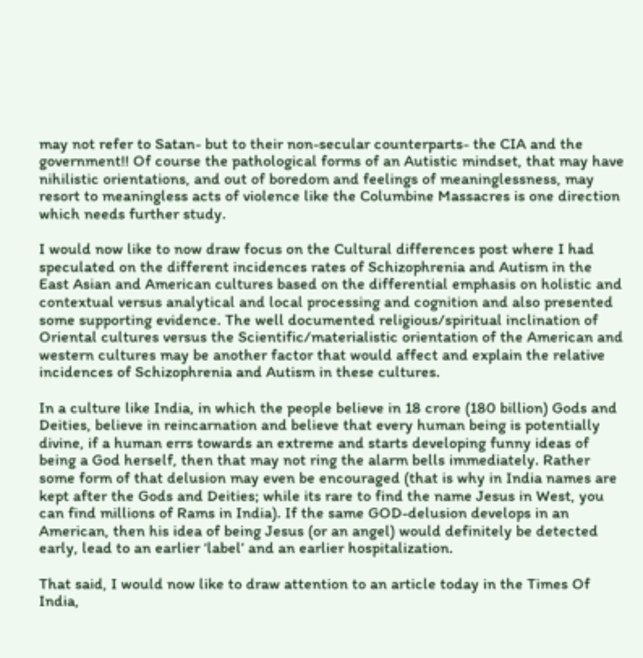may not refer to Satan- but to their non-secular counterparts- the CIA and the government!! Of course the pathological forms of an Autistic mindset, that may have nihilistic orientations, and out of boredom and feelings of meaninglessness, may resort to meaningless acts of violence like the Columbine Massacres is one direction which needs further study.

I would now like to now draw focus on the Cultural differences post where I had speculated on the different incidences rates of Schizophrenia and Autism in the East Asian and American cultures based on the differential emphasis on holistic and contextual versus analytical and local processing and cognition and also presented some supporting evidence. The well documented religious/spiritual inclination of Oriental cultures versus the Scientific/materialistic orientation of the American and western cultures may be another factor that would affect and explain the relative incidences of Schizophrenia and Autism in these cultures.

In a culture like India, in which the people believe in 18 crore (180 billion) Gods and Deities, believe in reincarnation and believe that every human being is potentially divine, if a human errs towards an extreme and starts developing funny ideas of being a God herself, then that may not ring the alarm bells immediately. Rather some form of that delusion may even be encouraged (that is why in India names are kept after the Gods and Deities; while its rare to find the name Jesus in West, you can find millions of Rams in India). If the same GOD-delusion develops in an American, then his idea of being Jesus (or an angel) would definitely be detected early, lead to an earlier ‘label’ and an earlier hospitalization.

That said, I would now like to draw attention to an article today in the Times Of India,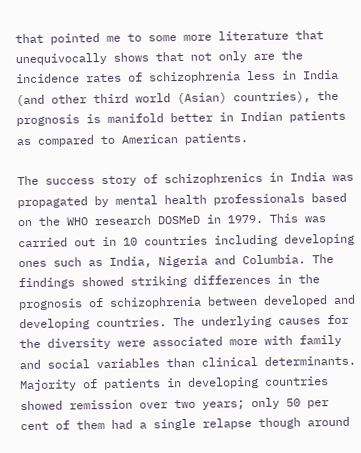that pointed me to some more literature that unequivocally shows that not only are the incidence rates of schizophrenia less in India (and other third world (Asian) countries), the prognosis is manifold better in Indian patients as compared to American patients.

The success story of schizophrenics in India was propagated by mental health professionals based on the WHO research DOSMeD in 1979. This was carried out in 10 countries including developing ones such as India, Nigeria and Columbia. The findings showed striking differences in the prognosis of schizophrenia between developed and developing countries. The underlying causes for the diversity were associated more with family and social variables than clinical determinants. Majority of patients in developing countries showed remission over two years; only 50 per cent of them had a single relapse though around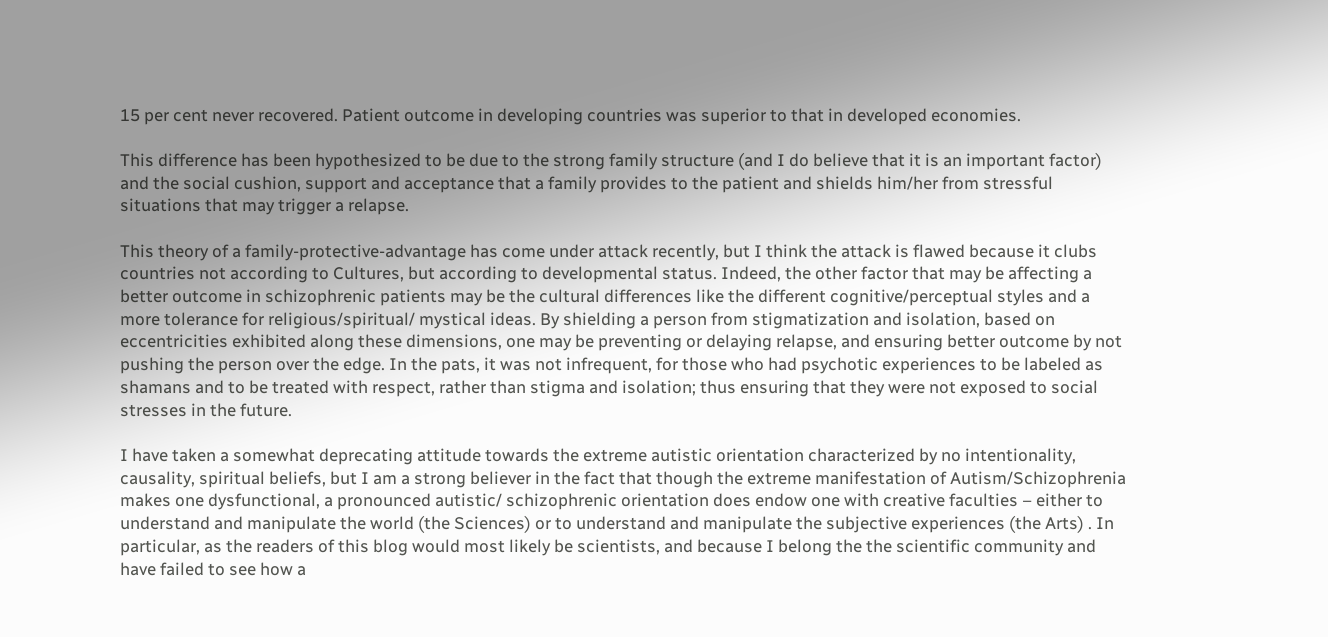15 per cent never recovered. Patient outcome in developing countries was superior to that in developed economies.

This difference has been hypothesized to be due to the strong family structure (and I do believe that it is an important factor) and the social cushion, support and acceptance that a family provides to the patient and shields him/her from stressful situations that may trigger a relapse.

This theory of a family-protective-advantage has come under attack recently, but I think the attack is flawed because it clubs countries not according to Cultures, but according to developmental status. Indeed, the other factor that may be affecting a better outcome in schizophrenic patients may be the cultural differences like the different cognitive/perceptual styles and a more tolerance for religious/spiritual/ mystical ideas. By shielding a person from stigmatization and isolation, based on eccentricities exhibited along these dimensions, one may be preventing or delaying relapse, and ensuring better outcome by not pushing the person over the edge. In the pats, it was not infrequent, for those who had psychotic experiences to be labeled as shamans and to be treated with respect, rather than stigma and isolation; thus ensuring that they were not exposed to social stresses in the future.

I have taken a somewhat deprecating attitude towards the extreme autistic orientation characterized by no intentionality, causality, spiritual beliefs, but I am a strong believer in the fact that though the extreme manifestation of Autism/Schizophrenia makes one dysfunctional, a pronounced autistic/ schizophrenic orientation does endow one with creative faculties – either to understand and manipulate the world (the Sciences) or to understand and manipulate the subjective experiences (the Arts) . In particular, as the readers of this blog would most likely be scientists, and because I belong the the scientific community and have failed to see how a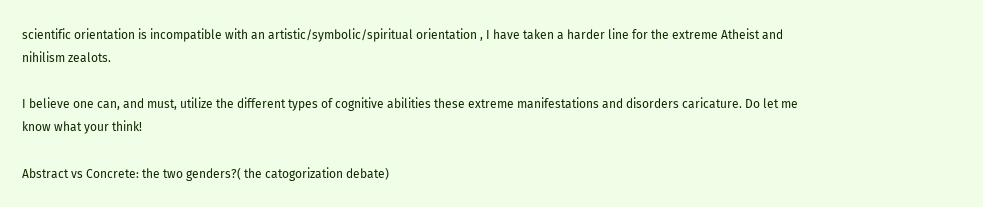scientific orientation is incompatible with an artistic/symbolic/spiritual orientation , I have taken a harder line for the extreme Atheist and nihilism zealots.

I believe one can, and must, utilize the different types of cognitive abilities these extreme manifestations and disorders caricature. Do let me know what your think!

Abstract vs Concrete: the two genders?( the catogorization debate)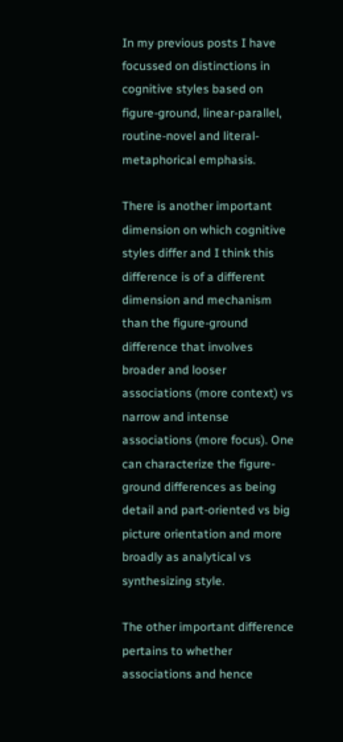In my previous posts I have focussed on distinctions in cognitive styles based on figure-ground, linear-parallel, routine-novel and literal-metaphorical emphasis.

There is another important dimension on which cognitive styles differ and I think this difference is of a different dimension and mechanism than the figure-ground difference that involves broader and looser associations (more context) vs narrow and intense associations (more focus). One can characterize the figure-ground differences as being detail and part-oriented vs big picture orientation and more broadly as analytical vs synthesizing style.

The other important difference pertains to whether associations and hence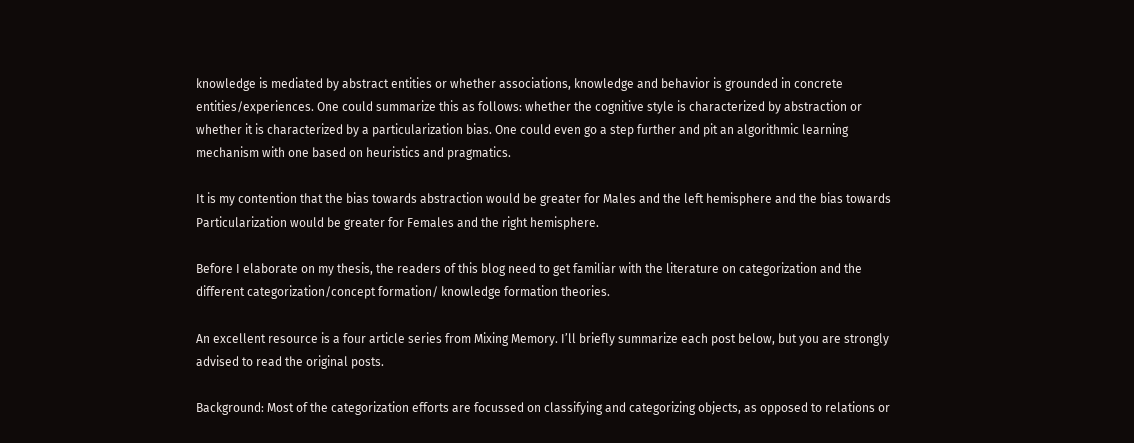knowledge is mediated by abstract entities or whether associations, knowledge and behavior is grounded in concrete entities/experiences. One could summarize this as follows: whether the cognitive style is characterized by abstraction or whether it is characterized by a particularization bias. One could even go a step further and pit an algorithmic learning mechanism with one based on heuristics and pragmatics.

It is my contention that the bias towards abstraction would be greater for Males and the left hemisphere and the bias towards Particularization would be greater for Females and the right hemisphere.

Before I elaborate on my thesis, the readers of this blog need to get familiar with the literature on categorization and the different categorization/concept formation/ knowledge formation theories.

An excellent resource is a four article series from Mixing Memory. I’ll briefly summarize each post below, but you are strongly advised to read the original posts.

Background: Most of the categorization efforts are focussed on classifying and categorizing objects, as opposed to relations or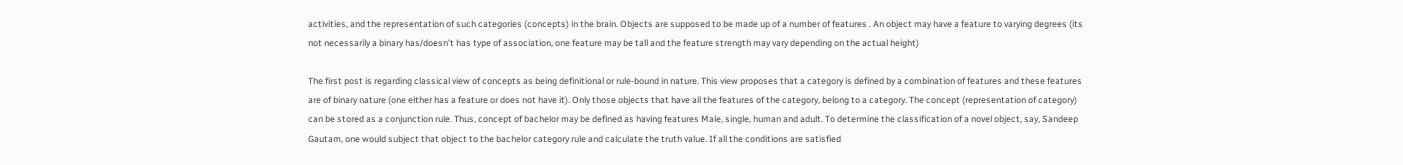activities, and the representation of such categories (concepts) in the brain. Objects are supposed to be made up of a number of features . An object may have a feature to varying degrees (its not necessarily a binary has/doesn’t has type of association, one feature may be tall and the feature strength may vary depending on the actual height)

The first post is regarding classical view of concepts as being definitional or rule-bound in nature. This view proposes that a category is defined by a combination of features and these features are of binary nature (one either has a feature or does not have it). Only those objects that have all the features of the category, belong to a category. The concept (representation of category) can be stored as a conjunction rule. Thus, concept of bachelor may be defined as having features Male, single, human and adult. To determine the classification of a novel object, say, Sandeep Gautam, one would subject that object to the bachelor category rule and calculate the truth value. If all the conditions are satisfied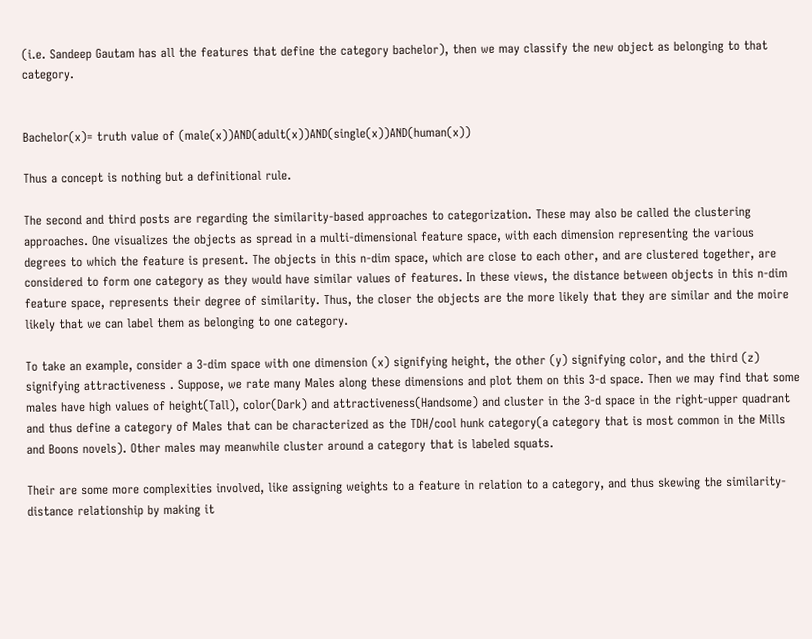(i.e. Sandeep Gautam has all the features that define the category bachelor), then we may classify the new object as belonging to that category.


Bachelor(x)= truth value of (male(x))AND(adult(x))AND(single(x))AND(human(x))

Thus a concept is nothing but a definitional rule.

The second and third posts are regarding the similarity-based approaches to categorization. These may also be called the clustering approaches. One visualizes the objects as spread in a multi-dimensional feature space, with each dimension representing the various degrees to which the feature is present. The objects in this n-dim space, which are close to each other, and are clustered together, are considered to form one category as they would have similar values of features. In these views, the distance between objects in this n-dim feature space, represents their degree of similarity. Thus, the closer the objects are the more likely that they are similar and the moire likely that we can label them as belonging to one category.

To take an example, consider a 3-dim space with one dimension (x) signifying height, the other (y) signifying color, and the third (z) signifying attractiveness . Suppose, we rate many Males along these dimensions and plot them on this 3-d space. Then we may find that some males have high values of height(Tall), color(Dark) and attractiveness(Handsome) and cluster in the 3-d space in the right-upper quadrant and thus define a category of Males that can be characterized as the TDH/cool hunk category(a category that is most common in the Mills and Boons novels). Other males may meanwhile cluster around a category that is labeled squats.

Their are some more complexities involved, like assigning weights to a feature in relation to a category, and thus skewing the similarity-distance relationship by making it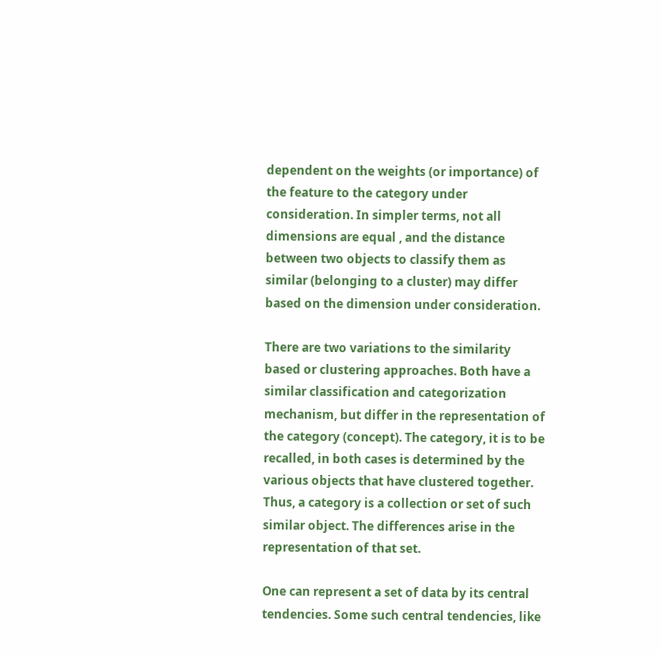dependent on the weights (or importance) of the feature to the category under consideration. In simpler terms, not all dimensions are equal , and the distance between two objects to classify them as similar (belonging to a cluster) may differ based on the dimension under consideration.

There are two variations to the similarity based or clustering approaches. Both have a similar classification and categorization mechanism, but differ in the representation of the category (concept). The category, it is to be recalled, in both cases is determined by the various objects that have clustered together. Thus, a category is a collection or set of such similar object. The differences arise in the representation of that set.

One can represent a set of data by its central tendencies. Some such central tendencies, like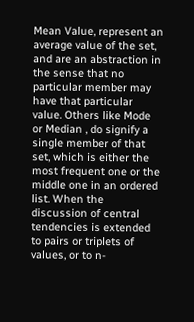Mean Value, represent an average value of the set, and are an abstraction in the sense that no particular member may have that particular value. Others like Mode or Median , do signify a single member of that set, which is either the most frequent one or the middle one in an ordered list. When the discussion of central tendencies is extended to pairs or triplets of values, or to n-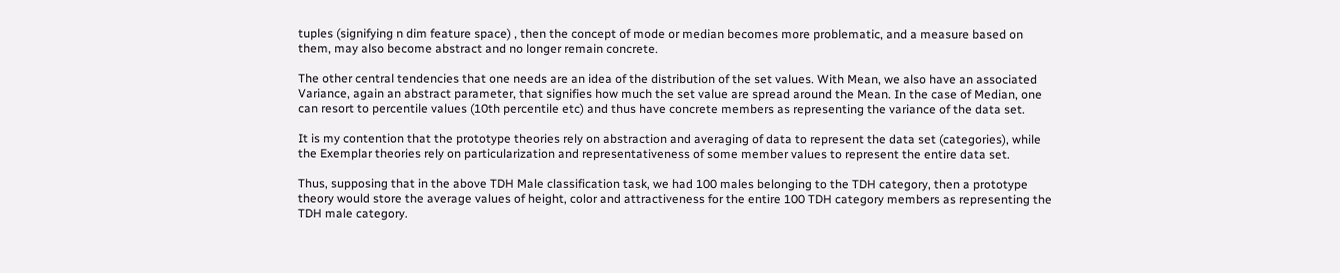tuples (signifying n dim feature space) , then the concept of mode or median becomes more problematic, and a measure based on them, may also become abstract and no longer remain concrete.

The other central tendencies that one needs are an idea of the distribution of the set values. With Mean, we also have an associated Variance, again an abstract parameter, that signifies how much the set value are spread around the Mean. In the case of Median, one can resort to percentile values (10th percentile etc) and thus have concrete members as representing the variance of the data set.

It is my contention that the prototype theories rely on abstraction and averaging of data to represent the data set (categories), while the Exemplar theories rely on particularization and representativeness of some member values to represent the entire data set.

Thus, supposing that in the above TDH Male classification task, we had 100 males belonging to the TDH category, then a prototype theory would store the average values of height, color and attractiveness for the entire 100 TDH category members as representing the TDH male category.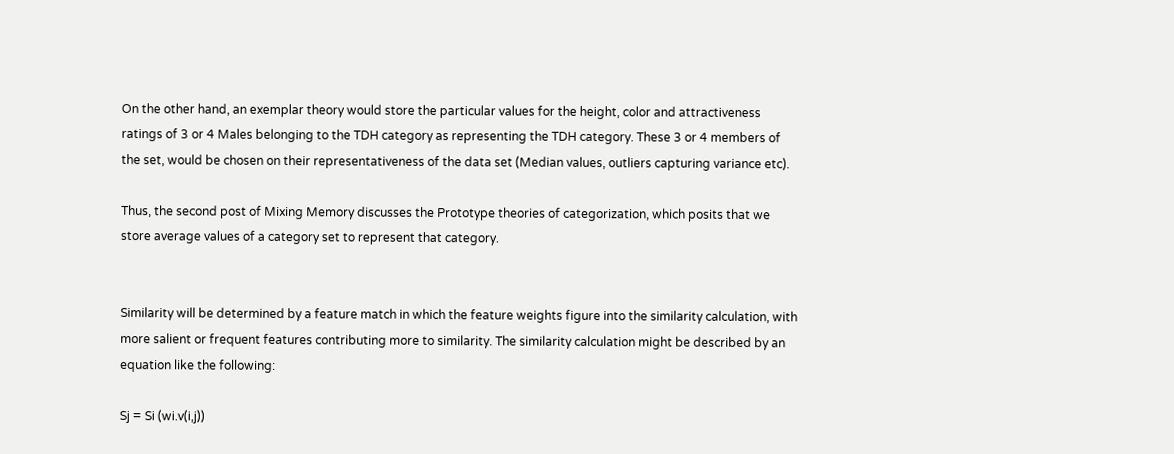On the other hand, an exemplar theory would store the particular values for the height, color and attractiveness ratings of 3 or 4 Males belonging to the TDH category as representing the TDH category. These 3 or 4 members of the set, would be chosen on their representativeness of the data set (Median values, outliers capturing variance etc).

Thus, the second post of Mixing Memory discusses the Prototype theories of categorization, which posits that we store average values of a category set to represent that category.


Similarity will be determined by a feature match in which the feature weights figure into the similarity calculation, with more salient or frequent features contributing more to similarity. The similarity calculation might be described by an equation like the following:

Sj = Si (wi.v(i,j))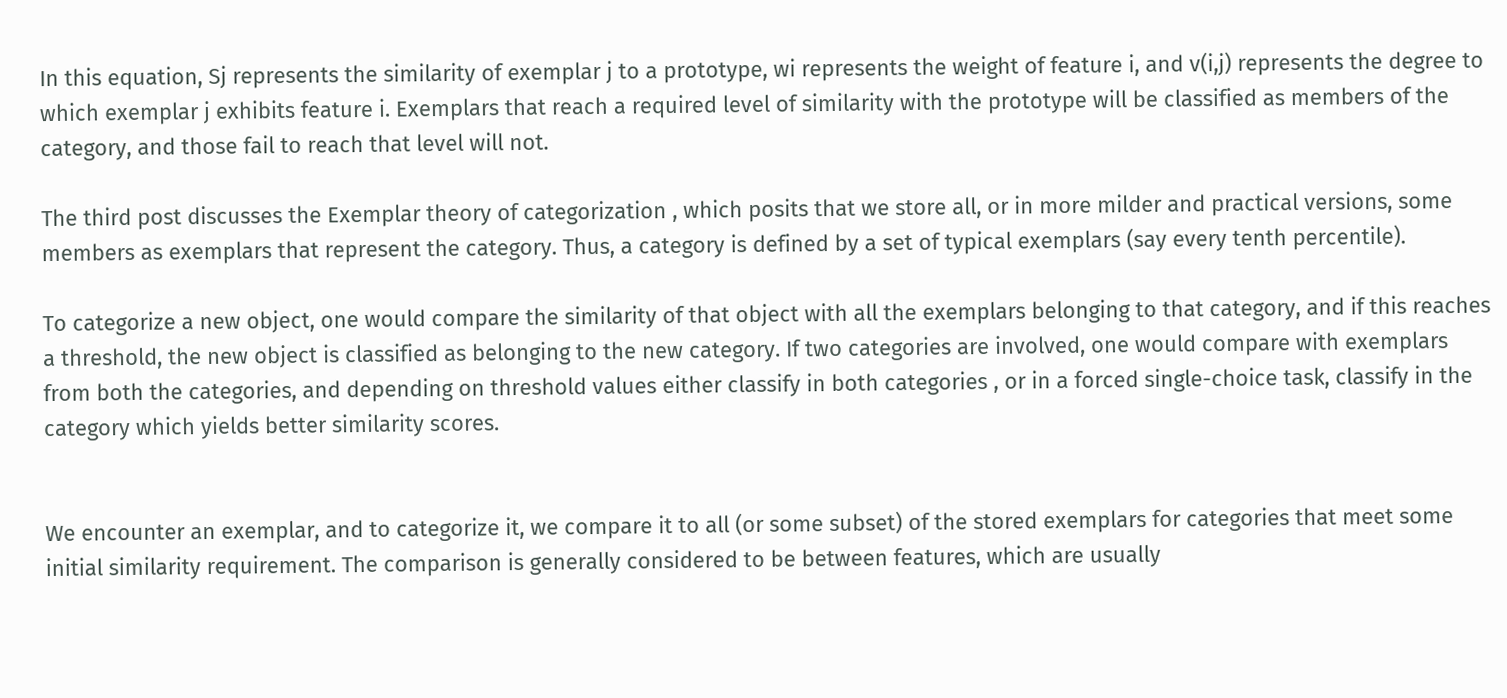In this equation, Sj represents the similarity of exemplar j to a prototype, wi represents the weight of feature i, and v(i,j) represents the degree to which exemplar j exhibits feature i. Exemplars that reach a required level of similarity with the prototype will be classified as members of the category, and those fail to reach that level will not.

The third post discusses the Exemplar theory of categorization , which posits that we store all, or in more milder and practical versions, some members as exemplars that represent the category. Thus, a category is defined by a set of typical exemplars (say every tenth percentile).

To categorize a new object, one would compare the similarity of that object with all the exemplars belonging to that category, and if this reaches a threshold, the new object is classified as belonging to the new category. If two categories are involved, one would compare with exemplars from both the categories, and depending on threshold values either classify in both categories , or in a forced single-choice task, classify in the category which yields better similarity scores.


We encounter an exemplar, and to categorize it, we compare it to all (or some subset) of the stored exemplars for categories that meet some initial similarity requirement. The comparison is generally considered to be between features, which are usually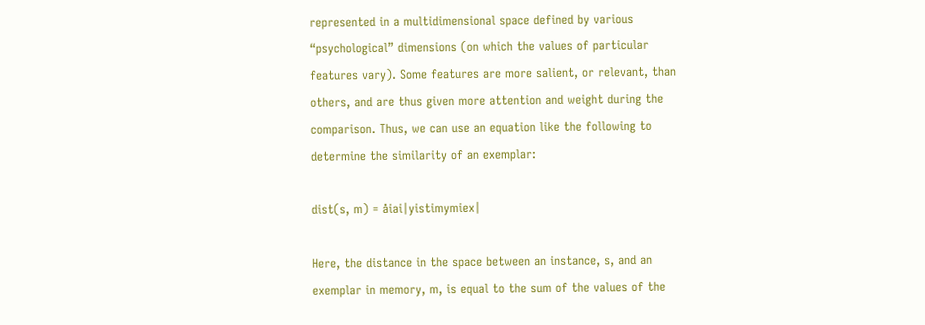represented in a multidimensional space defined by various “psychological” dimensions (on which the values of particular features vary). Some features are more salient, or relevant, than others, and are thus given more attention and weight during the comparison. Thus, we can use an equation like the following to determine the similarity of an exemplar:

dist(s, m) = åiai|yistimymiex|

Here, the distance in the space between an instance, s, and an exemplar in memory, m, is equal to the sum of the values of the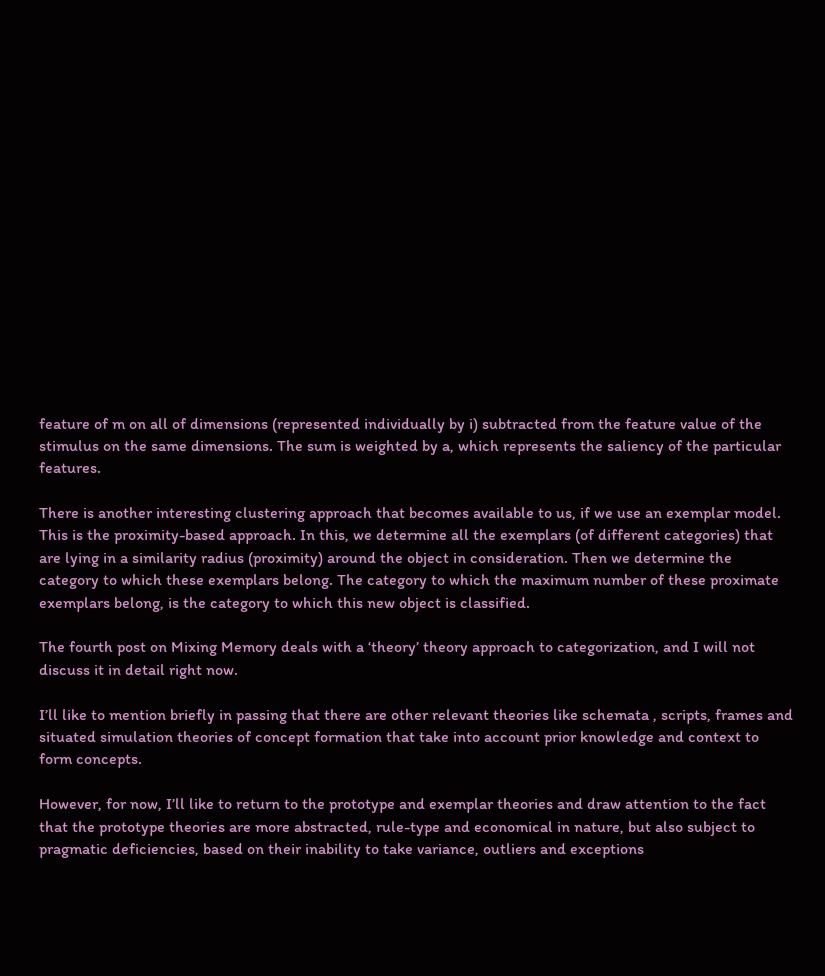feature of m on all of dimensions (represented individually by i) subtracted from the feature value of the stimulus on the same dimensions. The sum is weighted by a, which represents the saliency of the particular features.

There is another interesting clustering approach that becomes available to us, if we use an exemplar model. This is the proximity-based approach. In this, we determine all the exemplars (of different categories) that are lying in a similarity radius (proximity) around the object in consideration. Then we determine the category to which these exemplars belong. The category to which the maximum number of these proximate exemplars belong, is the category to which this new object is classified.

The fourth post on Mixing Memory deals with a ‘theory’ theory approach to categorization, and I will not discuss it in detail right now.

I’ll like to mention briefly in passing that there are other relevant theories like schemata , scripts, frames and situated simulation theories of concept formation that take into account prior knowledge and context to form concepts.

However, for now, I’ll like to return to the prototype and exemplar theories and draw attention to the fact that the prototype theories are more abstracted, rule-type and economical in nature, but also subject to pragmatic deficiencies, based on their inability to take variance, outliers and exceptions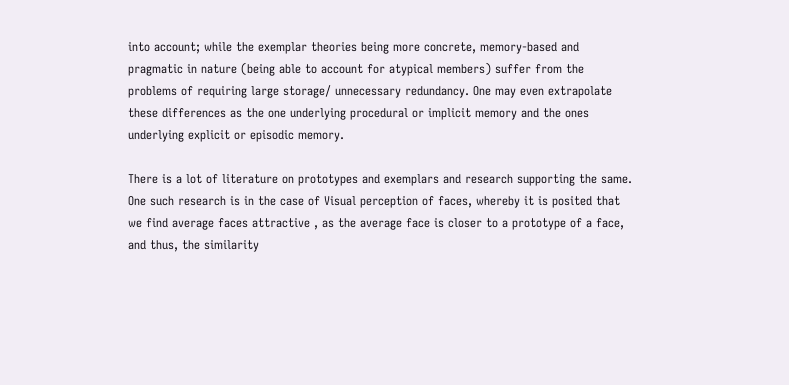into account; while the exemplar theories being more concrete, memory-based and pragmatic in nature (being able to account for atypical members) suffer from the problems of requiring large storage/ unnecessary redundancy. One may even extrapolate these differences as the one underlying procedural or implicit memory and the ones underlying explicit or episodic memory.

There is a lot of literature on prototypes and exemplars and research supporting the same. One such research is in the case of Visual perception of faces, whereby it is posited that we find average faces attractive , as the average face is closer to a prototype of a face, and thus, the similarity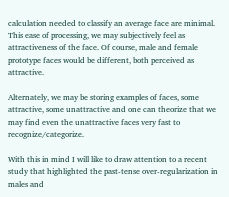calculation needed to classify an average face are minimal. This ease of processing, we may subjectively feel as attractiveness of the face. Of course, male and female prototype faces would be different, both perceived as attractive.

Alternately, we may be storing examples of faces, some attractive, some unattractive and one can theorize that we may find even the unattractive faces very fast to recognize/categorize.

With this in mind I will like to draw attention to a recent study that highlighted the past-tense over-regularization in males and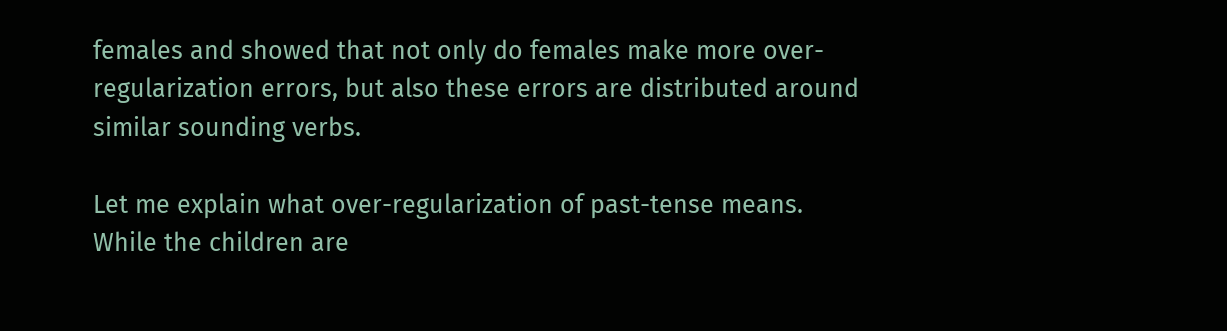females and showed that not only do females make more over-regularization errors, but also these errors are distributed around similar sounding verbs.

Let me explain what over-regularization of past-tense means. While the children are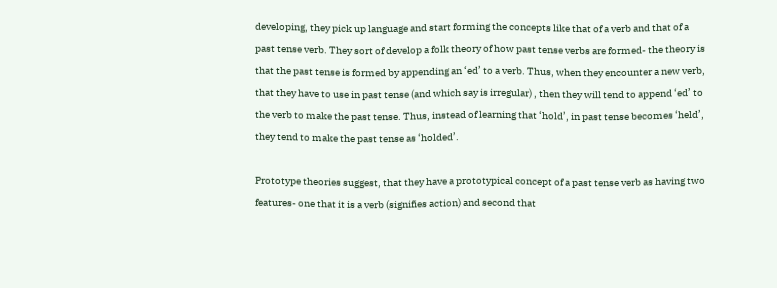developing, they pick up language and start forming the concepts like that of a verb and that of a past tense verb. They sort of develop a folk theory of how past tense verbs are formed- the theory is that the past tense is formed by appending an ‘ed’ to a verb. Thus, when they encounter a new verb, that they have to use in past tense (and which say is irregular) , then they will tend to append ‘ed’ to the verb to make the past tense. Thus, instead of learning that ‘hold’, in past tense becomes ‘held’, they tend to make the past tense as ‘holded’.

Prototype theories suggest, that they have a prototypical concept of a past tense verb as having two features- one that it is a verb (signifies action) and second that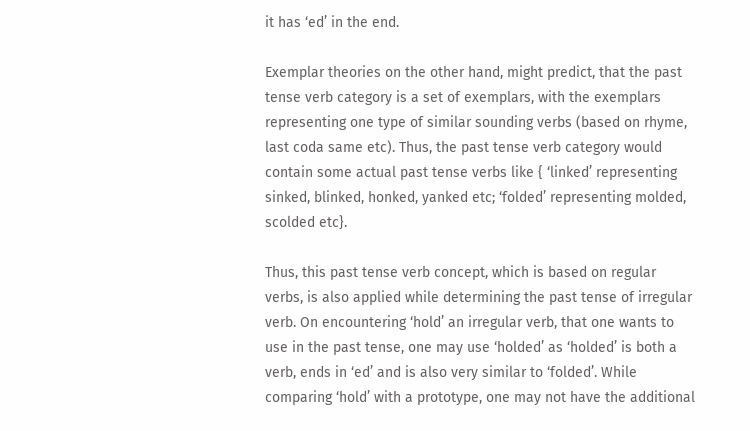it has ‘ed’ in the end.

Exemplar theories on the other hand, might predict, that the past tense verb category is a set of exemplars, with the exemplars representing one type of similar sounding verbs (based on rhyme, last coda same etc). Thus, the past tense verb category would contain some actual past tense verbs like { ‘linked’ representing sinked, blinked, honked, yanked etc; ‘folded’ representing molded, scolded etc}.

Thus, this past tense verb concept, which is based on regular verbs, is also applied while determining the past tense of irregular verb. On encountering ‘hold’ an irregular verb, that one wants to use in the past tense, one may use ‘holded’ as ‘holded’ is both a verb, ends in ‘ed’ and is also very similar to ‘folded’. While comparing ‘hold’ with a prototype, one may not have the additional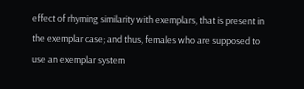effect of rhyming similarity with exemplars, that is present in the exemplar case; and thus, females who are supposed to use an exemplar system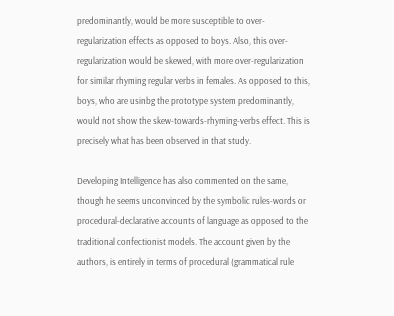predominantly, would be more susceptible to over-regularization effects as opposed to boys. Also, this over-regularization would be skewed, with more over-regularization for similar rhyming regular verbs in females. As opposed to this, boys, who are usinbg the prototype system predominantly, would not show the skew-towards-rhyming-verbs effect. This is precisely what has been observed in that study.

Developing Intelligence has also commented on the same, though he seems unconvinced by the symbolic rules-words or procedural-declarative accounts of language as opposed to the traditional confectionist models. The account given by the authors, is entirely in terms of procedural (grammatical rule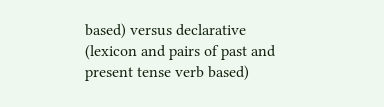based) versus declarative (lexicon and pairs of past and present tense verb based)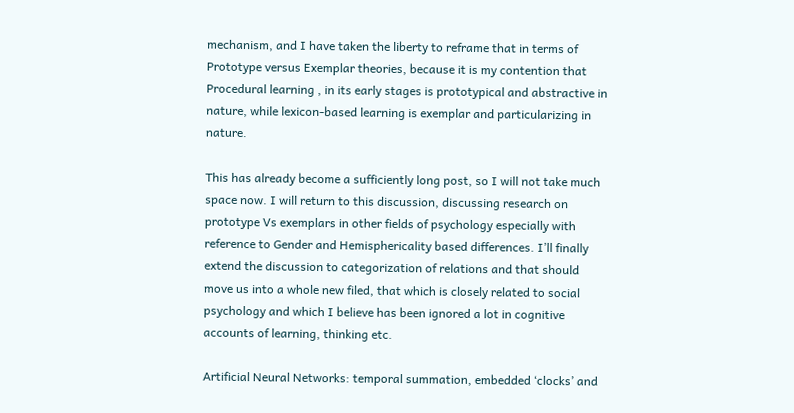mechanism, and I have taken the liberty to reframe that in terms of Prototype versus Exemplar theories, because it is my contention that Procedural learning , in its early stages is prototypical and abstractive in nature, while lexicon-based learning is exemplar and particularizing in nature.

This has already become a sufficiently long post, so I will not take much space now. I will return to this discussion, discussing research on prototype Vs exemplars in other fields of psychology especially with reference to Gender and Hemisphericality based differences. I’ll finally extend the discussion to categorization of relations and that should move us into a whole new filed, that which is closely related to social psychology and which I believe has been ignored a lot in cognitive accounts of learning, thinking etc.

Artificial Neural Networks: temporal summation, embedded ‘clocks’ and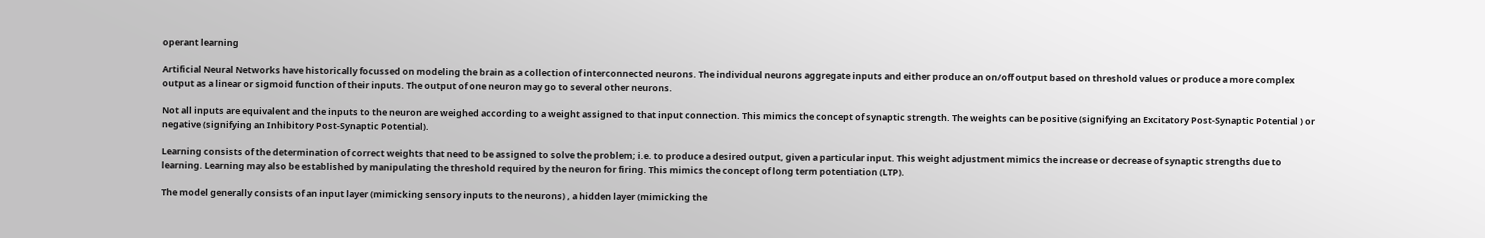operant learning

Artificial Neural Networks have historically focussed on modeling the brain as a collection of interconnected neurons. The individual neurons aggregate inputs and either produce an on/off output based on threshold values or produce a more complex output as a linear or sigmoid function of their inputs. The output of one neuron may go to several other neurons.

Not all inputs are equivalent and the inputs to the neuron are weighed according to a weight assigned to that input connection. This mimics the concept of synaptic strength. The weights can be positive (signifying an Excitatory Post-Synaptic Potential ) or negative (signifying an Inhibitory Post-Synaptic Potential).

Learning consists of the determination of correct weights that need to be assigned to solve the problem; i.e. to produce a desired output, given a particular input. This weight adjustment mimics the increase or decrease of synaptic strengths due to learning. Learning may also be established by manipulating the threshold required by the neuron for firing. This mimics the concept of long term potentiation (LTP).

The model generally consists of an input layer (mimicking sensory inputs to the neurons) , a hidden layer (mimicking the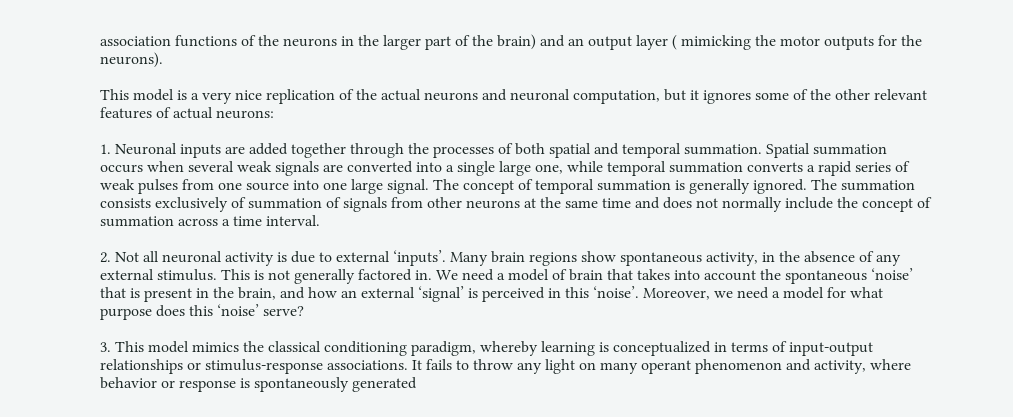association functions of the neurons in the larger part of the brain) and an output layer ( mimicking the motor outputs for the neurons).

This model is a very nice replication of the actual neurons and neuronal computation, but it ignores some of the other relevant features of actual neurons:

1. Neuronal inputs are added together through the processes of both spatial and temporal summation. Spatial summation occurs when several weak signals are converted into a single large one, while temporal summation converts a rapid series of weak pulses from one source into one large signal. The concept of temporal summation is generally ignored. The summation consists exclusively of summation of signals from other neurons at the same time and does not normally include the concept of summation across a time interval.

2. Not all neuronal activity is due to external ‘inputs’. Many brain regions show spontaneous activity, in the absence of any external stimulus. This is not generally factored in. We need a model of brain that takes into account the spontaneous ‘noise’ that is present in the brain, and how an external ‘signal’ is perceived in this ‘noise’. Moreover, we need a model for what purpose does this ‘noise’ serve?

3. This model mimics the classical conditioning paradigm, whereby learning is conceptualized in terms of input-output relationships or stimulus-response associations. It fails to throw any light on many operant phenomenon and activity, where behavior or response is spontaneously generated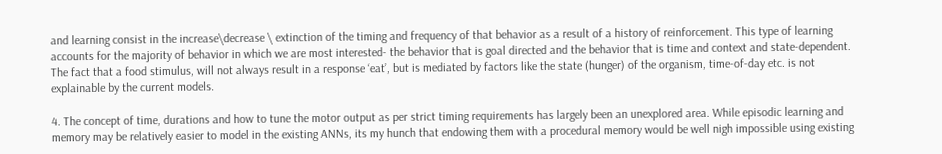and learning consist in the increase\decrease \ extinction of the timing and frequency of that behavior as a result of a history of reinforcement. This type of learning accounts for the majority of behavior in which we are most interested- the behavior that is goal directed and the behavior that is time and context and state-dependent. The fact that a food stimulus, will not always result in a response ‘eat’, but is mediated by factors like the state (hunger) of the organism, time-of-day etc. is not explainable by the current models.

4. The concept of time, durations and how to tune the motor output as per strict timing requirements has largely been an unexplored area. While episodic learning and memory may be relatively easier to model in the existing ANNs, its my hunch that endowing them with a procedural memory would be well nigh impossible using existing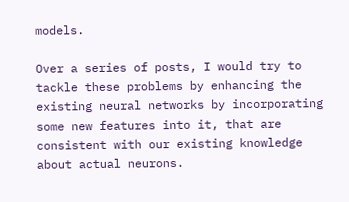models.

Over a series of posts, I would try to tackle these problems by enhancing the existing neural networks by incorporating some new features into it, that are consistent with our existing knowledge about actual neurons.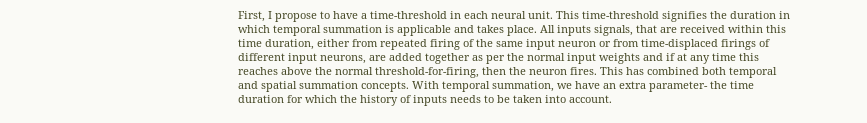First, I propose to have a time-threshold in each neural unit. This time-threshold signifies the duration in which temporal summation is applicable and takes place. All inputs signals, that are received within this time duration, either from repeated firing of the same input neuron or from time-displaced firings of different input neurons, are added together as per the normal input weights and if at any time this reaches above the normal threshold-for-firing, then the neuron fires. This has combined both temporal and spatial summation concepts. With temporal summation, we have an extra parameter- the time duration for which the history of inputs needs to be taken into account.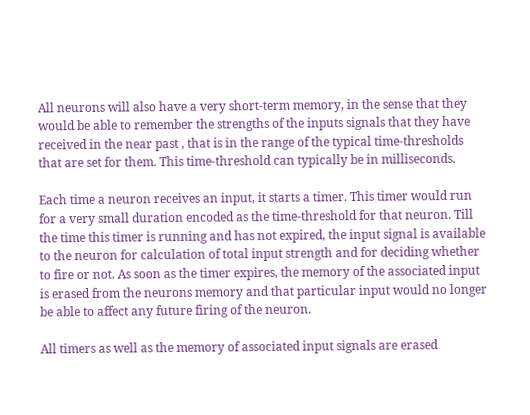All neurons will also have a very short-term memory, in the sense that they would be able to remember the strengths of the inputs signals that they have received in the near past , that is in the range of the typical time-thresholds that are set for them. This time-threshold can typically be in milliseconds.

Each time a neuron receives an input, it starts a timer. This timer would run for a very small duration encoded as the time-threshold for that neuron. Till the time this timer is running and has not expired, the input signal is available to the neuron for calculation of total input strength and for deciding whether to fire or not. As soon as the timer expires, the memory of the associated input is erased from the neurons memory and that particular input would no longer be able to affect any future firing of the neuron.

All timers as well as the memory of associated input signals are erased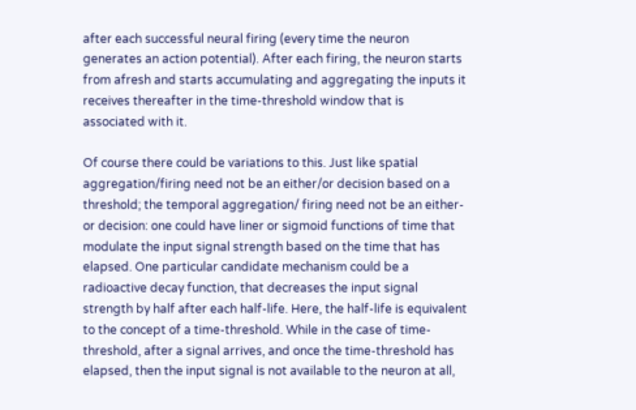after each successful neural firing (every time the neuron generates an action potential). After each firing, the neuron starts from afresh and starts accumulating and aggregating the inputs it receives thereafter in the time-threshold window that is associated with it.

Of course there could be variations to this. Just like spatial aggregation/firing need not be an either/or decision based on a threshold; the temporal aggregation/ firing need not be an either-or decision: one could have liner or sigmoid functions of time that modulate the input signal strength based on the time that has elapsed. One particular candidate mechanism could be a radioactive decay function, that decreases the input signal strength by half after each half-life. Here, the half-life is equivalent to the concept of a time-threshold. While in the case of time-threshold, after a signal arrives, and once the time-threshold has elapsed, then the input signal is not available to the neuron at all,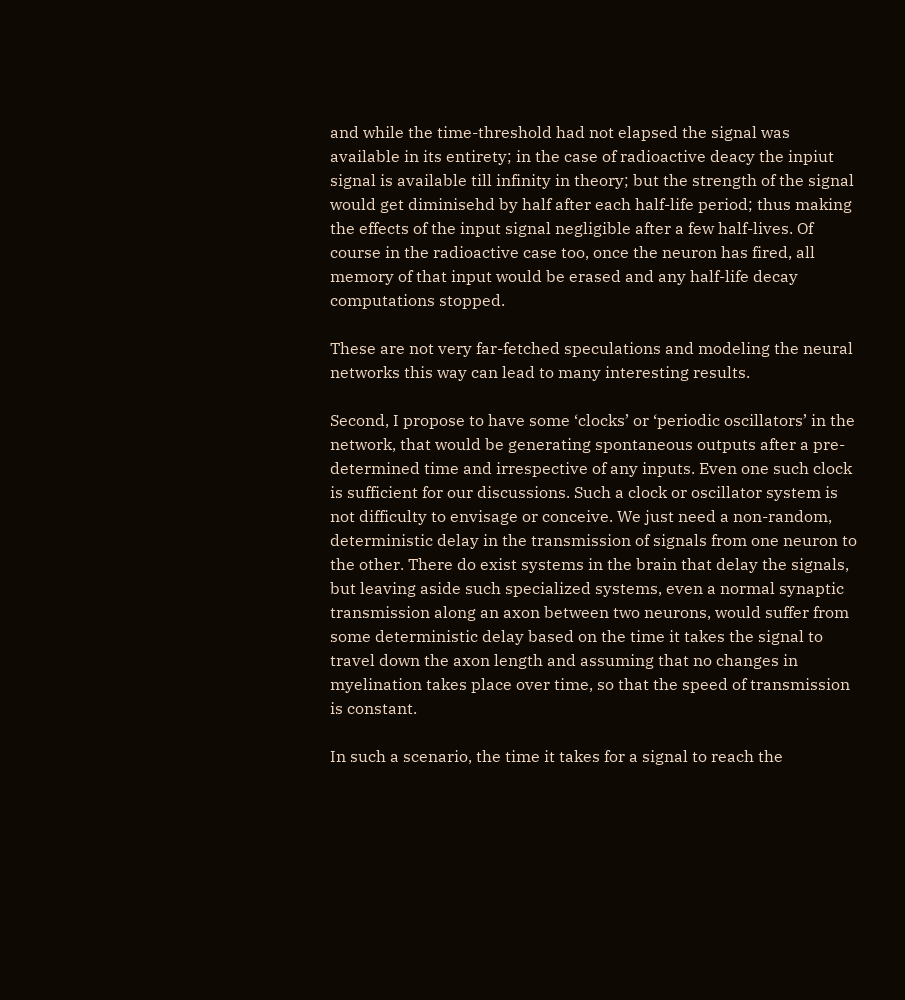and while the time-threshold had not elapsed the signal was available in its entirety; in the case of radioactive deacy the inpiut signal is available till infinity in theory; but the strength of the signal would get diminisehd by half after each half-life period; thus making the effects of the input signal negligible after a few half-lives. Of course in the radioactive case too, once the neuron has fired, all memory of that input would be erased and any half-life decay computations stopped.

These are not very far-fetched speculations and modeling the neural networks this way can lead to many interesting results.

Second, I propose to have some ‘clocks’ or ‘periodic oscillators’ in the network, that would be generating spontaneous outputs after a pre-determined time and irrespective of any inputs. Even one such clock is sufficient for our discussions. Such a clock or oscillator system is not difficulty to envisage or conceive. We just need a non-random, deterministic delay in the transmission of signals from one neuron to the other. There do exist systems in the brain that delay the signals, but leaving aside such specialized systems, even a normal synaptic transmission along an axon between two neurons, would suffer from some deterministic delay based on the time it takes the signal to travel down the axon length and assuming that no changes in myelination takes place over time, so that the speed of transmission is constant.

In such a scenario, the time it takes for a signal to reach the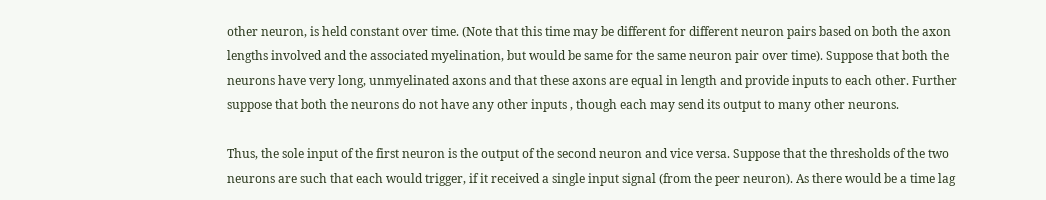other neuron, is held constant over time. (Note that this time may be different for different neuron pairs based on both the axon lengths involved and the associated myelination, but would be same for the same neuron pair over time). Suppose that both the neurons have very long, unmyelinated axons and that these axons are equal in length and provide inputs to each other. Further suppose that both the neurons do not have any other inputs , though each may send its output to many other neurons.

Thus, the sole input of the first neuron is the output of the second neuron and vice versa. Suppose that the thresholds of the two neurons are such that each would trigger, if it received a single input signal (from the peer neuron). As there would be a time lag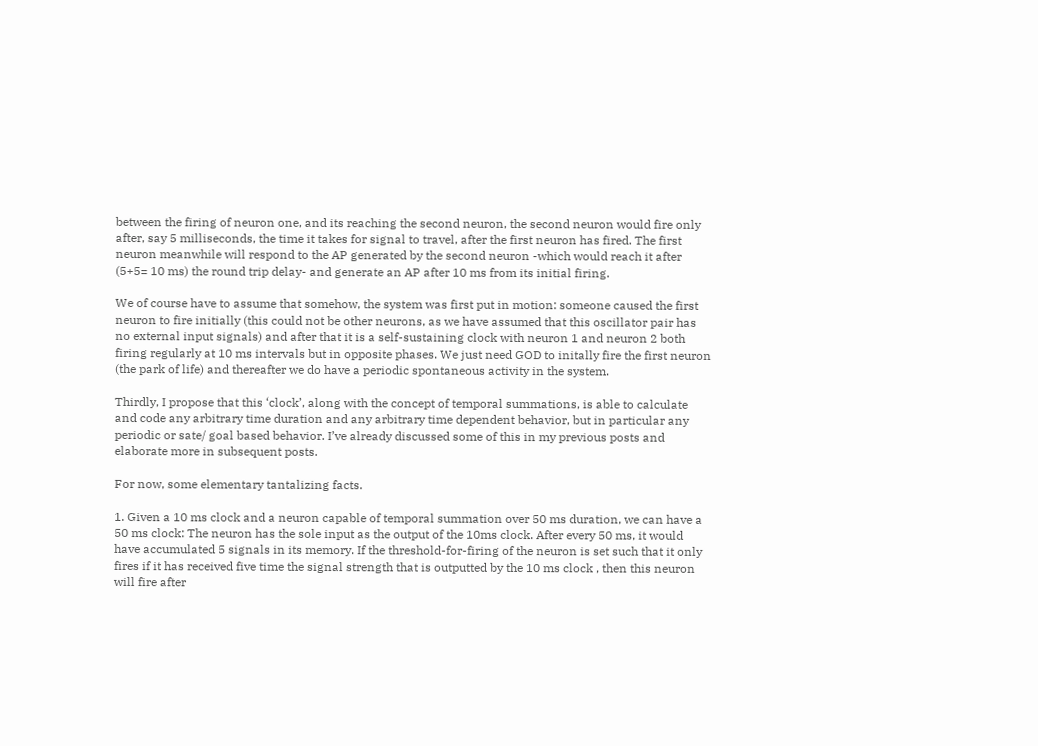between the firing of neuron one, and its reaching the second neuron, the second neuron would fire only after, say 5 milliseconds, the time it takes for signal to travel, after the first neuron has fired. The first neuron meanwhile will respond to the AP generated by the second neuron -which would reach it after (5+5= 10 ms) the round trip delay- and generate an AP after 10 ms from its initial firing.

We of course have to assume that somehow, the system was first put in motion: someone caused the first neuron to fire initially (this could not be other neurons, as we have assumed that this oscillator pair has no external input signals) and after that it is a self-sustaining clock with neuron 1 and neuron 2 both firing regularly at 10 ms intervals but in opposite phases. We just need GOD to initally fire the first neuron (the park of life) and thereafter we do have a periodic spontaneous activity in the system.

Thirdly, I propose that this ‘clock’, along with the concept of temporal summations, is able to calculate and code any arbitrary time duration and any arbitrary time dependent behavior, but in particular any periodic or sate/ goal based behavior. I’ve already discussed some of this in my previous posts and elaborate more in subsequent posts.

For now, some elementary tantalizing facts.

1. Given a 10 ms clock and a neuron capable of temporal summation over 50 ms duration, we can have a 50 ms clock: The neuron has the sole input as the output of the 10ms clock. After every 50 ms, it would have accumulated 5 signals in its memory. If the threshold-for-firing of the neuron is set such that it only fires if it has received five time the signal strength that is outputted by the 10 ms clock , then this neuron will fire after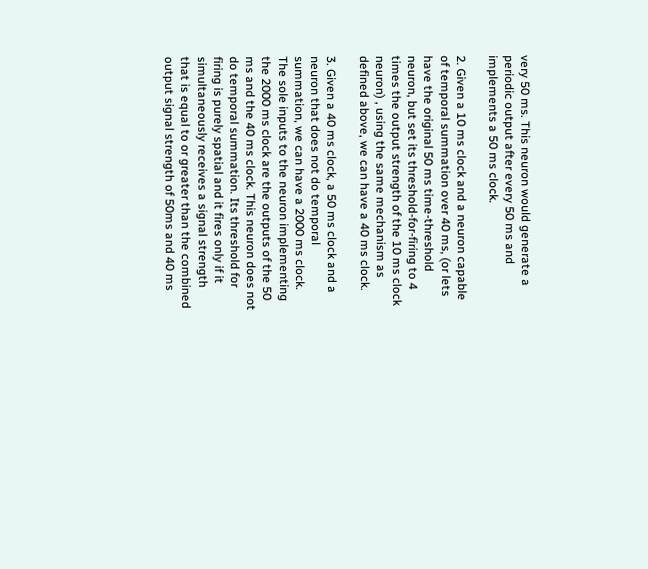very 50 ms. This neuron would generate a periodic output after every 50 ms and implements a 50 ms clock.

2. Given a 10 ms clock and a neuron capable of temporal summation over 40 ms, (or lets have the original 50 ms time-threshold neuron, but set its threshold-for-firing to 4 times the output strength of the 10 ms clock neuron) , using the same mechanism as defined above, we can have a 40 ms clock.

3. Given a 40 ms clock, a 50 ms clock and a neuron that does not do temporal summation, we can have a 2000 ms clock. The sole inputs to the neuron implementing the 2000 ms clock are the outputs of the 50 ms and the 40 ms clock. This neuron does not do temporal summation. Its threshold for firing is purely spatial and it fires only if it simultaneously receives a signal strength that is equal to or greater than the combined output signal strength of 50ms and 40 ms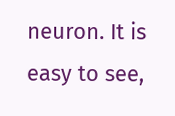neuron. It is easy to see,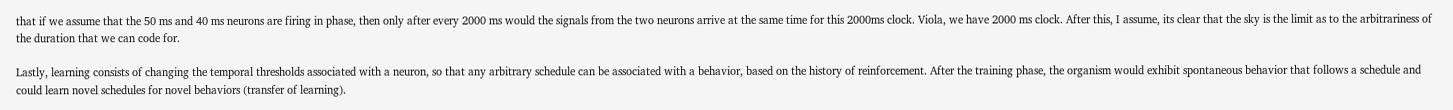that if we assume that the 50 ms and 40 ms neurons are firing in phase, then only after every 2000 ms would the signals from the two neurons arrive at the same time for this 2000ms clock. Viola, we have 2000 ms clock. After this, I assume, its clear that the sky is the limit as to the arbitrariness of the duration that we can code for.

Lastly, learning consists of changing the temporal thresholds associated with a neuron, so that any arbitrary schedule can be associated with a behavior, based on the history of reinforcement. After the training phase, the organism would exhibit spontaneous behavior that follows a schedule and could learn novel schedules for novel behaviors (transfer of learning).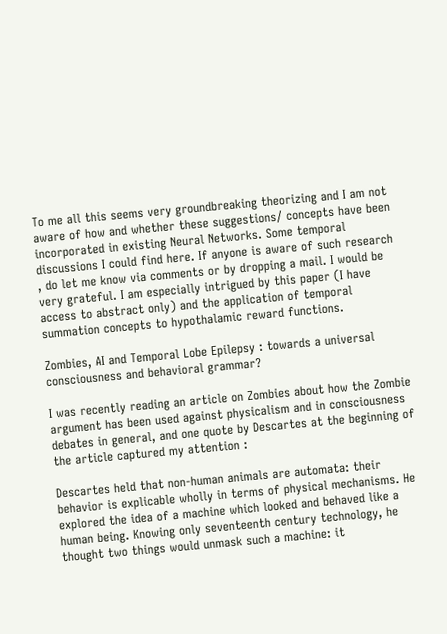To me all this seems very groundbreaking theorizing and I am not aware of how and whether these suggestions/ concepts have been incorporated in existing Neural Networks. Some temporal discussions I could find here. If anyone is aware of such research , do let me know via comments or by dropping a mail. I would be very grateful. I am especially intrigued by this paper (I have access to abstract only) and the application of temporal summation concepts to hypothalamic reward functions.

Zombies, AI and Temporal Lobe Epilepsy : towards a universal consciousness and behavioral grammar?

I was recently reading an article on Zombies about how the Zombie argument has been used against physicalism and in consciousness debates in general, and one quote by Descartes at the beginning of the article captured my attention :

Descartes held that non-human animals are automata: their behavior is explicable wholly in terms of physical mechanisms. He explored the idea of a machine which looked and behaved like a human being. Knowing only seventeenth century technology, he thought two things would unmask such a machine: it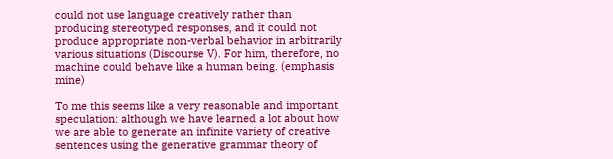could not use language creatively rather than producing stereotyped responses, and it could not produce appropriate non-verbal behavior in arbitrarily various situations (Discourse V). For him, therefore, no machine could behave like a human being. (emphasis mine)

To me this seems like a very reasonable and important speculation: although we have learned a lot about how we are able to generate an infinite variety of creative sentences using the generative grammar theory of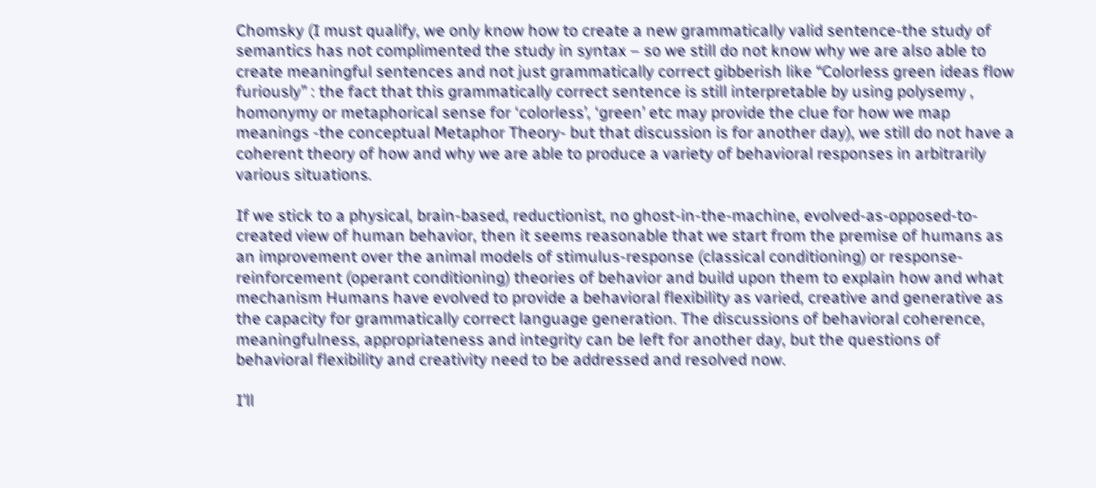Chomsky (I must qualify, we only know how to create a new grammatically valid sentence-the study of semantics has not complimented the study in syntax – so we still do not know why we are also able to create meaningful sentences and not just grammatically correct gibberish like “Colorless green ideas flow furiously” : the fact that this grammatically correct sentence is still interpretable by using polysemy , homonymy or metaphorical sense for ‘colorless’, ‘green’ etc may provide the clue for how we map meanings -the conceptual Metaphor Theory- but that discussion is for another day), we still do not have a coherent theory of how and why we are able to produce a variety of behavioral responses in arbitrarily various situations.

If we stick to a physical, brain-based, reductionist, no ghost-in-the-machine, evolved-as-opposed-to-created view of human behavior, then it seems reasonable that we start from the premise of humans as an improvement over the animal models of stimulus-response (classical conditioning) or response-reinforcement (operant conditioning) theories of behavior and build upon them to explain how and what mechanism Humans have evolved to provide a behavioral flexibility as varied, creative and generative as the capacity for grammatically correct language generation. The discussions of behavioral coherence, meaningfulness, appropriateness and integrity can be left for another day, but the questions of behavioral flexibility and creativity need to be addressed and resolved now.

I’ll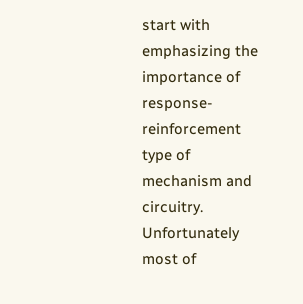start with emphasizing the importance of response-reinforcement type of mechanism and circuitry. Unfortunately most of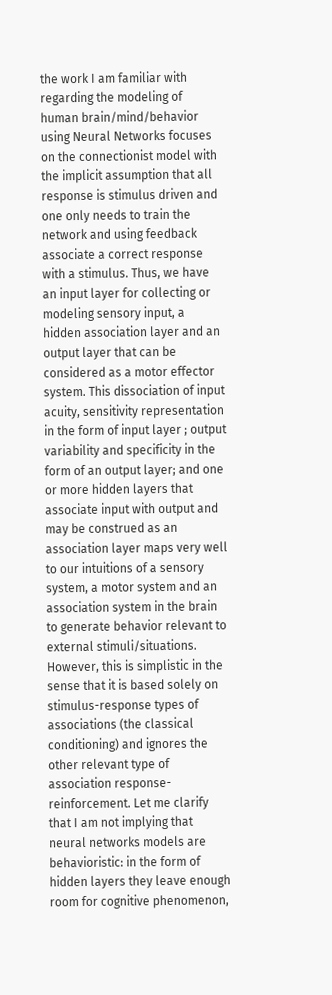the work I am familiar with regarding the modeling of human brain/mind/behavior using Neural Networks focuses on the connectionist model with the implicit assumption that all response is stimulus driven and one only needs to train the network and using feedback associate a correct response with a stimulus. Thus, we have an input layer for collecting or modeling sensory input, a hidden association layer and an output layer that can be considered as a motor effector system. This dissociation of input acuity, sensitivity representation in the form of input layer ; output variability and specificity in the form of an output layer; and one or more hidden layers that associate input with output and may be construed as an association layer maps very well to our intuitions of a sensory system, a motor system and an association system in the brain to generate behavior relevant to external stimuli/situations. However, this is simplistic in the sense that it is based solely on stimulus-response types of associations (the classical conditioning) and ignores the other relevant type of association response-reinforcement. Let me clarify that I am not implying that neural networks models are behavioristic: in the form of hidden layers they leave enough room for cognitive phenomenon,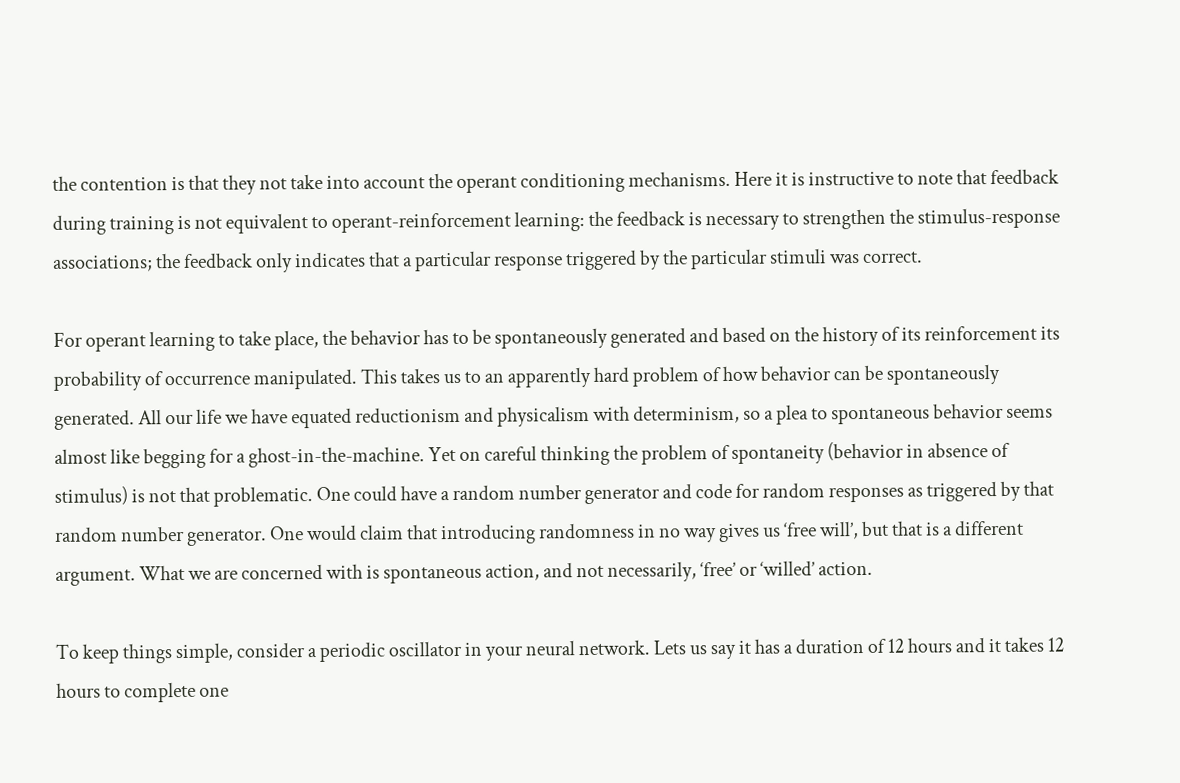the contention is that they not take into account the operant conditioning mechanisms. Here it is instructive to note that feedback during training is not equivalent to operant-reinforcement learning: the feedback is necessary to strengthen the stimulus-response associations; the feedback only indicates that a particular response triggered by the particular stimuli was correct.

For operant learning to take place, the behavior has to be spontaneously generated and based on the history of its reinforcement its probability of occurrence manipulated. This takes us to an apparently hard problem of how behavior can be spontaneously generated. All our life we have equated reductionism and physicalism with determinism, so a plea to spontaneous behavior seems almost like begging for a ghost-in-the-machine. Yet on careful thinking the problem of spontaneity (behavior in absence of stimulus) is not that problematic. One could have a random number generator and code for random responses as triggered by that random number generator. One would claim that introducing randomness in no way gives us ‘free will’, but that is a different argument. What we are concerned with is spontaneous action, and not necessarily, ‘free’ or ‘willed’ action.

To keep things simple, consider a periodic oscillator in your neural network. Lets us say it has a duration of 12 hours and it takes 12 hours to complete one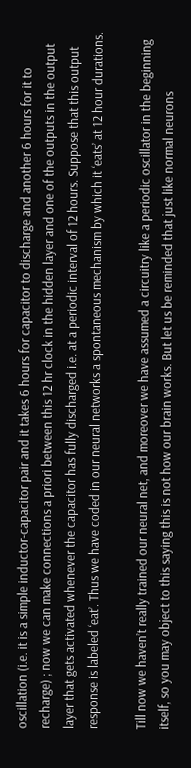oscillation (i.e. it is a simple inductor-capacitor pair and it takes 6 hours for capacitor to discharge and another 6 hours for it to recharge) ; now we can make connections a priori between this 12 hr clock in the hidden layer and one of the outputs in the output layer that gets activated whenever the capacitor has fully discharged i.e. at a periodic interval of 12 hours. Suppose that this output response is labeled ‘eat’. Thus we have coded in our neural networks a spontaneous mechanism by which it ‘eats’ at 12 hour durations.

Till now we haven’t really trained our neural net, and moreover we have assumed a circuitry like a periodic oscillator in the beginning itself, so you may object to this saying this is not how our brain works. But let us be reminded that just like normal neurons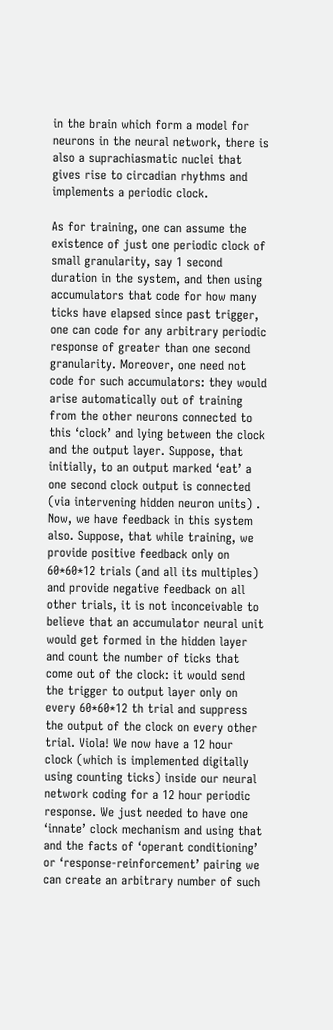in the brain which form a model for neurons in the neural network, there is also a suprachiasmatic nuclei that gives rise to circadian rhythms and implements a periodic clock.

As for training, one can assume the existence of just one periodic clock of small granularity, say 1 second duration in the system, and then using accumulators that code for how many ticks have elapsed since past trigger, one can code for any arbitrary periodic response of greater than one second granularity. Moreover, one need not code for such accumulators: they would arise automatically out of training from the other neurons connected to this ‘clock’ and lying between the clock and the output layer. Suppose, that initially, to an output marked ‘eat’ a one second clock output is connected (via intervening hidden neuron units) . Now, we have feedback in this system also. Suppose, that while training, we provide positive feedback only on 60*60*12 trials (and all its multiples) and provide negative feedback on all other trials, it is not inconceivable to believe that an accumulator neural unit would get formed in the hidden layer and count the number of ticks that come out of the clock: it would send the trigger to output layer only on every 60*60*12 th trial and suppress the output of the clock on every other trial. Viola! We now have a 12 hour clock (which is implemented digitally using counting ticks) inside our neural network coding for a 12 hour periodic response. We just needed to have one ‘innate’ clock mechanism and using that and the facts of ‘operant conditioning’ or ‘response-reinforcement’ pairing we can create an arbitrary number of such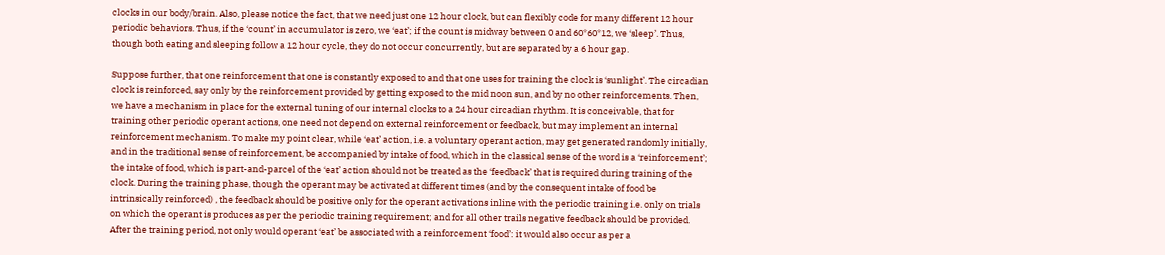clocks in our body/brain. Also, please notice the fact, that we need just one 12 hour clock, but can flexibly code for many different 12 hour periodic behaviors. Thus, if the ‘count’ in accumulator is zero, we ‘eat’; if the count is midway between 0 and 60*60*12, we ‘sleep’. Thus, though both eating and sleeping follow a 12 hour cycle, they do not occur concurrently, but are separated by a 6 hour gap.

Suppose further, that one reinforcement that one is constantly exposed to and that one uses for training the clock is ‘sunlight’. The circadian clock is reinforced, say only by the reinforcement provided by getting exposed to the mid noon sun, and by no other reinforcements. Then, we have a mechanism in place for the external tuning of our internal clocks to a 24 hour circadian rhythm. It is conceivable, that for training other periodic operant actions, one need not depend on external reinforcement or feedback, but may implement an internal reinforcement mechanism. To make my point clear, while ‘eat’ action, i.e. a voluntary operant action, may get generated randomly initially, and in the traditional sense of reinforcement, be accompanied by intake of food, which in the classical sense of the word is a ‘reinforcement’; the intake of food, which is part-and-parcel of the ‘eat’ action should not be treated as the ‘feedback’ that is required during training of the clock. During the training phase, though the operant may be activated at different times (and by the consequent intake of food be intrinsically reinforced) , the feedback should be positive only for the operant activations inline with the periodic training i.e. only on trials on which the operant is produces as per the periodic training requirement; and for all other trails negative feedback should be provided. After the training period, not only would operant ‘eat’ be associated with a reinforcement ‘food’: it would also occur as per a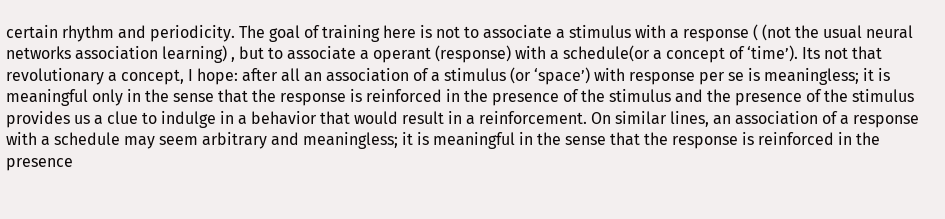certain rhythm and periodicity. The goal of training here is not to associate a stimulus with a response ( (not the usual neural networks association learning) , but to associate a operant (response) with a schedule(or a concept of ‘time’). Its not that revolutionary a concept, I hope: after all an association of a stimulus (or ‘space’) with response per se is meaningless; it is meaningful only in the sense that the response is reinforced in the presence of the stimulus and the presence of the stimulus provides us a clue to indulge in a behavior that would result in a reinforcement. On similar lines, an association of a response with a schedule may seem arbitrary and meaningless; it is meaningful in the sense that the response is reinforced in the presence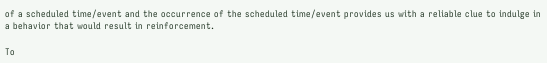of a scheduled time/event and the occurrence of the scheduled time/event provides us with a reliable clue to indulge in a behavior that would result in reinforcement.

To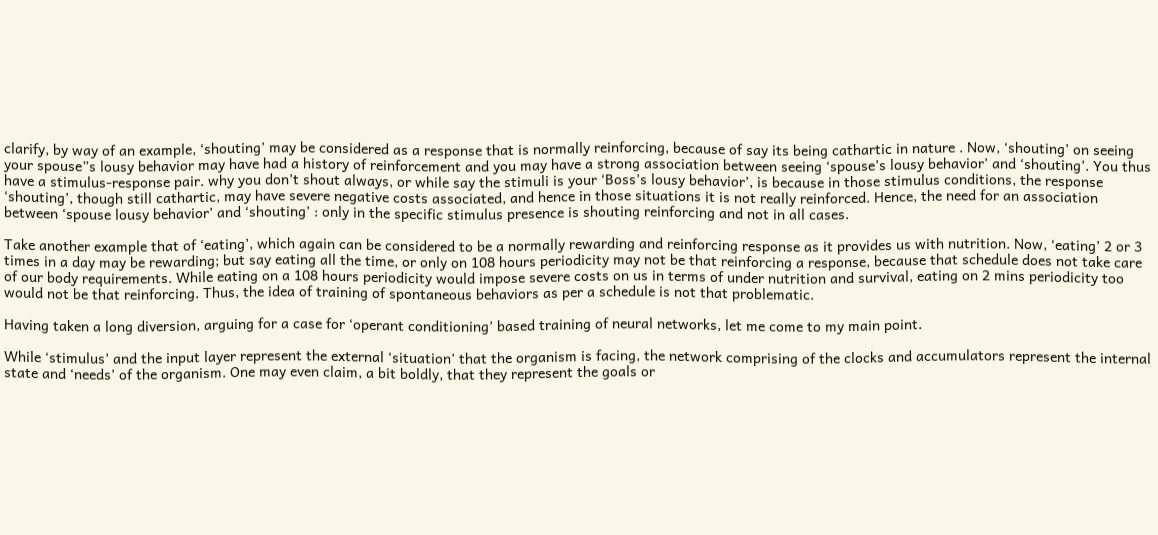clarify, by way of an example, ‘shouting’ may be considered as a response that is normally reinforcing, because of say its being cathartic in nature . Now, ‘shouting’ on seeing your spouse”s lousy behavior may have had a history of reinforcement and you may have a strong association between seeing ‘spouse’s lousy behavior’ and ‘shouting’. You thus have a stimulus-response pair. why you don’t shout always, or while say the stimuli is your ‘Boss’s lousy behavior’, is because in those stimulus conditions, the response ‘shouting’, though still cathartic, may have severe negative costs associated, and hence in those situations it is not really reinforced. Hence, the need for an association between ‘spouse lousy behavior’ and ‘shouting’ : only in the specific stimulus presence is shouting reinforcing and not in all cases.

Take another example that of ‘eating’, which again can be considered to be a normally rewarding and reinforcing response as it provides us with nutrition. Now, ‘eating’ 2 or 3 times in a day may be rewarding; but say eating all the time, or only on 108 hours periodicity may not be that reinforcing a response, because that schedule does not take care of our body requirements. While eating on a 108 hours periodicity would impose severe costs on us in terms of under nutrition and survival, eating on 2 mins periodicity too would not be that reinforcing. Thus, the idea of training of spontaneous behaviors as per a schedule is not that problematic.

Having taken a long diversion, arguing for a case for ‘operant conditioning’ based training of neural networks, let me come to my main point.

While ‘stimulus’ and the input layer represent the external ‘situation’ that the organism is facing, the network comprising of the clocks and accumulators represent the internal state and ‘needs’ of the organism. One may even claim, a bit boldly, that they represent the goals or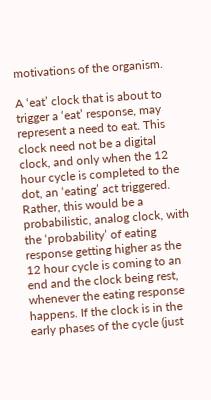motivations of the organism.

A ‘eat’ clock that is about to trigger a ‘eat’ response, may represent a need to eat. This clock need not be a digital clock, and only when the 12 hour cycle is completed to the dot, an ‘eating’ act triggered. Rather, this would be a probabilistic, analog clock, with the ‘probability’ of eating response getting higher as the 12 hour cycle is coming to an end and the clock being rest, whenever the eating response happens. If the clock is in the early phases of the cycle (just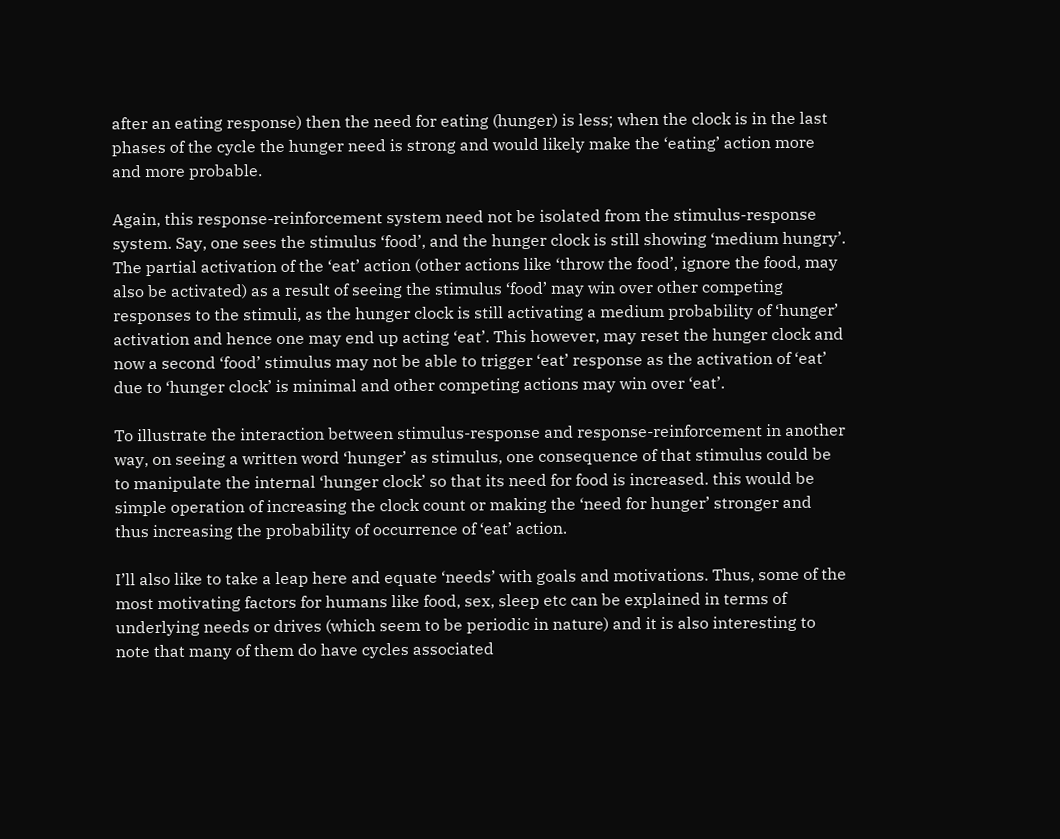after an eating response) then the need for eating (hunger) is less; when the clock is in the last phases of the cycle the hunger need is strong and would likely make the ‘eating’ action more and more probable.

Again, this response-reinforcement system need not be isolated from the stimulus-response system. Say, one sees the stimulus ‘food’, and the hunger clock is still showing ‘medium hungry’. The partial activation of the ‘eat’ action (other actions like ‘throw the food’, ignore the food, may also be activated) as a result of seeing the stimulus ‘food’ may win over other competing responses to the stimuli, as the hunger clock is still activating a medium probability of ‘hunger’ activation and hence one may end up acting ‘eat’. This however, may reset the hunger clock and now a second ‘food’ stimulus may not be able to trigger ‘eat’ response as the activation of ‘eat’ due to ‘hunger clock’ is minimal and other competing actions may win over ‘eat’.

To illustrate the interaction between stimulus-response and response-reinforcement in another way, on seeing a written word ‘hunger’ as stimulus, one consequence of that stimulus could be to manipulate the internal ‘hunger clock’ so that its need for food is increased. this would be simple operation of increasing the clock count or making the ‘need for hunger’ stronger and thus increasing the probability of occurrence of ‘eat’ action.

I’ll also like to take a leap here and equate ‘needs’ with goals and motivations. Thus, some of the most motivating factors for humans like food, sex, sleep etc can be explained in terms of underlying needs or drives (which seem to be periodic in nature) and it is also interesting to note that many of them do have cycles associated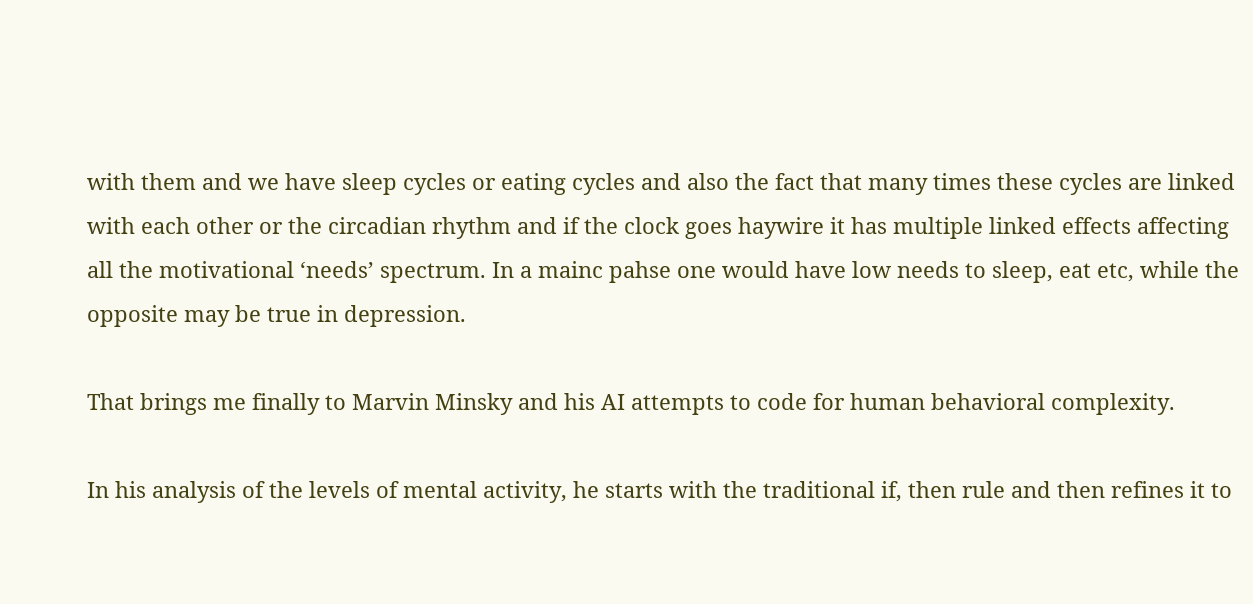with them and we have sleep cycles or eating cycles and also the fact that many times these cycles are linked with each other or the circadian rhythm and if the clock goes haywire it has multiple linked effects affecting all the motivational ‘needs’ spectrum. In a mainc pahse one would have low needs to sleep, eat etc, while the opposite may be true in depression.

That brings me finally to Marvin Minsky and his AI attempts to code for human behavioral complexity.

In his analysis of the levels of mental activity, he starts with the traditional if, then rule and then refines it to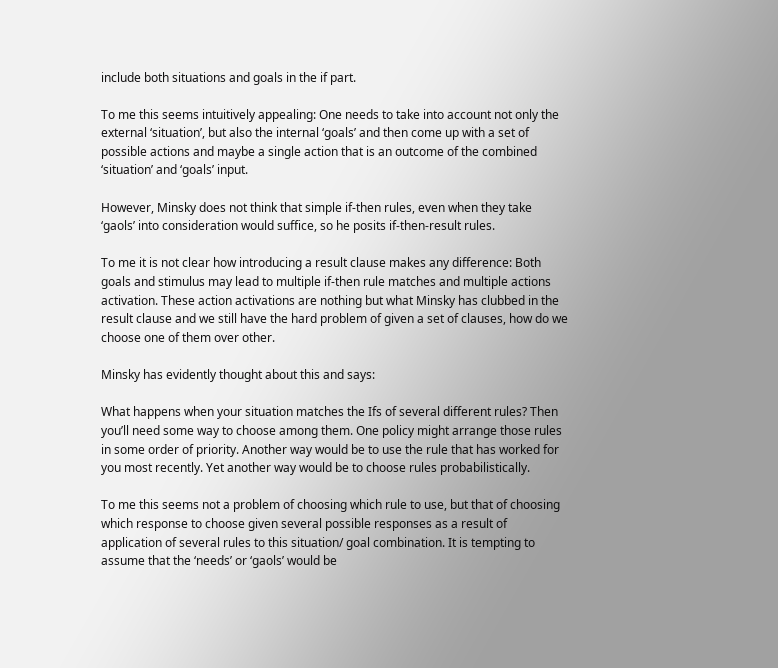include both situations and goals in the if part.

To me this seems intuitively appealing: One needs to take into account not only the external ‘situation’, but also the internal ‘goals’ and then come up with a set of possible actions and maybe a single action that is an outcome of the combined ‘situation’ and ‘goals’ input.

However, Minsky does not think that simple if-then rules, even when they take ‘gaols’ into consideration would suffice, so he posits if-then-result rules.

To me it is not clear how introducing a result clause makes any difference: Both goals and stimulus may lead to multiple if-then rule matches and multiple actions activation. These action activations are nothing but what Minsky has clubbed in the result clause and we still have the hard problem of given a set of clauses, how do we choose one of them over other.

Minsky has evidently thought about this and says:

What happens when your situation matches the Ifs of several different rules? Then you’ll need some way to choose among them. One policy might arrange those rules in some order of priority. Another way would be to use the rule that has worked for you most recently. Yet another way would be to choose rules probabilistically.

To me this seems not a problem of choosing which rule to use, but that of choosing which response to choose given several possible responses as a result of application of several rules to this situation/ goal combination. It is tempting to assume that the ‘needs’ or ‘gaols’ would be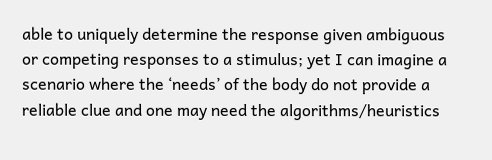able to uniquely determine the response given ambiguous or competing responses to a stimulus; yet I can imagine a scenario where the ‘needs’ of the body do not provide a reliable clue and one may need the algorithms/heuristics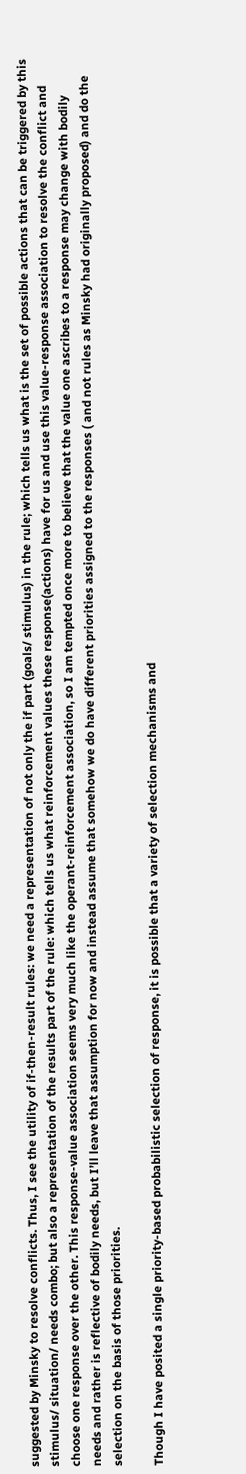suggested by Minsky to resolve conflicts. Thus, I see the utility of if-then-result rules: we need a representation of not only the if part (goals/ stimulus) in the rule; which tells us what is the set of possible actions that can be triggered by this stimulus/ situation/ needs combo; but also a representation of the results part of the rule: which tells us what reinforcement values these response(actions) have for us and use this value-response association to resolve the conflict and choose one response over the other. This response-value association seems very much like the operant-reinforcement association, so I am tempted once more to believe that the value one ascribes to a response may change with bodily needs and rather is reflective of bodily needs, but I’ll leave that assumption for now and instead assume that somehow we do have different priorities assigned to the responses ( and not rules as Minsky had originally proposed) and do the selection on the basis of those priorities.

Though I have posited a single priority-based probabilistic selection of response, it is possible that a variety of selection mechanisms and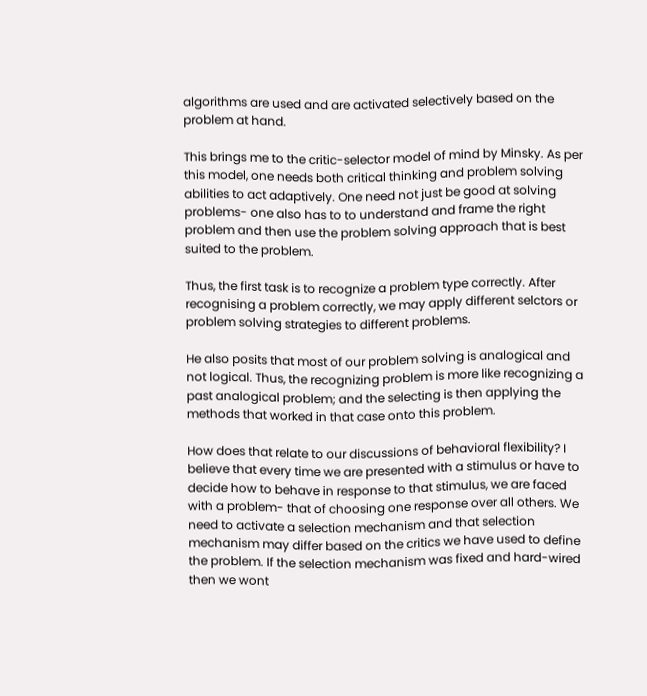algorithms are used and are activated selectively based on the problem at hand.

This brings me to the critic-selector model of mind by Minsky. As per this model, one needs both critical thinking and problem solving abilities to act adaptively. One need not just be good at solving problems- one also has to to understand and frame the right problem and then use the problem solving approach that is best suited to the problem.

Thus, the first task is to recognize a problem type correctly. After recognising a problem correctly, we may apply different selctors or problem solving strategies to different problems.

He also posits that most of our problem solving is analogical and not logical. Thus, the recognizing problem is more like recognizing a past analogical problem; and the selecting is then applying the methods that worked in that case onto this problem.

How does that relate to our discussions of behavioral flexibility? I believe that every time we are presented with a stimulus or have to decide how to behave in response to that stimulus, we are faced with a problem- that of choosing one response over all others. We need to activate a selection mechanism and that selection mechanism may differ based on the critics we have used to define the problem. If the selection mechanism was fixed and hard-wired then we wont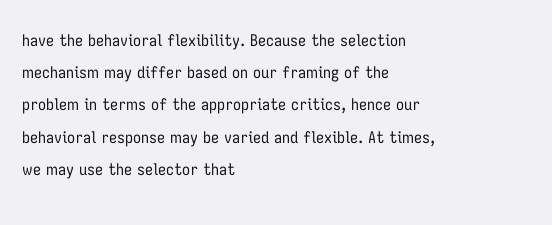have the behavioral flexibility. Because the selection mechanism may differ based on our framing of the problem in terms of the appropriate critics, hence our behavioral response may be varied and flexible. At times, we may use the selector that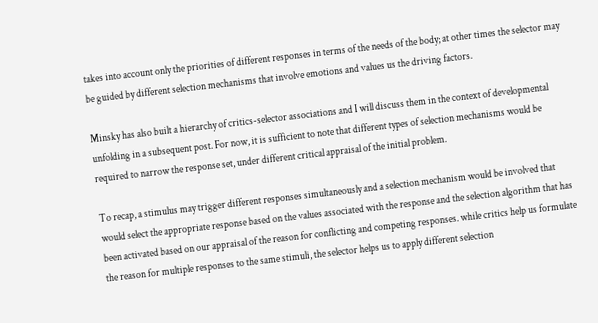takes into account only the priorities of different responses in terms of the needs of the body; at other times the selector may be guided by different selection mechanisms that involve emotions and values us the driving factors.

Minsky has also built a hierarchy of critics-selector associations and I will discuss them in the context of developmental unfolding in a subsequent post. For now, it is sufficient to note that different types of selection mechanisms would be required to narrow the response set, under different critical appraisal of the initial problem.

To recap, a stimulus may trigger different responses simultaneously and a selection mechanism would be involved that would select the appropriate response based on the values associated with the response and the selection algorithm that has been activated based on our appraisal of the reason for conflicting and competing responses. while critics help us formulate the reason for multiple responses to the same stimuli, the selector helps us to apply different selection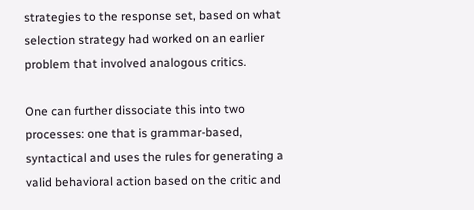strategies to the response set, based on what selection strategy had worked on an earlier problem that involved analogous critics.

One can further dissociate this into two processes: one that is grammar-based, syntactical and uses the rules for generating a valid behavioral action based on the critic and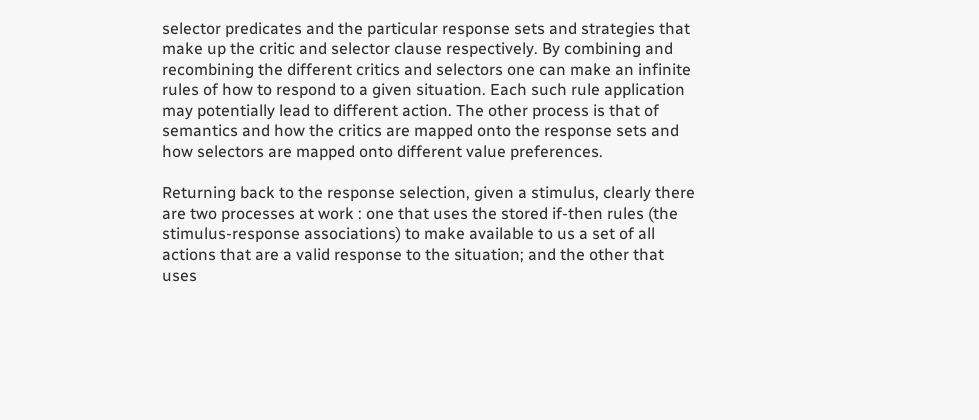selector predicates and the particular response sets and strategies that make up the critic and selector clause respectively. By combining and recombining the different critics and selectors one can make an infinite rules of how to respond to a given situation. Each such rule application may potentially lead to different action. The other process is that of semantics and how the critics are mapped onto the response sets and how selectors are mapped onto different value preferences.

Returning back to the response selection, given a stimulus, clearly there are two processes at work : one that uses the stored if-then rules (the stimulus-response associations) to make available to us a set of all actions that are a valid response to the situation; and the other that uses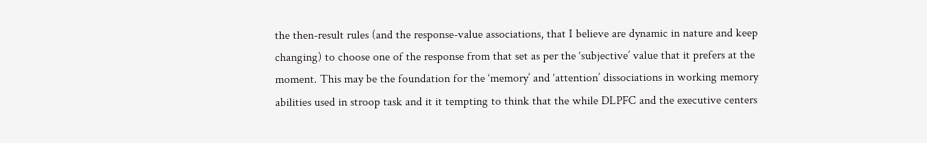the then-result rules (and the response-value associations, that I believe are dynamic in nature and keep changing) to choose one of the response from that set as per the ‘subjective’ value that it prefers at the moment. This may be the foundation for the ‘memory’ and ‘attention’ dissociations in working memory abilities used in stroop task and it it tempting to think that the while DLPFC and the executive centers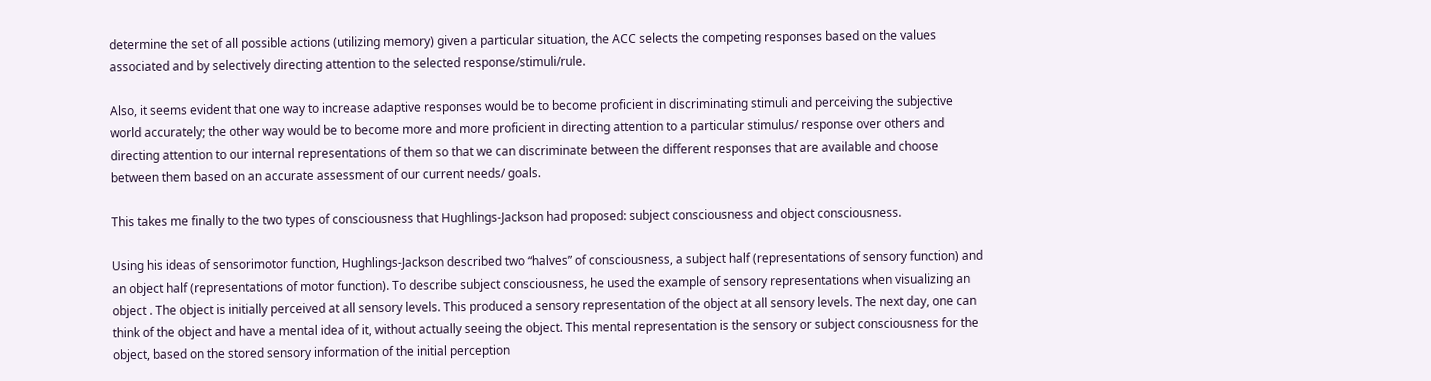determine the set of all possible actions (utilizing memory) given a particular situation, the ACC selects the competing responses based on the values associated and by selectively directing attention to the selected response/stimuli/rule.

Also, it seems evident that one way to increase adaptive responses would be to become proficient in discriminating stimuli and perceiving the subjective world accurately; the other way would be to become more and more proficient in directing attention to a particular stimulus/ response over others and directing attention to our internal representations of them so that we can discriminate between the different responses that are available and choose between them based on an accurate assessment of our current needs/ goals.

This takes me finally to the two types of consciousness that Hughlings-Jackson had proposed: subject consciousness and object consciousness.

Using his ideas of sensorimotor function, Hughlings-Jackson described two “halves” of consciousness, a subject half (representations of sensory function) and an object half (representations of motor function). To describe subject consciousness, he used the example of sensory representations when visualizing an object . The object is initially perceived at all sensory levels. This produced a sensory representation of the object at all sensory levels. The next day, one can think of the object and have a mental idea of it, without actually seeing the object. This mental representation is the sensory or subject consciousness for the object, based on the stored sensory information of the initial perception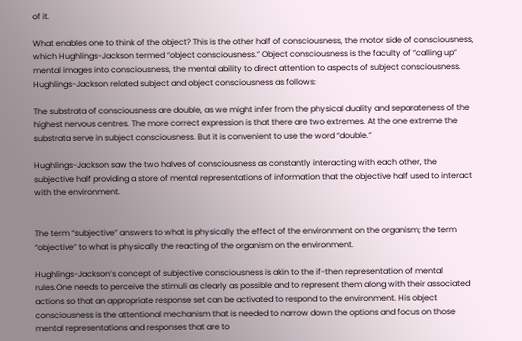of it.

What enables one to think of the object? This is the other half of consciousness, the motor side of consciousness, which Hughlings-Jackson termed “object consciousness.” Object consciousness is the faculty of “calling up” mental images into consciousness, the mental ability to direct attention to aspects of subject consciousness. Hughlings-Jackson related subject and object consciousness as follows:

The substrata of consciousness are double, as we might infer from the physical duality and separateness of the highest nervous centres. The more correct expression is that there are two extremes. At the one extreme the substrata serve in subject consciousness. But it is convenient to use the word “double.”

Hughlings-Jackson saw the two halves of consciousness as constantly interacting with each other, the subjective half providing a store of mental representations of information that the objective half used to interact with the environment.


The term “subjective” answers to what is physically the effect of the environment on the organism; the term “objective” to what is physically the reacting of the organism on the environment.

Hughlings-Jackson’s concept of subjective consciousness is akin to the if-then representation of mental rules.One needs to perceive the stimuli as clearly as possible and to represent them along with their associated actions so that an appropriate response set can be activated to respond to the environment. His object consciousness is the attentional mechanism that is needed to narrow down the options and focus on those mental representations and responses that are to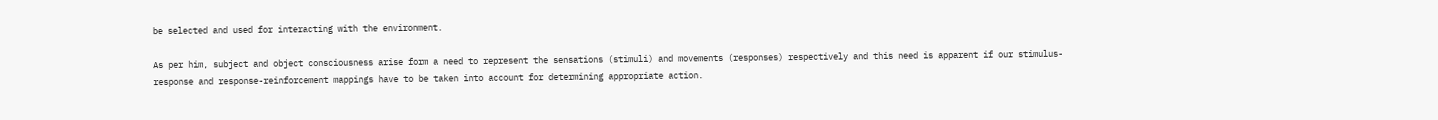be selected and used for interacting with the environment.

As per him, subject and object consciousness arise form a need to represent the sensations (stimuli) and movements (responses) respectively and this need is apparent if our stimulus-response and response-reinforcement mappings have to be taken into account for determining appropriate action.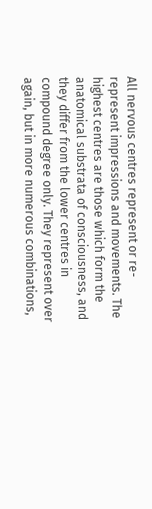All nervous centres represent or re-represent impressions and movements. The highest centres are those which form the anatomical substrata of consciousness, and they differ from the lower centres in compound degree only. They represent over again, but in more numerous combinations,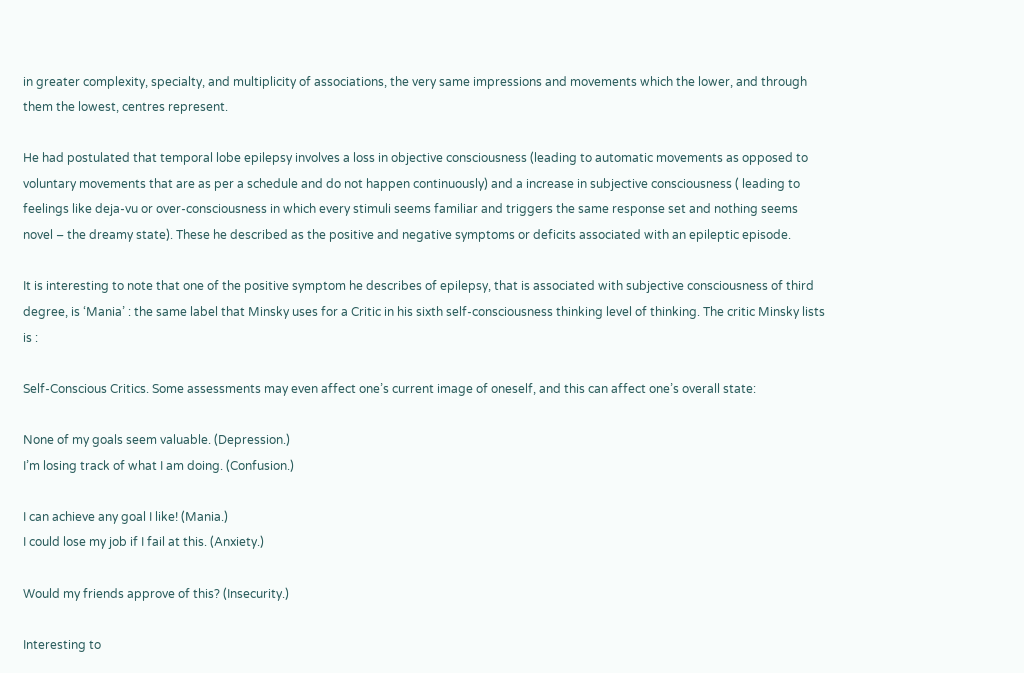in greater complexity, specialty, and multiplicity of associations, the very same impressions and movements which the lower, and through them the lowest, centres represent.

He had postulated that temporal lobe epilepsy involves a loss in objective consciousness (leading to automatic movements as opposed to voluntary movements that are as per a schedule and do not happen continuously) and a increase in subjective consciousness ( leading to feelings like deja-vu or over-consciousness in which every stimuli seems familiar and triggers the same response set and nothing seems novel – the dreamy state). These he described as the positive and negative symptoms or deficits associated with an epileptic episode.

It is interesting to note that one of the positive symptom he describes of epilepsy, that is associated with subjective consciousness of third degree, is ‘Mania’ : the same label that Minsky uses for a Critic in his sixth self-consciousness thinking level of thinking. The critic Minsky lists is :

Self-Conscious Critics. Some assessments may even affect one’s current image of oneself, and this can affect one’s overall state:

None of my goals seem valuable. (Depression.)
I’m losing track of what I am doing. (Confusion.)

I can achieve any goal I like! (Mania.)
I could lose my job if I fail at this. (Anxiety.)

Would my friends approve of this? (Insecurity.)

Interesting to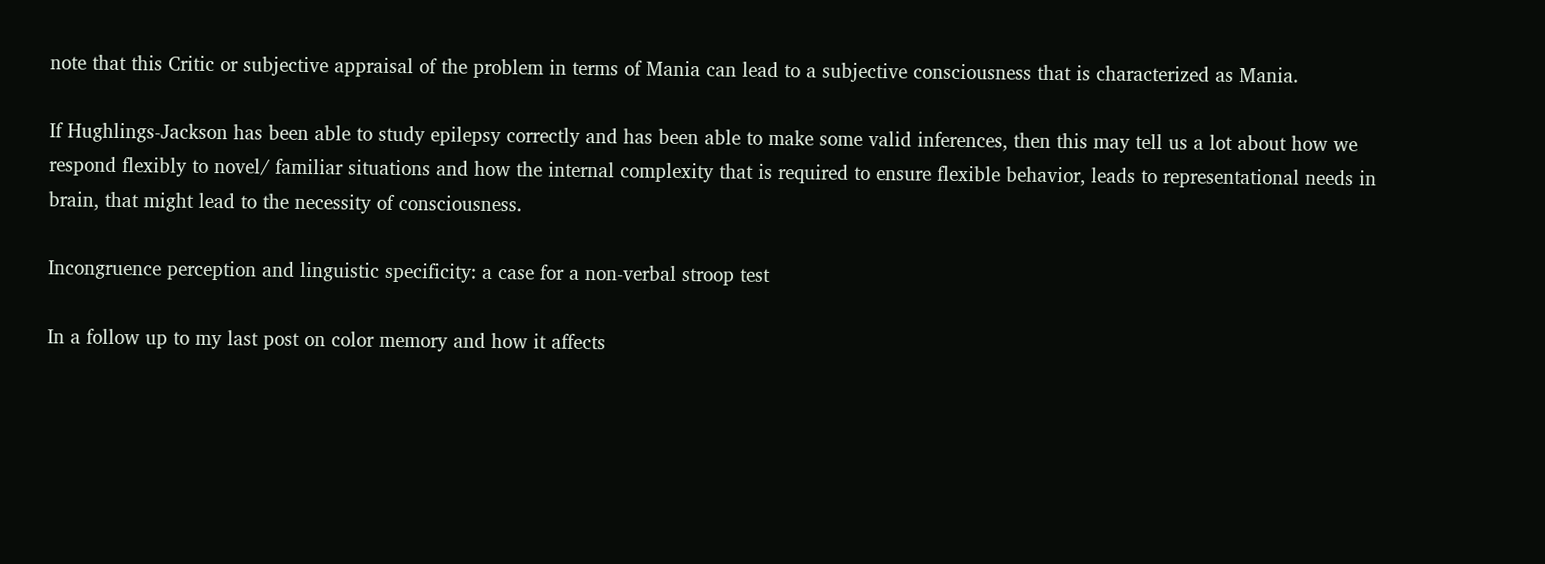note that this Critic or subjective appraisal of the problem in terms of Mania can lead to a subjective consciousness that is characterized as Mania.

If Hughlings-Jackson has been able to study epilepsy correctly and has been able to make some valid inferences, then this may tell us a lot about how we respond flexibly to novel/ familiar situations and how the internal complexity that is required to ensure flexible behavior, leads to representational needs in brain, that might lead to the necessity of consciousness.

Incongruence perception and linguistic specificity: a case for a non-verbal stroop test

In a follow up to my last post on color memory and how it affects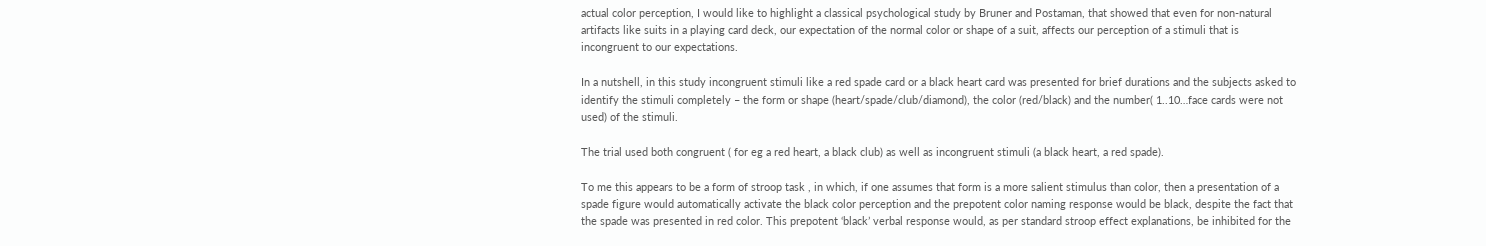actual color perception, I would like to highlight a classical psychological study by Bruner and Postaman, that showed that even for non-natural artifacts like suits in a playing card deck, our expectation of the normal color or shape of a suit, affects our perception of a stimuli that is incongruent to our expectations.

In a nutshell, in this study incongruent stimuli like a red spade card or a black heart card was presented for brief durations and the subjects asked to identify the stimuli completely – the form or shape (heart/spade/club/diamond), the color (red/black) and the number( 1..10…face cards were not used) of the stimuli.

The trial used both congruent ( for eg a red heart, a black club) as well as incongruent stimuli (a black heart, a red spade).

To me this appears to be a form of stroop task , in which, if one assumes that form is a more salient stimulus than color, then a presentation of a spade figure would automatically activate the black color perception and the prepotent color naming response would be black, despite the fact that the spade was presented in red color. This prepotent ‘black’ verbal response would, as per standard stroop effect explanations, be inhibited for the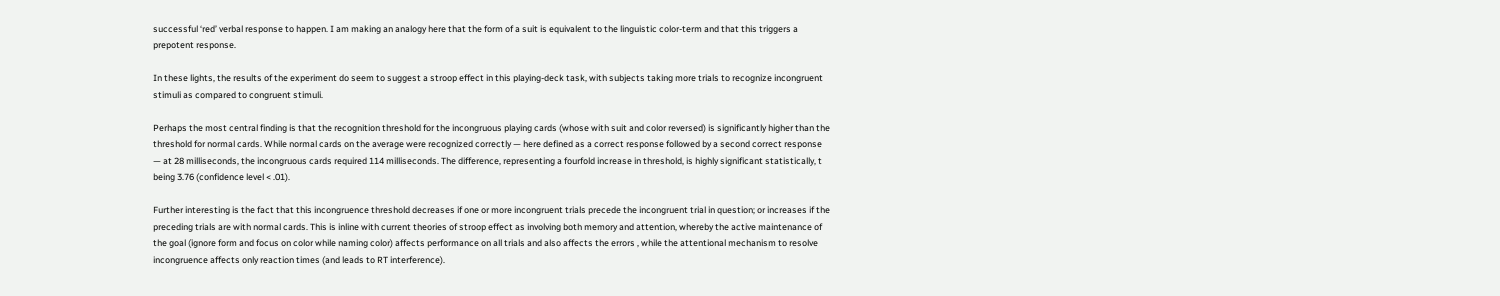successful ‘red’ verbal response to happen. I am making an analogy here that the form of a suit is equivalent to the linguistic color-term and that this triggers a prepotent response.

In these lights, the results of the experiment do seem to suggest a stroop effect in this playing-deck task, with subjects taking more trials to recognize incongruent stimuli as compared to congruent stimuli.

Perhaps the most central finding is that the recognition threshold for the incongruous playing cards (whose with suit and color reversed) is significantly higher than the threshold for normal cards. While normal cards on the average were recognized correctly — here defined as a correct response followed by a second correct response — at 28 milliseconds, the incongruous cards required 114 milliseconds. The difference, representing a fourfold increase in threshold, is highly significant statistically, t being 3.76 (confidence level < .01).

Further interesting is the fact that this incongruence threshold decreases if one or more incongruent trials precede the incongruent trial in question; or increases if the preceding trials are with normal cards. This is inline with current theories of stroop effect as involving both memory and attention, whereby the active maintenance of the goal (ignore form and focus on color while naming color) affects performance on all trials and also affects the errors , while the attentional mechanism to resolve incongruence affects only reaction times (and leads to RT interference).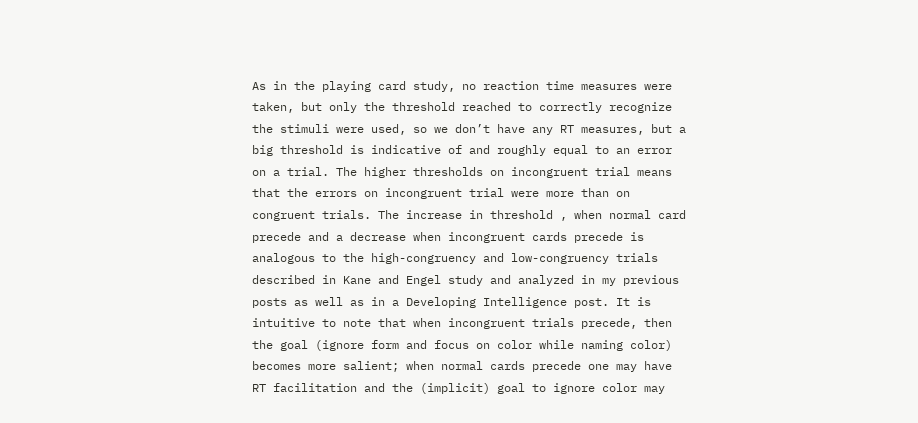As in the playing card study, no reaction time measures were taken, but only the threshold reached to correctly recognize the stimuli were used, so we don’t have any RT measures, but a big threshold is indicative of and roughly equal to an error on a trial. The higher thresholds on incongruent trial means that the errors on incongruent trial were more than on congruent trials. The increase in threshold , when normal card precede and a decrease when incongruent cards precede is analogous to the high-congruency and low-congruency trials described in Kane and Engel study and analyzed in my previous posts as well as in a Developing Intelligence post. It is intuitive to note that when incongruent trials precede, then the goal (ignore form and focus on color while naming color) becomes more salient; when normal cards precede one may have RT facilitation and the (implicit) goal to ignore color may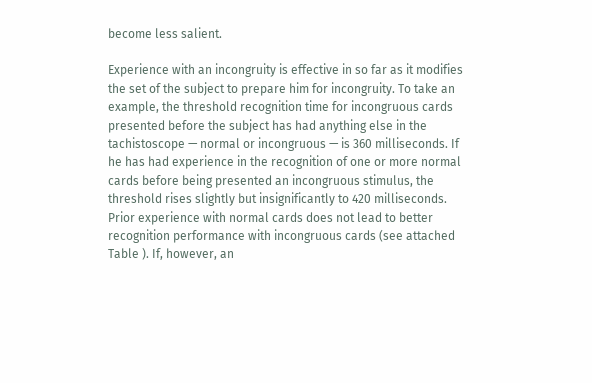become less salient.

Experience with an incongruity is effective in so far as it modifies the set of the subject to prepare him for incongruity. To take an example, the threshold recognition time for incongruous cards presented before the subject has had anything else in the tachistoscope — normal or incongruous — is 360 milliseconds. If he has had experience in the recognition of one or more normal cards before being presented an incongruous stimulus, the threshold rises slightly but insignificantly to 420 milliseconds. Prior experience with normal cards does not lead to better recognition performance with incongruous cards (see attached Table ). If, however, an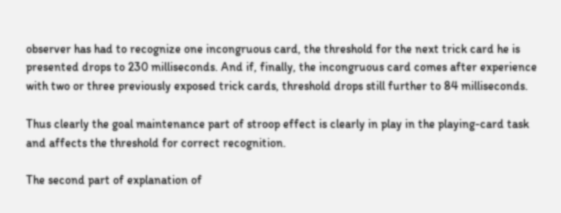observer has had to recognize one incongruous card, the threshold for the next trick card he is presented drops to 230 milliseconds. And if, finally, the incongruous card comes after experience with two or three previously exposed trick cards, threshold drops still further to 84 milliseconds.

Thus clearly the goal maintenance part of stroop effect is clearly in play in the playing-card task and affects the threshold for correct recognition.

The second part of explanation of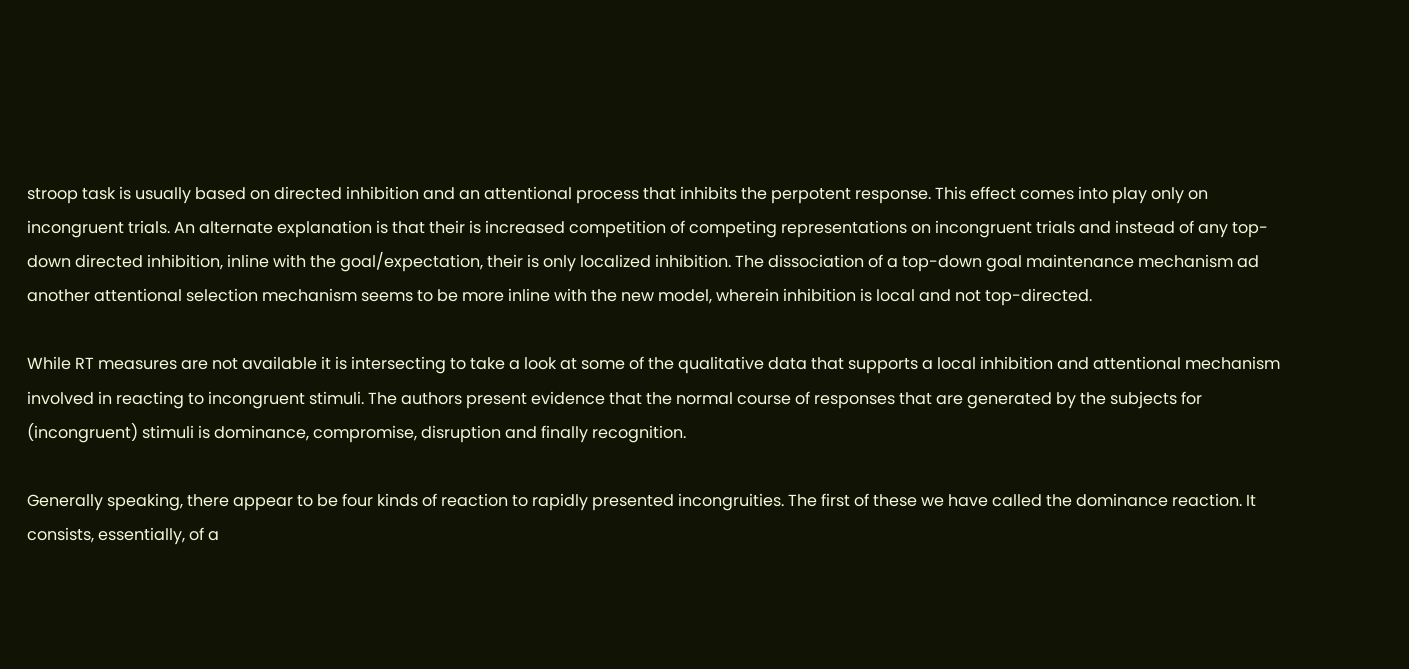stroop task is usually based on directed inhibition and an attentional process that inhibits the perpotent response. This effect comes into play only on incongruent trials. An alternate explanation is that their is increased competition of competing representations on incongruent trials and instead of any top-down directed inhibition, inline with the goal/expectation, their is only localized inhibition. The dissociation of a top-down goal maintenance mechanism ad another attentional selection mechanism seems to be more inline with the new model, wherein inhibition is local and not top-directed.

While RT measures are not available it is intersecting to take a look at some of the qualitative data that supports a local inhibition and attentional mechanism involved in reacting to incongruent stimuli. The authors present evidence that the normal course of responses that are generated by the subjects for (incongruent) stimuli is dominance, compromise, disruption and finally recognition.

Generally speaking, there appear to be four kinds of reaction to rapidly presented incongruities. The first of these we have called the dominance reaction. It consists, essentially, of a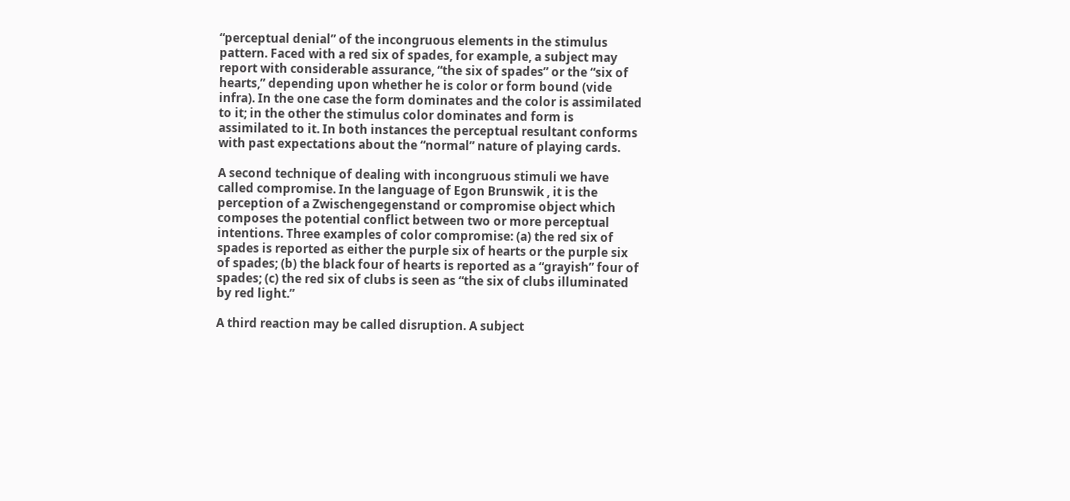“perceptual denial” of the incongruous elements in the stimulus pattern. Faced with a red six of spades, for example, a subject may report with considerable assurance, “the six of spades” or the “six of hearts,” depending upon whether he is color or form bound (vide infra). In the one case the form dominates and the color is assimilated to it; in the other the stimulus color dominates and form is assimilated to it. In both instances the perceptual resultant conforms with past expectations about the “normal” nature of playing cards.

A second technique of dealing with incongruous stimuli we have called compromise. In the language of Egon Brunswik , it is the perception of a Zwischengegenstand or compromise object which composes the potential conflict between two or more perceptual intentions. Three examples of color compromise: (a) the red six of spades is reported as either the purple six of hearts or the purple six of spades; (b) the black four of hearts is reported as a “grayish” four of spades; (c) the red six of clubs is seen as “the six of clubs illuminated by red light.”

A third reaction may be called disruption. A subject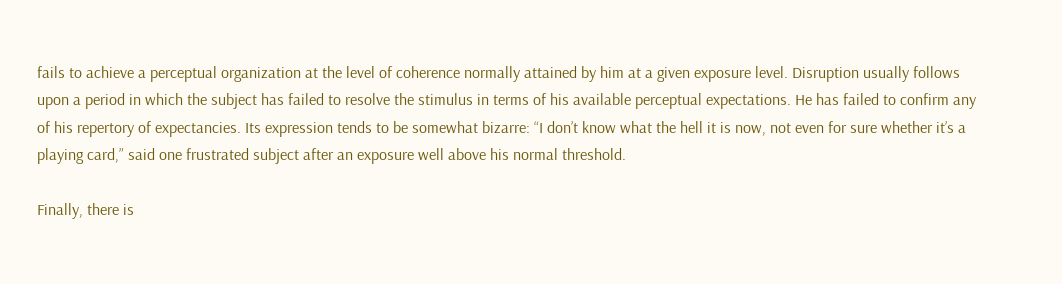fails to achieve a perceptual organization at the level of coherence normally attained by him at a given exposure level. Disruption usually follows upon a period in which the subject has failed to resolve the stimulus in terms of his available perceptual expectations. He has failed to confirm any of his repertory of expectancies. Its expression tends to be somewhat bizarre: “I don’t know what the hell it is now, not even for sure whether it’s a playing card,” said one frustrated subject after an exposure well above his normal threshold.

Finally, there is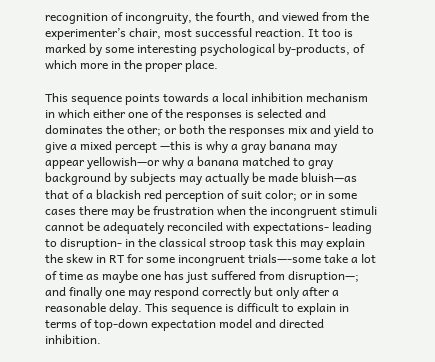recognition of incongruity, the fourth, and viewed from the experimenter’s chair, most successful reaction. It too is marked by some interesting psychological by-products, of which more in the proper place.

This sequence points towards a local inhibition mechanism in which either one of the responses is selected and dominates the other; or both the responses mix and yield to give a mixed percept —this is why a gray banana may appear yellowish—or why a banana matched to gray background by subjects may actually be made bluish—as that of a blackish red perception of suit color; or in some cases there may be frustration when the incongruent stimuli cannot be adequately reconciled with expectations- leading to disruption- in the classical stroop task this may explain the skew in RT for some incongruent trials—-some take a lot of time as maybe one has just suffered from disruption—; and finally one may respond correctly but only after a reasonable delay. This sequence is difficult to explain in terms of top-down expectation model and directed inhibition.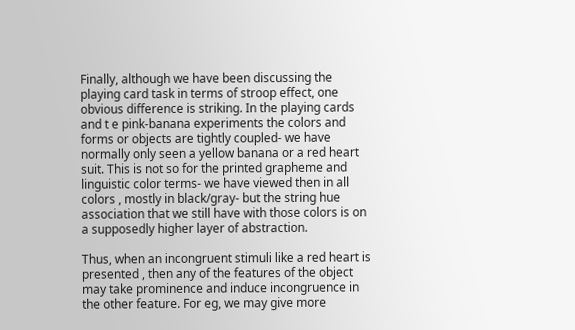Finally, although we have been discussing the playing card task in terms of stroop effect, one obvious difference is striking. In the playing cards and t e pink-banana experiments the colors and forms or objects are tightly coupled- we have normally only seen a yellow banana or a red heart suit. This is not so for the printed grapheme and linguistic color terms- we have viewed then in all colors , mostly in black/gray- but the string hue association that we still have with those colors is on a supposedly higher layer of abstraction.

Thus, when an incongruent stimuli like a red heart is presented , then any of the features of the object may take prominence and induce incongruence in the other feature. For eg, we may give more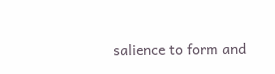salience to form and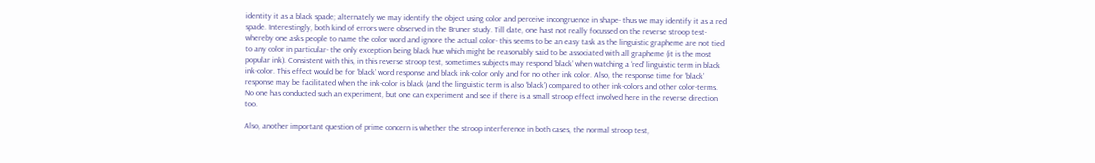identity it as a black spade; alternately we may identify the object using color and perceive incongruence in shape- thus we may identify it as a red spade. Interestingly, both kind of errors were observed in the Bruner study. Till date, one hast not really focussed on the reverse stroop test- whereby one asks people to name the color word and ignore the actual color- this seems to be an easy task as the linguistic grapheme are not tied to any color in particular- the only exception being black hue which might be reasonably said to be associated with all grapheme (it is the most popular ink). Consistent with this, in this reverse stroop test, sometimes subjects may respond ‘black’ when watching a ‘red’ linguistic term in black ink-color. This effect would be for ‘black’ word response and black ink-color only and for no other ink color. Also, the response time for ‘black’ response may be facilitated when the ink-color is black (and the linguistic term is also ‘black’) compared to other ink-colors and other color-terms. No one has conducted such an experiment, but one can experiment and see if there is a small stroop effect involved here in the reverse direction too.

Also, another important question of prime concern is whether the stroop interference in both cases, the normal stroop test,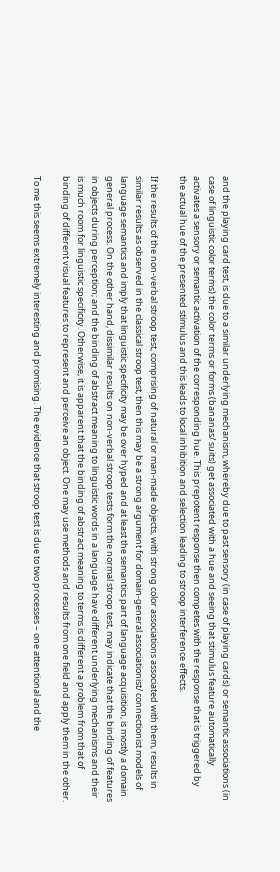and the playing card test, is due to a similar underlying mechanism, whereby due to past sensory (in case of playing cards) or semantic associations (in case of linguistic color terms) the color terms or forms (bananas/ suits) get associated with a hue and seeing that stimulus feature automatically activates a sensory or semantic activation of the corresponding hue. This prepotent response then competes with the response that is triggered by the actual hue of the presented stimulus and this leads to local inhibition and selection leading to stroop interference effects.

If the results of the non-verbal stroop test, comprising of natural or man-made objects, with strong color associations associated with them, results in similar results as observed in the classical stroop test, then this may be a strong argument for domain-general associationist/ connectionist models of language semantics and imply that linguistic specificity may be over hyped and at least the semantics part of language acquisition, is mostly a domain general process. On the other hand, dissimilar results on non-verbal stroop tests form the normal stroop test, may indicate that the binding of features in objects during perception; and the binding of abstract meaning to linguistic words in a language have different underlying mechanisms and their is much room for linguistic specificity. Otherwise, it is apparent that the binding of abstract meaning to terms is different a problem from that of binding of different visual features to represent and perceive an object. One may use methods and results from one field and apply them in the other.

To me this seems extremely interesting and promising. The evidence that stroop test is due to two processes – one attentional and the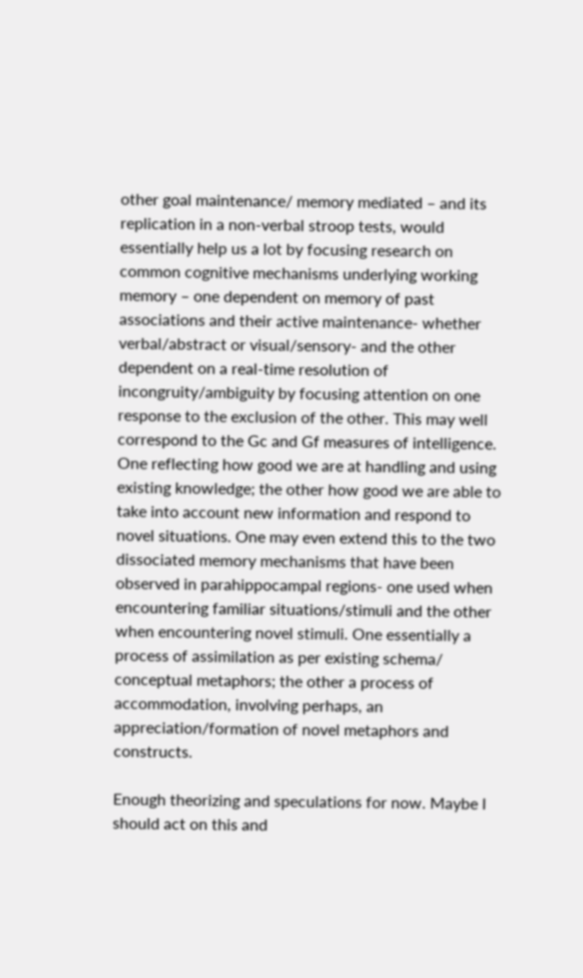other goal maintenance/ memory mediated – and its replication in a non-verbal stroop tests, would essentially help us a lot by focusing research on common cognitive mechanisms underlying working memory – one dependent on memory of past associations and their active maintenance- whether verbal/abstract or visual/sensory- and the other dependent on a real-time resolution of incongruity/ambiguity by focusing attention on one response to the exclusion of the other. This may well correspond to the Gc and Gf measures of intelligence. One reflecting how good we are at handling and using existing knowledge; the other how good we are able to take into account new information and respond to novel situations. One may even extend this to the two dissociated memory mechanisms that have been observed in parahippocampal regions- one used when encountering familiar situations/stimuli and the other when encountering novel stimuli. One essentially a process of assimilation as per existing schema/ conceptual metaphors; the other a process of accommodation, involving perhaps, an appreciation/formation of novel metaphors and constructs.

Enough theorizing and speculations for now. Maybe I should act on this and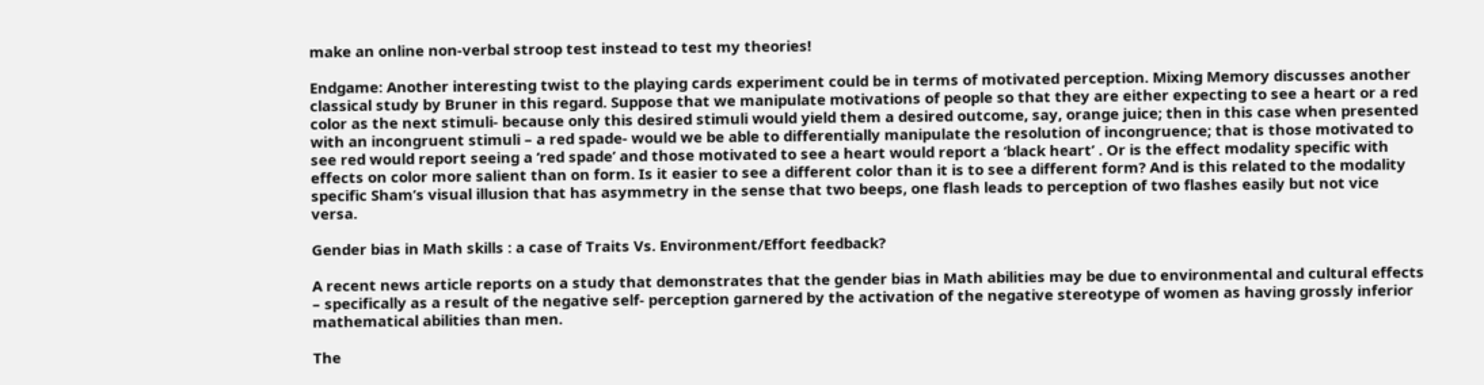make an online non-verbal stroop test instead to test my theories!

Endgame: Another interesting twist to the playing cards experiment could be in terms of motivated perception. Mixing Memory discusses another classical study by Bruner in this regard. Suppose that we manipulate motivations of people so that they are either expecting to see a heart or a red color as the next stimuli- because only this desired stimuli would yield them a desired outcome, say, orange juice; then in this case when presented with an incongruent stimuli – a red spade- would we be able to differentially manipulate the resolution of incongruence; that is those motivated to see red would report seeing a ‘red spade’ and those motivated to see a heart would report a ‘black heart’ . Or is the effect modality specific with effects on color more salient than on form. Is it easier to see a different color than it is to see a different form? And is this related to the modality specific Sham’s visual illusion that has asymmetry in the sense that two beeps, one flash leads to perception of two flashes easily but not vice versa.

Gender bias in Math skills : a case of Traits Vs. Environment/Effort feedback?

A recent news article reports on a study that demonstrates that the gender bias in Math abilities may be due to environmental and cultural effects – specifically as a result of the negative self- perception garnered by the activation of the negative stereotype of women as having grossly inferior mathematical abilities than men.

The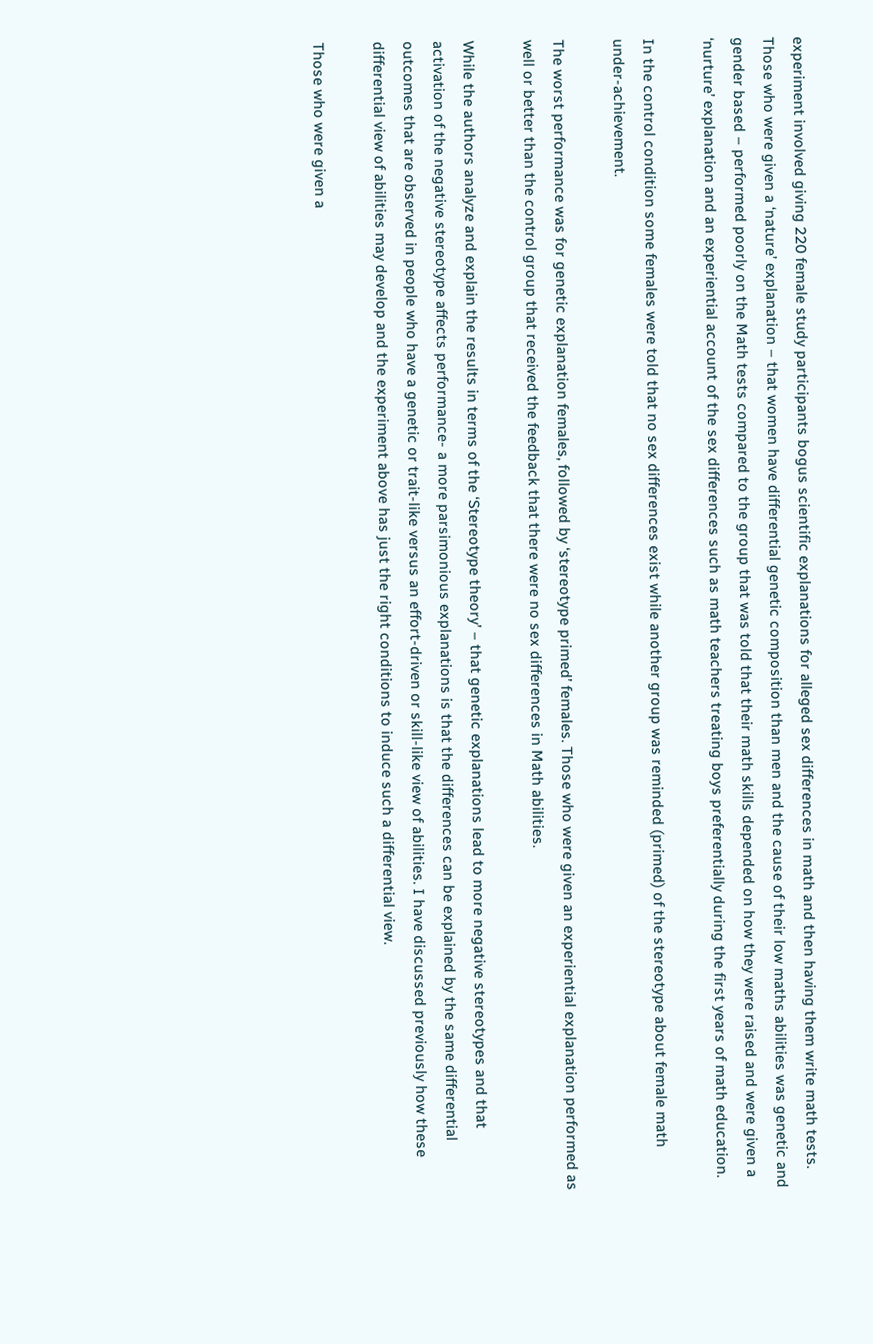experiment involved giving 220 female study participants bogus scientific explanations for alleged sex differences in math and then having them write math tests. Those who were given a ‘nature’ explanation – that women have differential genetic composition than men and the cause of their low maths abilities was genetic and gender based – performed poorly on the Math tests compared to the group that was told that their math skills depended on how they were raised and were given a ‘nurture’ explanation and an experiential account of the sex differences such as math teachers treating boys preferentially during the first years of math education.

In the control condition some females were told that no sex differences exist while another group was reminded (primed) of the stereotype about female math under-achievement.

The worst performance was for genetic explanation females, followed by ‘stereotype primed’ females. Those who were given an experiential explanation performed as well or better than the control group that received the feedback that there were no sex differences in Math abilities.

While the authors analyze and explain the results in terms of the ‘Stereotype theory’ – that genetic explanations lead to more negative stereotypes and that activation of the negative stereotype affects performance- a more parsimonious explanations is that the differences can be explained by the same differential outcomes that are observed in people who have a genetic or trait-like versus an effort-driven or skill-like view of abilities. I have discussed previously how these differential view of abilities may develop and the experiment above has just the right conditions to induce such a differential view.

Those who were given a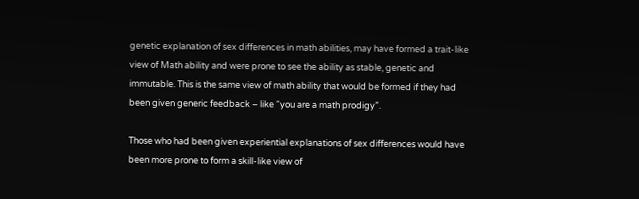genetic explanation of sex differences in math abilities, may have formed a trait-like view of Math ability and were prone to see the ability as stable, genetic and immutable. This is the same view of math ability that would be formed if they had been given generic feedback – like “you are a math prodigy”.

Those who had been given experiential explanations of sex differences would have been more prone to form a skill-like view of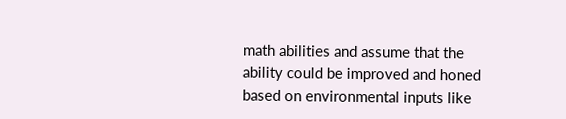math abilities and assume that the ability could be improved and honed based on environmental inputs like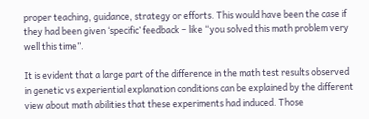proper teaching, guidance, strategy or efforts. This would have been the case if they had been given ‘specific’ feedback – like “you solved this math problem very well this time”.

It is evident that a large part of the difference in the math test results observed in genetic vs experiential explanation conditions can be explained by the different view about math abilities that these experiments had induced. Those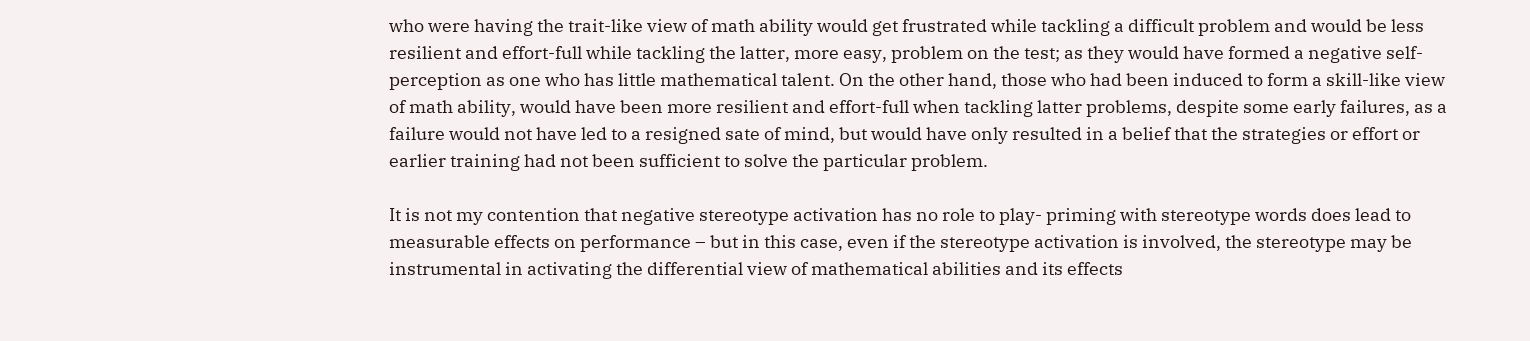who were having the trait-like view of math ability would get frustrated while tackling a difficult problem and would be less resilient and effort-full while tackling the latter, more easy, problem on the test; as they would have formed a negative self-perception as one who has little mathematical talent. On the other hand, those who had been induced to form a skill-like view of math ability, would have been more resilient and effort-full when tackling latter problems, despite some early failures, as a failure would not have led to a resigned sate of mind, but would have only resulted in a belief that the strategies or effort or earlier training had not been sufficient to solve the particular problem.

It is not my contention that negative stereotype activation has no role to play- priming with stereotype words does lead to measurable effects on performance – but in this case, even if the stereotype activation is involved, the stereotype may be instrumental in activating the differential view of mathematical abilities and its effects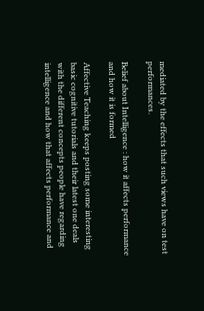mediated by the effects that such views have on test performances.

Belief about Intelligence : how it affects performance and how it is formed

Affective Teaching keeps posting some interesting basic cognitive tutorials and their latest one deals with the different concepts people have regarding intelligence and how that affects performance and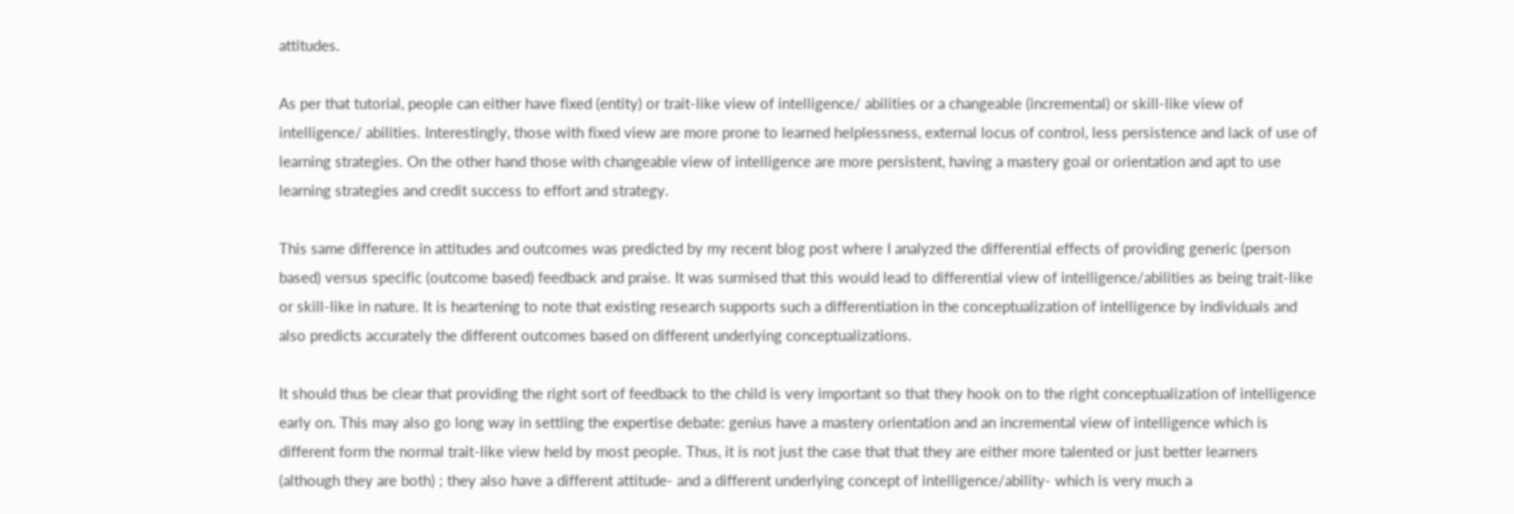attitudes.

As per that tutorial, people can either have fixed (entity) or trait-like view of intelligence/ abilities or a changeable (incremental) or skill-like view of intelligence/ abilities. Interestingly, those with fixed view are more prone to learned helplessness, external locus of control, less persistence and lack of use of learning strategies. On the other hand those with changeable view of intelligence are more persistent, having a mastery goal or orientation and apt to use learning strategies and credit success to effort and strategy.

This same difference in attitudes and outcomes was predicted by my recent blog post where I analyzed the differential effects of providing generic (person based) versus specific (outcome based) feedback and praise. It was surmised that this would lead to differential view of intelligence/abilities as being trait-like or skill-like in nature. It is heartening to note that existing research supports such a differentiation in the conceptualization of intelligence by individuals and also predicts accurately the different outcomes based on different underlying conceptualizations.

It should thus be clear that providing the right sort of feedback to the child is very important so that they hook on to the right conceptualization of intelligence early on. This may also go long way in settling the expertise debate: genius have a mastery orientation and an incremental view of intelligence which is different form the normal trait-like view held by most people. Thus, it is not just the case that that they are either more talented or just better learners (although they are both) ; they also have a different attitude- and a different underlying concept of intelligence/ability- which is very much a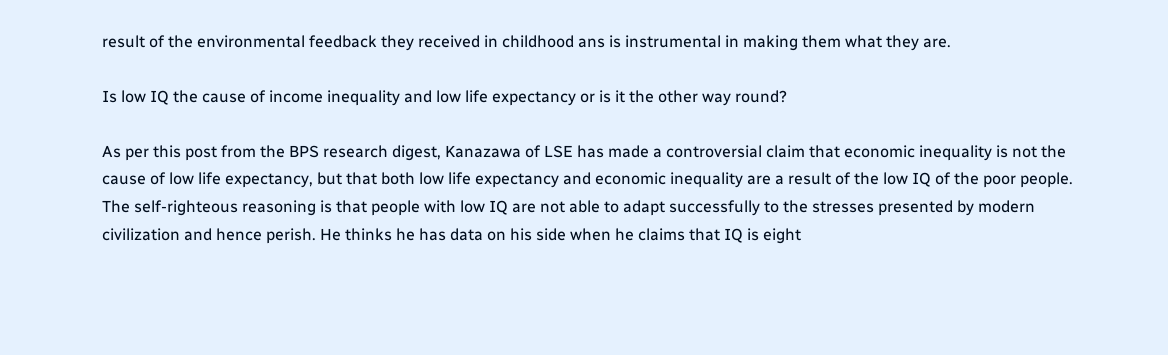result of the environmental feedback they received in childhood ans is instrumental in making them what they are.

Is low IQ the cause of income inequality and low life expectancy or is it the other way round?

As per this post from the BPS research digest, Kanazawa of LSE has made a controversial claim that economic inequality is not the cause of low life expectancy, but that both low life expectancy and economic inequality are a result of the low IQ of the poor people. The self-righteous reasoning is that people with low IQ are not able to adapt successfully to the stresses presented by modern civilization and hence perish. He thinks he has data on his side when he claims that IQ is eight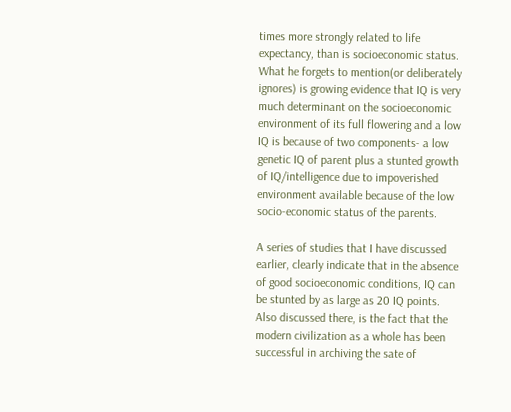times more strongly related to life expectancy, than is socioeconomic status. What he forgets to mention(or deliberately ignores) is growing evidence that IQ is very much determinant on the socioeconomic environment of its full flowering and a low IQ is because of two components- a low genetic IQ of parent plus a stunted growth of IQ/intelligence due to impoverished environment available because of the low socio-economic status of the parents.

A series of studies that I have discussed earlier, clearly indicate that in the absence of good socioeconomic conditions, IQ can be stunted by as large as 20 IQ points. Also discussed there, is the fact that the modern civilization as a whole has been successful in archiving the sate of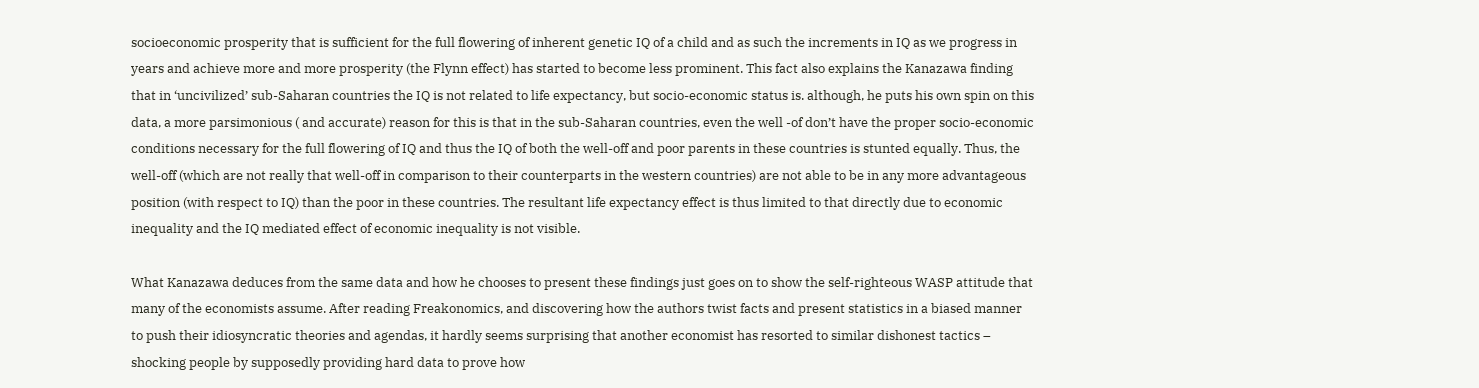socioeconomic prosperity that is sufficient for the full flowering of inherent genetic IQ of a child and as such the increments in IQ as we progress in years and achieve more and more prosperity (the Flynn effect) has started to become less prominent. This fact also explains the Kanazawa finding that in ‘uncivilized’ sub-Saharan countries the IQ is not related to life expectancy, but socio-economic status is. although, he puts his own spin on this data, a more parsimonious ( and accurate) reason for this is that in the sub-Saharan countries, even the well -of don’t have the proper socio-economic conditions necessary for the full flowering of IQ and thus the IQ of both the well-off and poor parents in these countries is stunted equally. Thus, the well-off (which are not really that well-off in comparison to their counterparts in the western countries) are not able to be in any more advantageous position (with respect to IQ) than the poor in these countries. The resultant life expectancy effect is thus limited to that directly due to economic inequality and the IQ mediated effect of economic inequality is not visible.

What Kanazawa deduces from the same data and how he chooses to present these findings just goes on to show the self-righteous WASP attitude that many of the economists assume. After reading Freakonomics, and discovering how the authors twist facts and present statistics in a biased manner to push their idiosyncratic theories and agendas, it hardly seems surprising that another economist has resorted to similar dishonest tactics – shocking people by supposedly providing hard data to prove how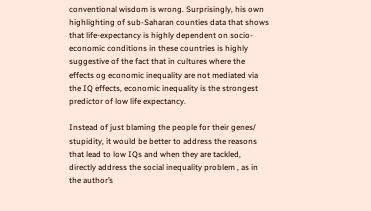conventional wisdom is wrong. Surprisingly, his own highlighting of sub-Saharan counties data that shows that life-expectancy is highly dependent on socio-economic conditions in these countries is highly suggestive of the fact that in cultures where the effects og economic inequality are not mediated via the IQ effects, economic inequality is the strongest predictor of low life expectancy.

Instead of just blaming the people for their genes/ stupidity, it would be better to address the reasons that lead to low IQs and when they are tackled, directly address the social inequality problem , as in the author’s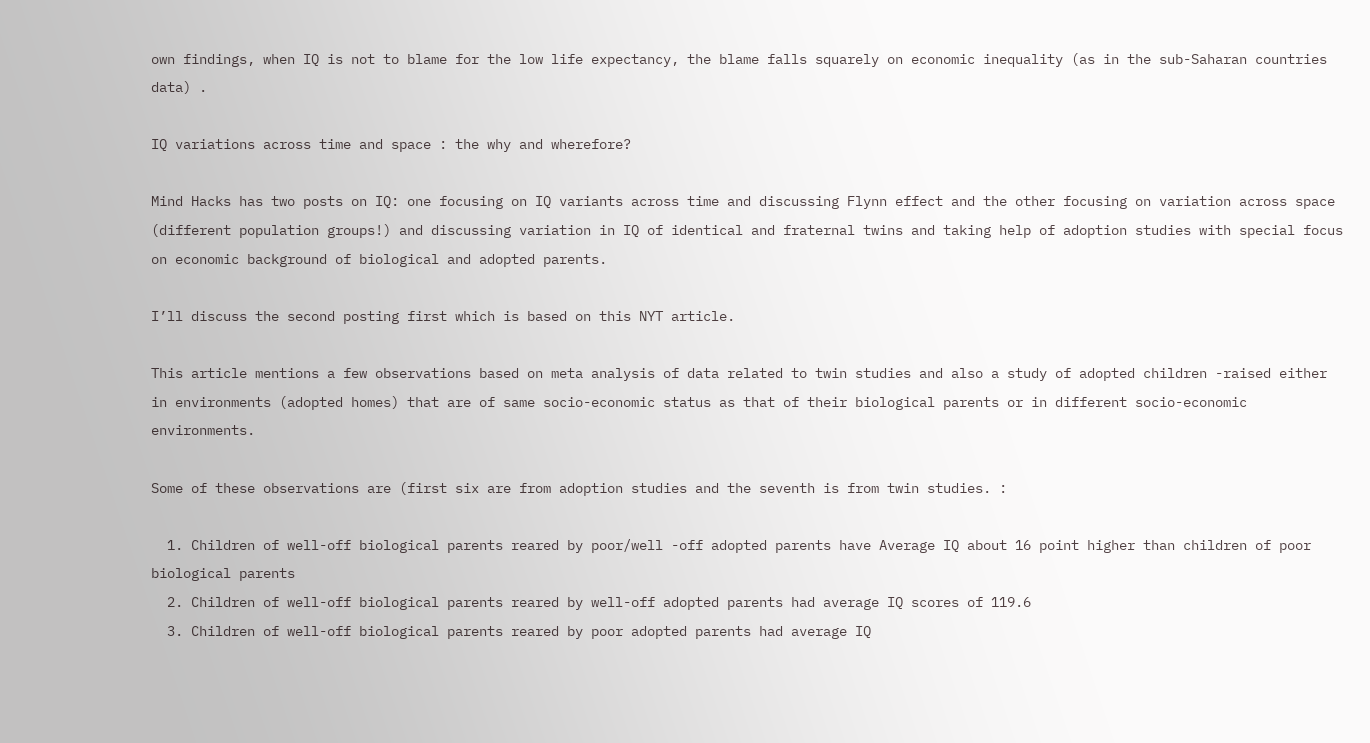own findings, when IQ is not to blame for the low life expectancy, the blame falls squarely on economic inequality (as in the sub-Saharan countries data) .

IQ variations across time and space : the why and wherefore?

Mind Hacks has two posts on IQ: one focusing on IQ variants across time and discussing Flynn effect and the other focusing on variation across space (different population groups!) and discussing variation in IQ of identical and fraternal twins and taking help of adoption studies with special focus on economic background of biological and adopted parents.

I’ll discuss the second posting first which is based on this NYT article.

This article mentions a few observations based on meta analysis of data related to twin studies and also a study of adopted children -raised either in environments (adopted homes) that are of same socio-economic status as that of their biological parents or in different socio-economic environments.

Some of these observations are (first six are from adoption studies and the seventh is from twin studies. :

  1. Children of well-off biological parents reared by poor/well -off adopted parents have Average IQ about 16 point higher than children of poor biological parents
  2. Children of well-off biological parents reared by well-off adopted parents had average IQ scores of 119.6
  3. Children of well-off biological parents reared by poor adopted parents had average IQ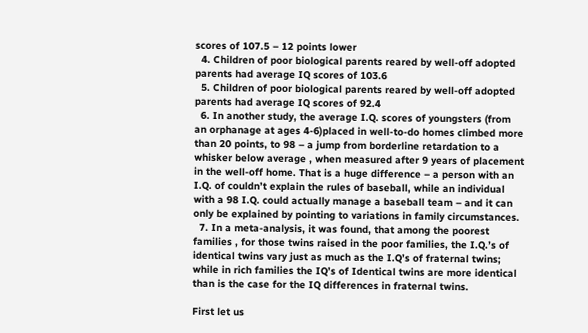scores of 107.5 – 12 points lower
  4. Children of poor biological parents reared by well-off adopted parents had average IQ scores of 103.6
  5. Children of poor biological parents reared by well-off adopted parents had average IQ scores of 92.4
  6. In another study, the average I.Q. scores of youngsters (from an orphanage at ages 4-6)placed in well-to-do homes climbed more than 20 points, to 98 – a jump from borderline retardation to a whisker below average , when measured after 9 years of placement in the well-off home. That is a huge difference – a person with an I.Q. of couldn’t explain the rules of baseball, while an individual with a 98 I.Q. could actually manage a baseball team – and it can only be explained by pointing to variations in family circumstances.
  7. In a meta-analysis, it was found, that among the poorest families , for those twins raised in the poor families, the I.Q.’s of identical twins vary just as much as the I.Q’s of fraternal twins; while in rich families the IQ’s of Identical twins are more identical than is the case for the IQ differences in fraternal twins.

First let us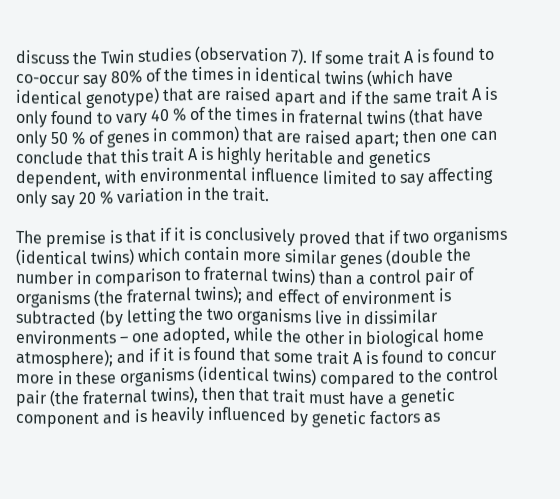discuss the Twin studies (observation 7). If some trait A is found to co-occur say 80% of the times in identical twins (which have identical genotype) that are raised apart and if the same trait A is only found to vary 40 % of the times in fraternal twins (that have only 50 % of genes in common) that are raised apart; then one can conclude that this trait A is highly heritable and genetics dependent, with environmental influence limited to say affecting only say 20 % variation in the trait.

The premise is that if it is conclusively proved that if two organisms (identical twins) which contain more similar genes (double the number in comparison to fraternal twins) than a control pair of organisms (the fraternal twins); and effect of environment is subtracted (by letting the two organisms live in dissimilar environments – one adopted, while the other in biological home atmosphere); and if it is found that some trait A is found to concur more in these organisms (identical twins) compared to the control pair (the fraternal twins), then that trait must have a genetic component and is heavily influenced by genetic factors as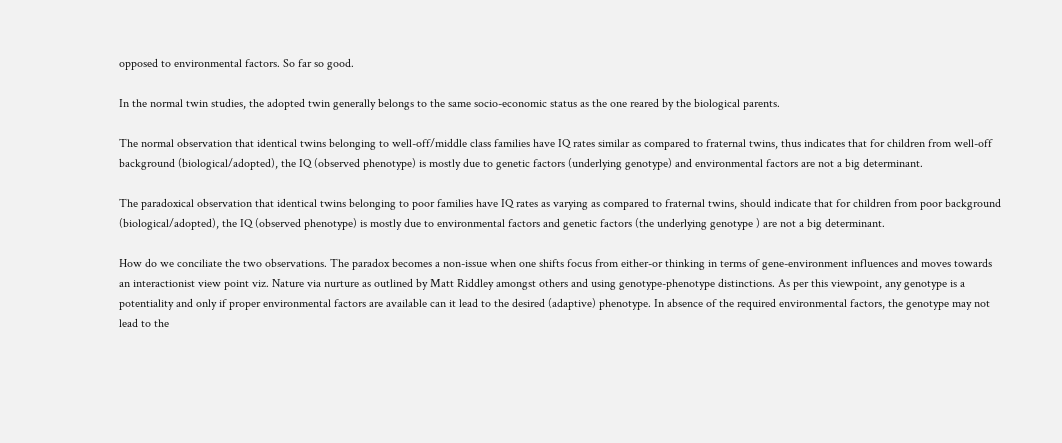opposed to environmental factors. So far so good.

In the normal twin studies, the adopted twin generally belongs to the same socio-economic status as the one reared by the biological parents.

The normal observation that identical twins belonging to well-off/middle class families have IQ rates similar as compared to fraternal twins, thus indicates that for children from well-off background (biological/adopted), the IQ (observed phenotype) is mostly due to genetic factors (underlying genotype) and environmental factors are not a big determinant.

The paradoxical observation that identical twins belonging to poor families have IQ rates as varying as compared to fraternal twins, should indicate that for children from poor background (biological/adopted), the IQ (observed phenotype) is mostly due to environmental factors and genetic factors (the underlying genotype ) are not a big determinant.

How do we conciliate the two observations. The paradox becomes a non-issue when one shifts focus from either-or thinking in terms of gene-environment influences and moves towards an interactionist view point viz. Nature via nurture as outlined by Matt Riddley amongst others and using genotype-phenotype distinctions. As per this viewpoint, any genotype is a potentiality and only if proper environmental factors are available can it lead to the desired (adaptive) phenotype. In absence of the required environmental factors, the genotype may not lead to the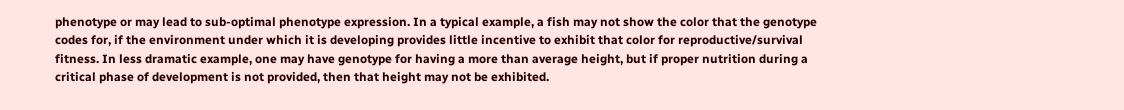phenotype or may lead to sub-optimal phenotype expression. In a typical example, a fish may not show the color that the genotype codes for, if the environment under which it is developing provides little incentive to exhibit that color for reproductive/survival fitness. In less dramatic example, one may have genotype for having a more than average height, but if proper nutrition during a critical phase of development is not provided, then that height may not be exhibited.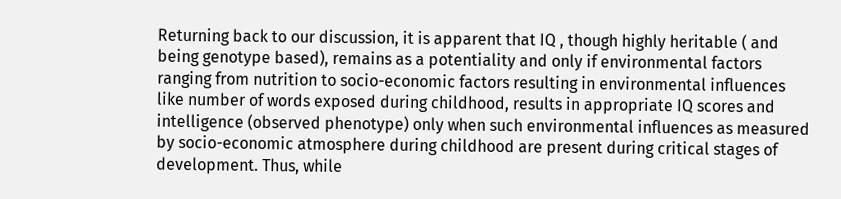Returning back to our discussion, it is apparent that IQ , though highly heritable ( and being genotype based), remains as a potentiality and only if environmental factors ranging from nutrition to socio-economic factors resulting in environmental influences like number of words exposed during childhood, results in appropriate IQ scores and intelligence (observed phenotype) only when such environmental influences as measured by socio-economic atmosphere during childhood are present during critical stages of development. Thus, while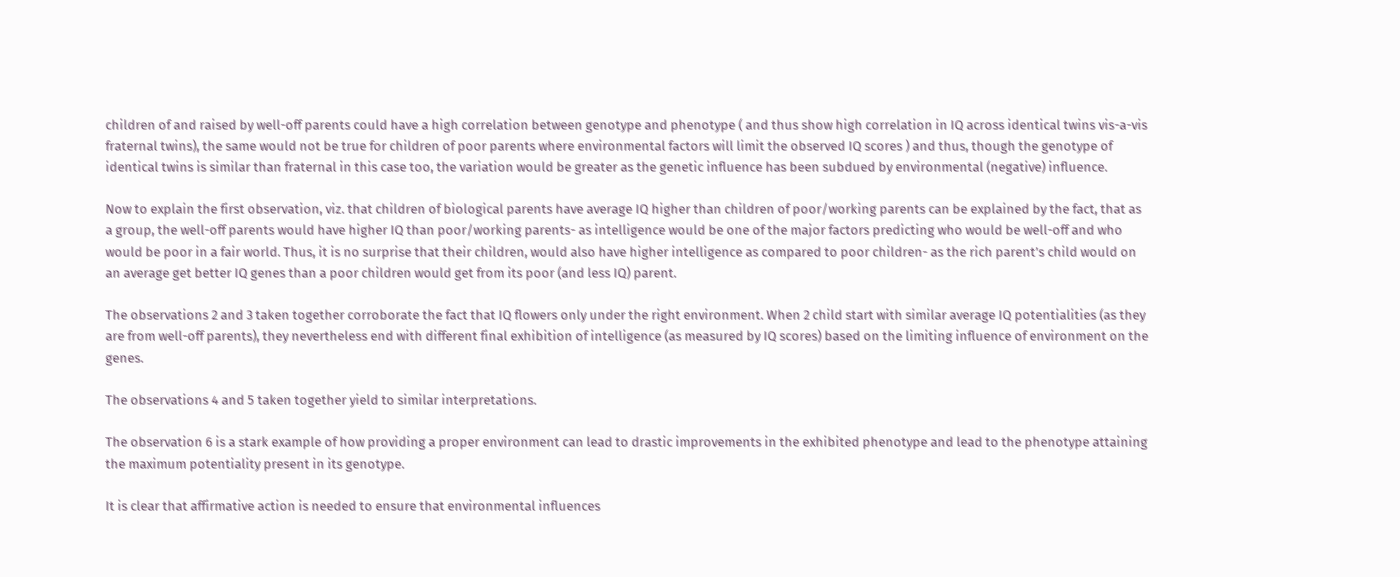children of and raised by well-off parents could have a high correlation between genotype and phenotype ( and thus show high correlation in IQ across identical twins vis-a-vis fraternal twins), the same would not be true for children of poor parents where environmental factors will limit the observed IQ scores ) and thus, though the genotype of identical twins is similar than fraternal in this case too, the variation would be greater as the genetic influence has been subdued by environmental (negative) influence.

Now to explain the first observation, viz. that children of biological parents have average IQ higher than children of poor/working parents can be explained by the fact, that as a group, the well-off parents would have higher IQ than poor/working parents- as intelligence would be one of the major factors predicting who would be well-off and who would be poor in a fair world. Thus, it is no surprise that their children, would also have higher intelligence as compared to poor children- as the rich parent’s child would on an average get better IQ genes than a poor children would get from its poor (and less IQ) parent.

The observations 2 and 3 taken together corroborate the fact that IQ flowers only under the right environment. When 2 child start with similar average IQ potentialities (as they are from well-off parents), they nevertheless end with different final exhibition of intelligence (as measured by IQ scores) based on the limiting influence of environment on the genes.

The observations 4 and 5 taken together yield to similar interpretations.

The observation 6 is a stark example of how providing a proper environment can lead to drastic improvements in the exhibited phenotype and lead to the phenotype attaining the maximum potentiality present in its genotype.

It is clear that affirmative action is needed to ensure that environmental influences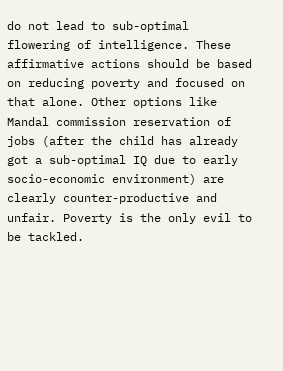do not lead to sub-optimal flowering of intelligence. These affirmative actions should be based on reducing poverty and focused on that alone. Other options like Mandal commission reservation of jobs (after the child has already got a sub-optimal IQ due to early socio-economic environment) are clearly counter-productive and unfair. Poverty is the only evil to be tackled.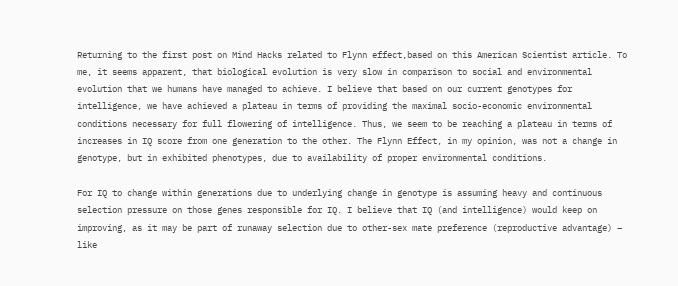Returning to the first post on Mind Hacks related to Flynn effect,based on this American Scientist article. To me, it seems apparent, that biological evolution is very slow in comparison to social and environmental evolution that we humans have managed to achieve. I believe that based on our current genotypes for intelligence, we have achieved a plateau in terms of providing the maximal socio-economic environmental conditions necessary for full flowering of intelligence. Thus, we seem to be reaching a plateau in terms of increases in IQ score from one generation to the other. The Flynn Effect, in my opinion, was not a change in genotype, but in exhibited phenotypes, due to availability of proper environmental conditions.

For IQ to change within generations due to underlying change in genotype is assuming heavy and continuous selection pressure on those genes responsible for IQ. I believe that IQ (and intelligence) would keep on improving, as it may be part of runaway selection due to other-sex mate preference (reproductive advantage) – like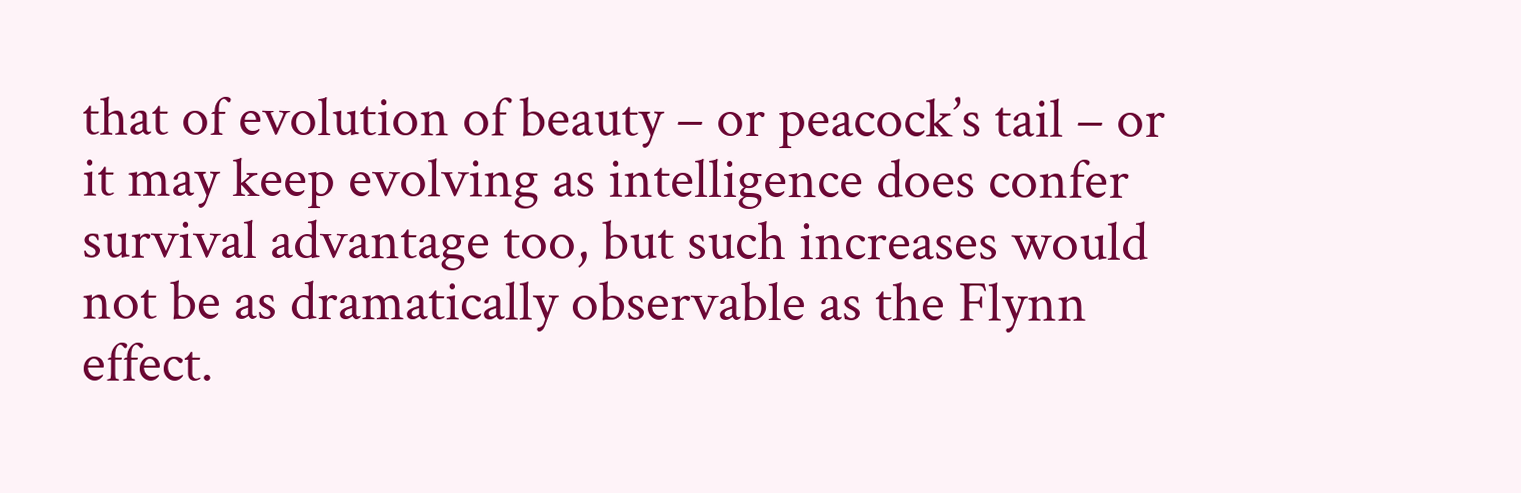that of evolution of beauty – or peacock’s tail – or it may keep evolving as intelligence does confer survival advantage too, but such increases would not be as dramatically observable as the Flynn effect.